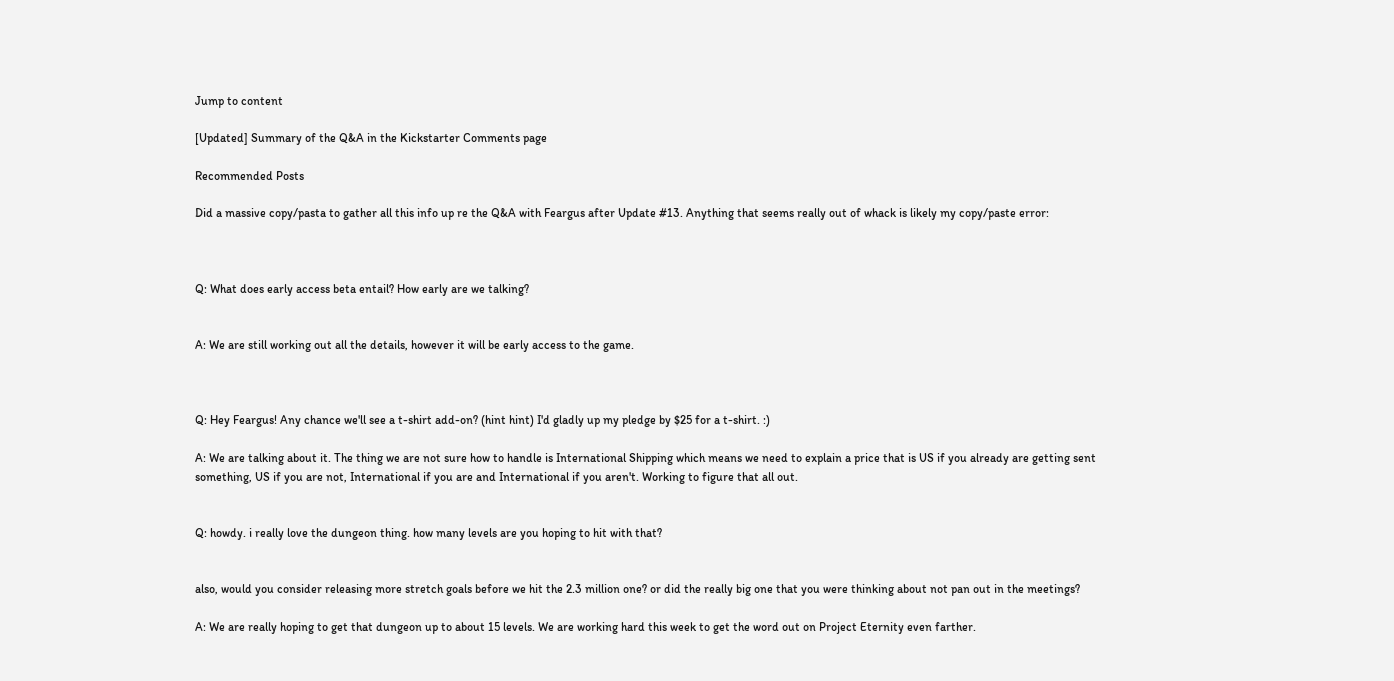Jump to content

[Updated] Summary of the Q&A in the Kickstarter Comments page

Recommended Posts

Did a massive copy/pasta to gather all this info up re the Q&A with Feargus after Update #13. Anything that seems really out of whack is likely my copy/paste error:



Q: What does early access beta entail? How early are we talking?


A: We are still working out all the details, however it will be early access to the game.



Q: Hey Feargus! Any chance we'll see a t-shirt add-on? (hint hint) I'd gladly up my pledge by $25 for a t-shirt. :)

A: We are talking about it. The thing we are not sure how to handle is International Shipping which means we need to explain a price that is US if you already are getting sent something, US if you are not, International if you are and International if you aren't. Working to figure that all out.


Q: howdy. i really love the dungeon thing. how many levels are you hoping to hit with that?


also, would you consider releasing more stretch goals before we hit the 2.3 million one? or did the really big one that you were thinking about not pan out in the meetings?

A: We are really hoping to get that dungeon up to about 15 levels. We are working hard this week to get the word out on Project Eternity even farther.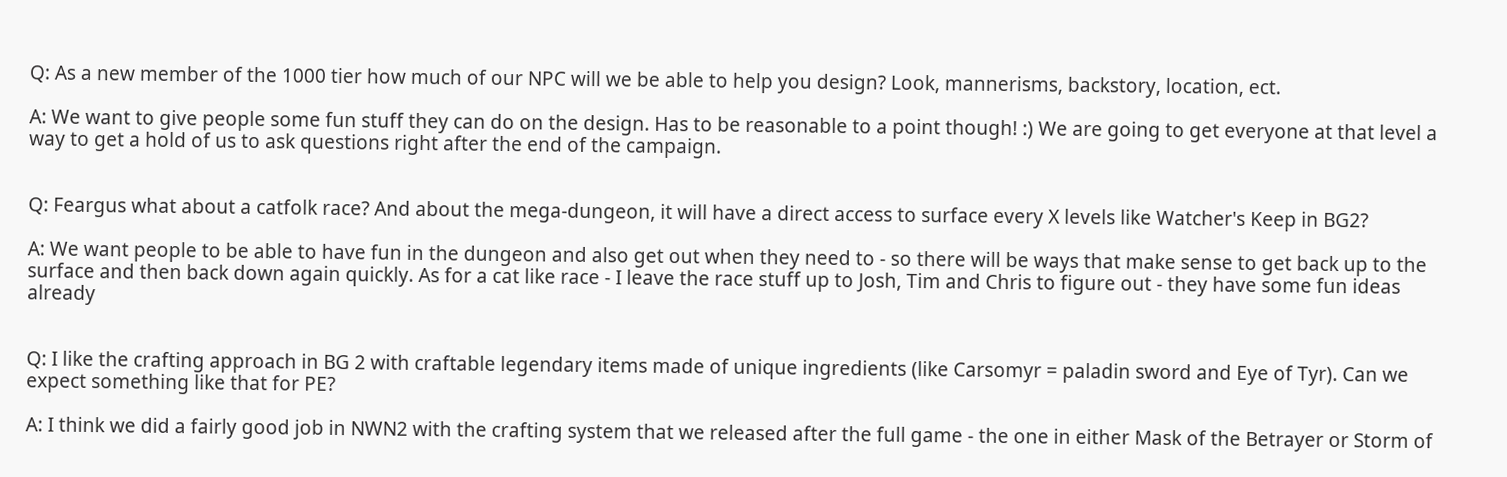Q: As a new member of the 1000 tier how much of our NPC will we be able to help you design? Look, mannerisms, backstory, location, ect.

A: We want to give people some fun stuff they can do on the design. Has to be reasonable to a point though! :) We are going to get everyone at that level a way to get a hold of us to ask questions right after the end of the campaign.


Q: Feargus what about a catfolk race? And about the mega-dungeon, it will have a direct access to surface every X levels like Watcher's Keep in BG2?

A: We want people to be able to have fun in the dungeon and also get out when they need to - so there will be ways that make sense to get back up to the surface and then back down again quickly. As for a cat like race - I leave the race stuff up to Josh, Tim and Chris to figure out - they have some fun ideas already


Q: I like the crafting approach in BG 2 with craftable legendary items made of unique ingredients (like Carsomyr = paladin sword and Eye of Tyr). Can we expect something like that for PE?

A: I think we did a fairly good job in NWN2 with the crafting system that we released after the full game - the one in either Mask of the Betrayer or Storm of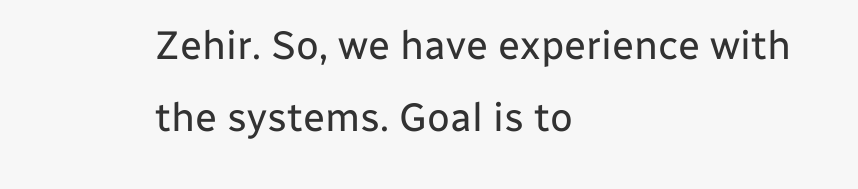Zehir. So, we have experience with the systems. Goal is to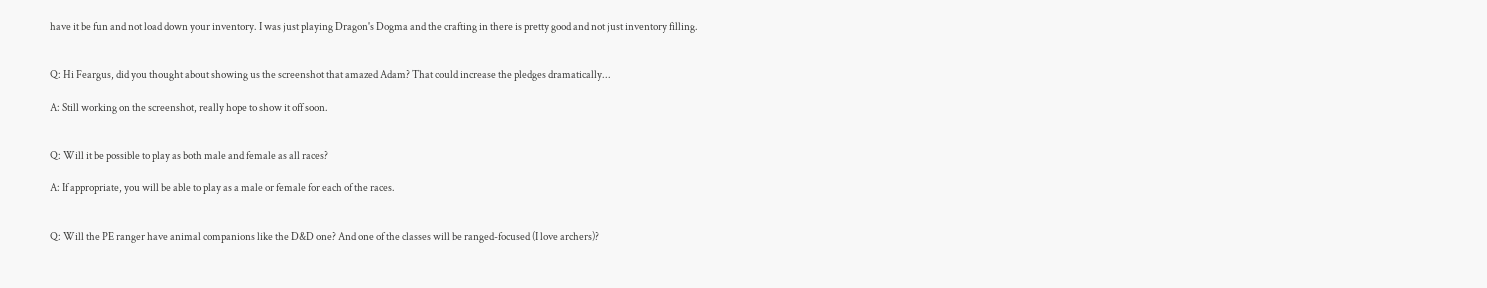have it be fun and not load down your inventory. I was just playing Dragon's Dogma and the crafting in there is pretty good and not just inventory filling.


Q: Hi Feargus, did you thought about showing us the screenshot that amazed Adam? That could increase the pledges dramatically...

A: Still working on the screenshot, really hope to show it off soon.


Q: Will it be possible to play as both male and female as all races?

A: If appropriate, you will be able to play as a male or female for each of the races.


Q: Will the PE ranger have animal companions like the D&D one? And one of the classes will be ranged-focused (I love archers)?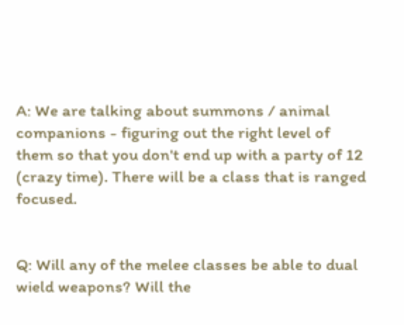A: We are talking about summons / animal companions - figuring out the right level of them so that you don't end up with a party of 12 (crazy time). There will be a class that is ranged focused.


Q: Will any of the melee classes be able to dual wield weapons? Will the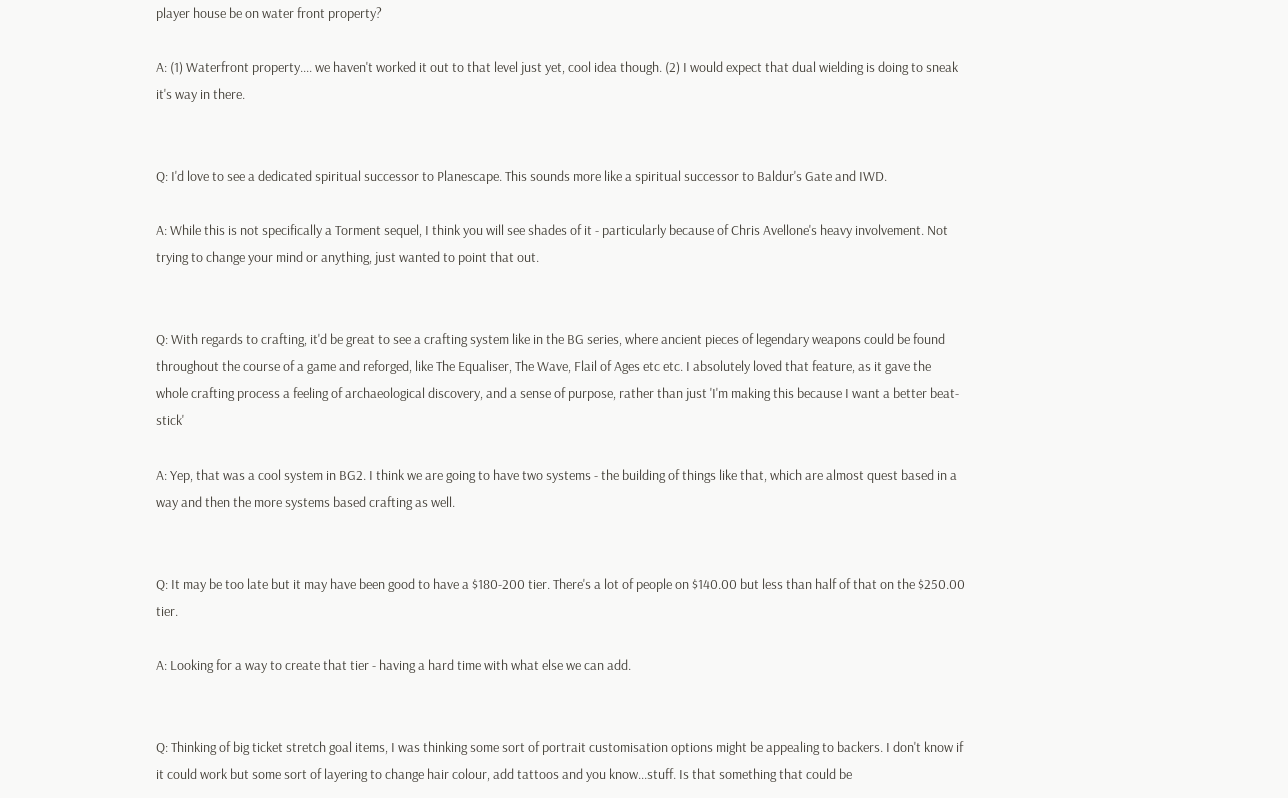player house be on water front property?

A: (1) Waterfront property.... we haven't worked it out to that level just yet, cool idea though. (2) I would expect that dual wielding is doing to sneak it's way in there.


Q: I'd love to see a dedicated spiritual successor to Planescape. This sounds more like a spiritual successor to Baldur's Gate and IWD.

A: While this is not specifically a Torment sequel, I think you will see shades of it - particularly because of Chris Avellone's heavy involvement. Not trying to change your mind or anything, just wanted to point that out.


Q: With regards to crafting, it'd be great to see a crafting system like in the BG series, where ancient pieces of legendary weapons could be found throughout the course of a game and reforged, like The Equaliser, The Wave, Flail of Ages etc etc. I absolutely loved that feature, as it gave the whole crafting process a feeling of archaeological discovery, and a sense of purpose, rather than just 'I'm making this because I want a better beat-stick'

A: Yep, that was a cool system in BG2. I think we are going to have two systems - the building of things like that, which are almost quest based in a way and then the more systems based crafting as well.


Q: It may be too late but it may have been good to have a $180-200 tier. There's a lot of people on $140.00 but less than half of that on the $250.00 tier.

A: Looking for a way to create that tier - having a hard time with what else we can add.


Q: Thinking of big ticket stretch goal items, I was thinking some sort of portrait customisation options might be appealing to backers. I don't know if it could work but some sort of layering to change hair colour, add tattoos and you know...stuff. Is that something that could be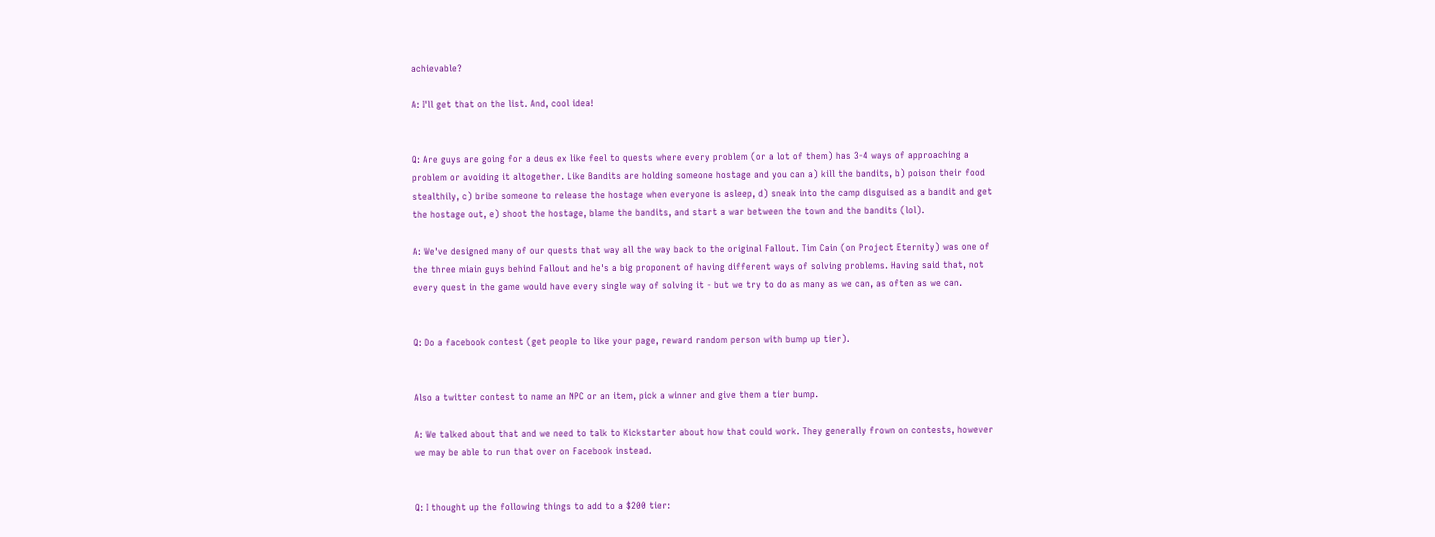achievable?

A: I'll get that on the list. And, cool idea!


Q: Are guys are going for a deus ex like feel to quests where every problem (or a lot of them) has 3-4 ways of approaching a problem or avoiding it altogether. Like Bandits are holding someone hostage and you can a) kill the bandits, b) poison their food stealthily, c) bribe someone to release the hostage when everyone is asleep, d) sneak into the camp disguised as a bandit and get the hostage out, e) shoot the hostage, blame the bandits, and start a war between the town and the bandits (lol).

A: We've designed many of our quests that way all the way back to the original Fallout. Tim Cain (on Project Eternity) was one of the three miain guys behind Fallout and he's a big proponent of having different ways of solving problems. Having said that, not every quest in the game would have every single way of solving it - but we try to do as many as we can, as often as we can.


Q: Do a facebook contest (get people to like your page, reward random person with bump up tier).


Also a twitter contest to name an NPC or an item, pick a winner and give them a tier bump.

A: We talked about that and we need to talk to Kickstarter about how that could work. They generally frown on contests, however we may be able to run that over on Facebook instead.


Q: I thought up the following things to add to a $200 tier: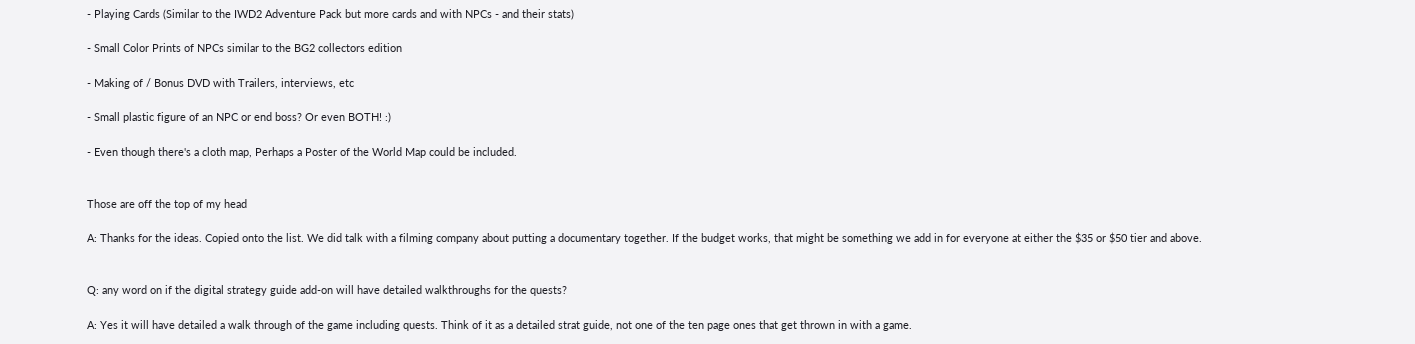- Playing Cards (Similar to the IWD2 Adventure Pack but more cards and with NPCs - and their stats)

- Small Color Prints of NPCs similar to the BG2 collectors edition

- Making of / Bonus DVD with Trailers, interviews, etc

- Small plastic figure of an NPC or end boss? Or even BOTH! :)

- Even though there's a cloth map, Perhaps a Poster of the World Map could be included.


Those are off the top of my head

A: Thanks for the ideas. Copied onto the list. We did talk with a filming company about putting a documentary together. If the budget works, that might be something we add in for everyone at either the $35 or $50 tier and above.


Q: any word on if the digital strategy guide add-on will have detailed walkthroughs for the quests?

A: Yes it will have detailed a walk through of the game including quests. Think of it as a detailed strat guide, not one of the ten page ones that get thrown in with a game.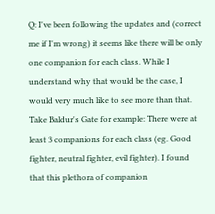Q: I've been following the updates and (correct me if I'm wrong) it seems like there will be only one companion for each class. While I understand why that would be the case, I would very much like to see more than that. Take Baldur's Gate for example: There were at least 3 companions for each class (eg. Good fighter, neutral fighter, evil fighter). I found that this plethora of companion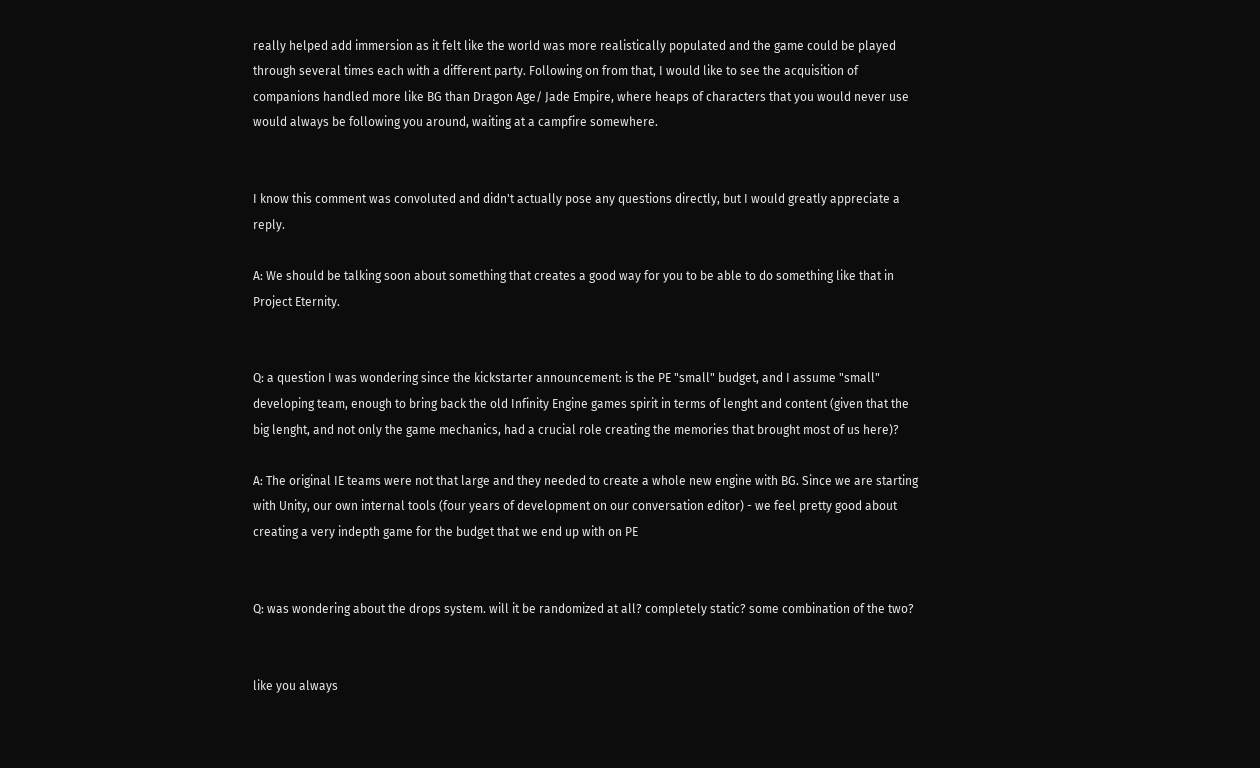really helped add immersion as it felt like the world was more realistically populated and the game could be played through several times each with a different party. Following on from that, I would like to see the acquisition of companions handled more like BG than Dragon Age/ Jade Empire, where heaps of characters that you would never use would always be following you around, waiting at a campfire somewhere.


I know this comment was convoluted and didn't actually pose any questions directly, but I would greatly appreciate a reply.

A: We should be talking soon about something that creates a good way for you to be able to do something like that in Project Eternity.


Q: a question I was wondering since the kickstarter announcement: is the PE "small" budget, and I assume "small" developing team, enough to bring back the old Infinity Engine games spirit in terms of lenght and content (given that the big lenght, and not only the game mechanics, had a crucial role creating the memories that brought most of us here)?

A: The original IE teams were not that large and they needed to create a whole new engine with BG. Since we are starting with Unity, our own internal tools (four years of development on our conversation editor) - we feel pretty good about creating a very indepth game for the budget that we end up with on PE


Q: was wondering about the drops system. will it be randomized at all? completely static? some combination of the two?


like you always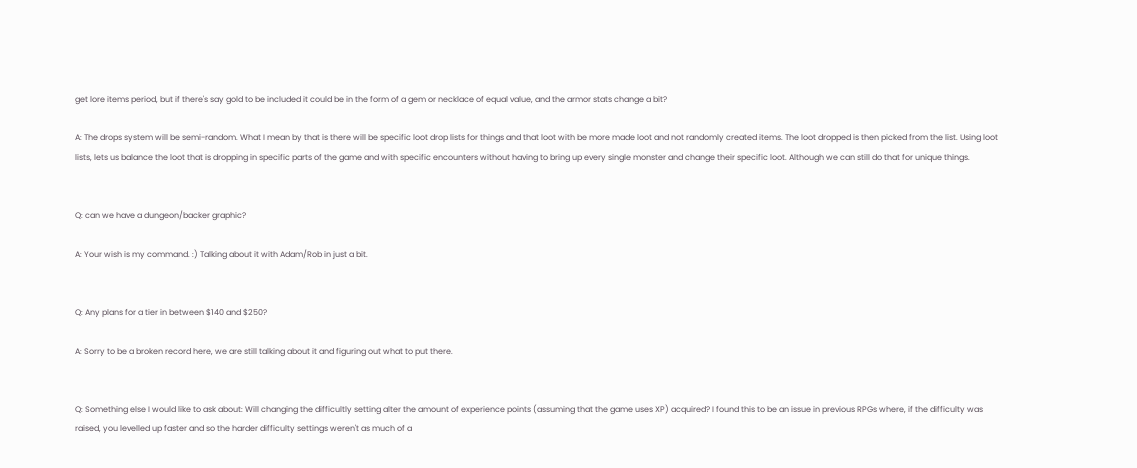get lore items period, but if there's say gold to be included it could be in the form of a gem or necklace of equal value, and the armor stats change a bit?

A: The drops system will be semi-random. What I mean by that is there will be specific loot drop lists for things and that loot with be more made loot and not randomly created items. The loot dropped is then picked from the list. Using loot lists, lets us balance the loot that is dropping in specific parts of the game and with specific encounters without having to bring up every single monster and change their specific loot. Although we can still do that for unique things.


Q: can we have a dungeon/backer graphic?

A: Your wish is my command. :) Talking about it with Adam/Rob in just a bit.


Q: Any plans for a tier in between $140 and $250?

A: Sorry to be a broken record here, we are still talking about it and figuring out what to put there.


Q: Something else I would like to ask about: Will changing the difficultly setting alter the amount of experience points (assuming that the game uses XP) acquired? I found this to be an issue in previous RPGs where, if the difficulty was raised, you levelled up faster and so the harder difficulty settings weren't as much of a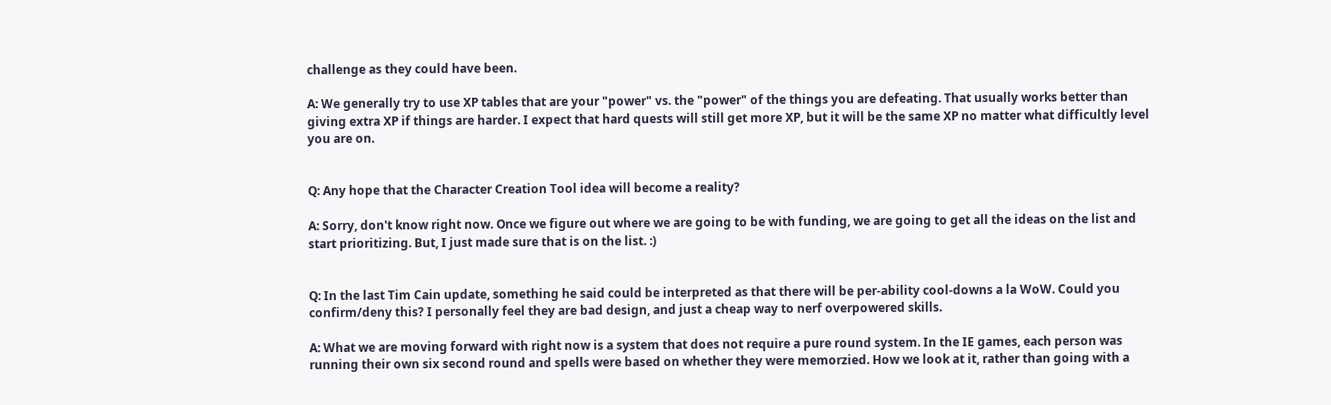challenge as they could have been.

A: We generally try to use XP tables that are your "power" vs. the "power" of the things you are defeating. That usually works better than giving extra XP if things are harder. I expect that hard quests will still get more XP, but it will be the same XP no matter what difficultly level you are on.


Q: Any hope that the Character Creation Tool idea will become a reality?

A: Sorry, don't know right now. Once we figure out where we are going to be with funding, we are going to get all the ideas on the list and start prioritizing. But, I just made sure that is on the list. :)


Q: In the last Tim Cain update, something he said could be interpreted as that there will be per-ability cool-downs a la WoW. Could you confirm/deny this? I personally feel they are bad design, and just a cheap way to nerf overpowered skills.

A: What we are moving forward with right now is a system that does not require a pure round system. In the IE games, each person was running their own six second round and spells were based on whether they were memorzied. How we look at it, rather than going with a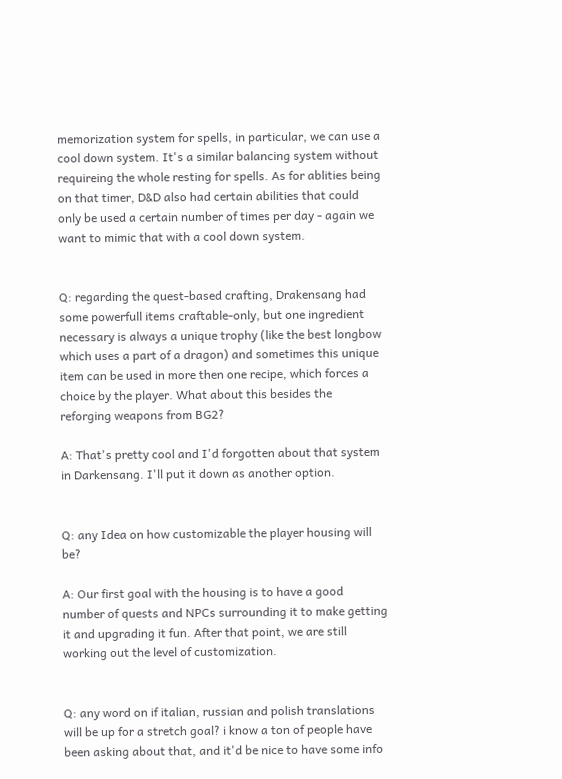memorization system for spells, in particular, we can use a cool down system. It's a similar balancing system without requireing the whole resting for spells. As for ablities being on that timer, D&D also had certain abilities that could only be used a certain number of times per day - again we want to mimic that with a cool down system.


Q: regarding the quest-based crafting, Drakensang had some powerfull items craftable-only, but one ingredient necessary is always a unique trophy (like the best longbow which uses a part of a dragon) and sometimes this unique item can be used in more then one recipe, which forces a choice by the player. What about this besides the reforging weapons from BG2?

A: That's pretty cool and I'd forgotten about that system in Darkensang. I'll put it down as another option.


Q: any Idea on how customizable the player housing will be?

A: Our first goal with the housing is to have a good number of quests and NPCs surrounding it to make getting it and upgrading it fun. After that point, we are still working out the level of customization.


Q: any word on if italian, russian and polish translations will be up for a stretch goal? i know a ton of people have been asking about that, and it'd be nice to have some info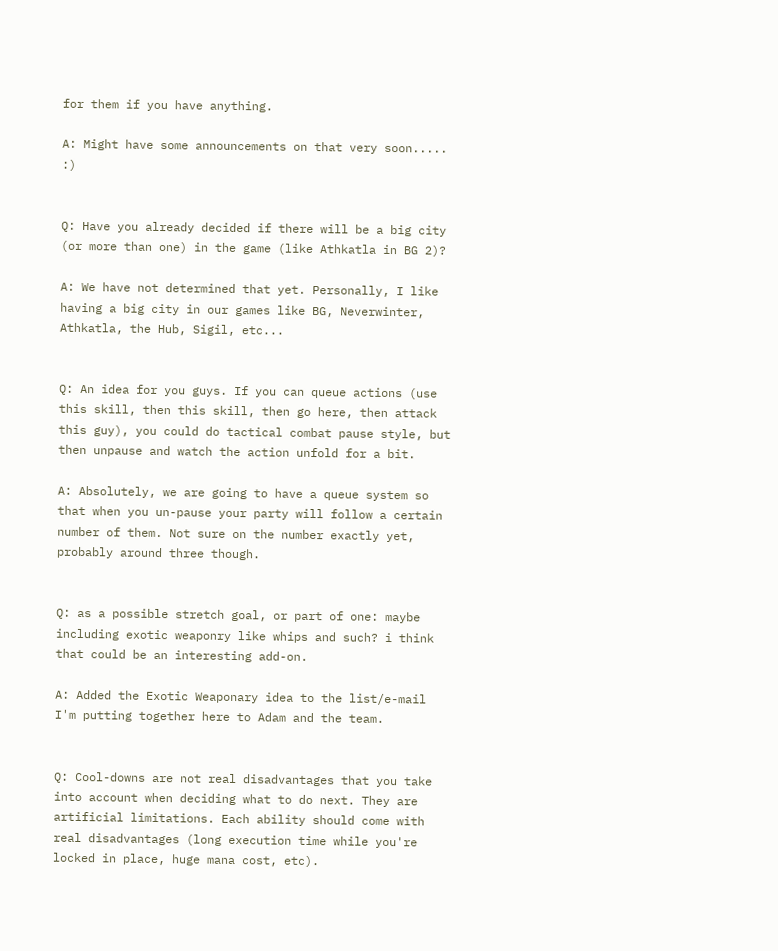for them if you have anything.

A: Might have some announcements on that very soon..... :)


Q: Have you already decided if there will be a big city (or more than one) in the game (like Athkatla in BG 2)?

A: We have not determined that yet. Personally, I like having a big city in our games like BG, Neverwinter, Athkatla, the Hub, Sigil, etc...


Q: An idea for you guys. If you can queue actions (use this skill, then this skill, then go here, then attack this guy), you could do tactical combat pause style, but then unpause and watch the action unfold for a bit.

A: Absolutely, we are going to have a queue system so that when you un-pause your party will follow a certain number of them. Not sure on the number exactly yet, probably around three though.


Q: as a possible stretch goal, or part of one: maybe including exotic weaponry like whips and such? i think that could be an interesting add-on.

A: Added the Exotic Weaponary idea to the list/e-mail I'm putting together here to Adam and the team.


Q: Cool-downs are not real disadvantages that you take into account when deciding what to do next. They are artificial limitations. Each ability should come with real disadvantages (long execution time while you're locked in place, huge mana cost, etc).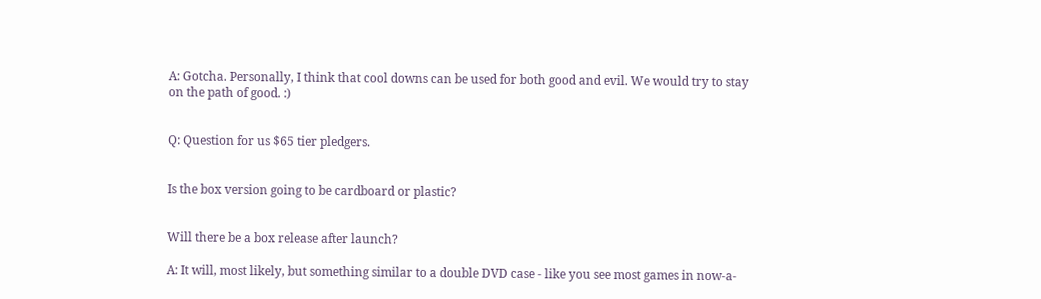A: Gotcha. Personally, I think that cool downs can be used for both good and evil. We would try to stay on the path of good. :)


Q: Question for us $65 tier pledgers.


Is the box version going to be cardboard or plastic?


Will there be a box release after launch?

A: It will, most likely, but something similar to a double DVD case - like you see most games in now-a-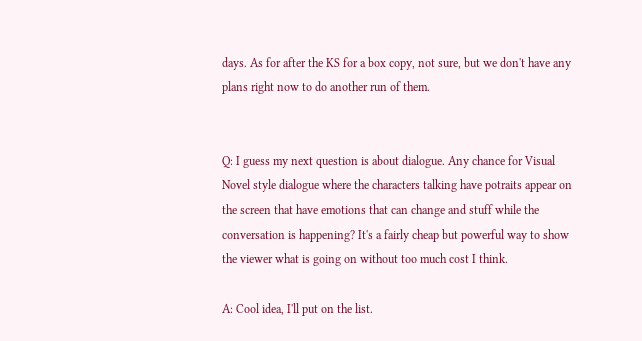days. As for after the KS for a box copy, not sure, but we don't have any plans right now to do another run of them.


Q: I guess my next question is about dialogue. Any chance for Visual Novel style dialogue where the characters talking have potraits appear on the screen that have emotions that can change and stuff while the conversation is happening? It's a fairly cheap but powerful way to show the viewer what is going on without too much cost I think.

A: Cool idea, I'll put on the list.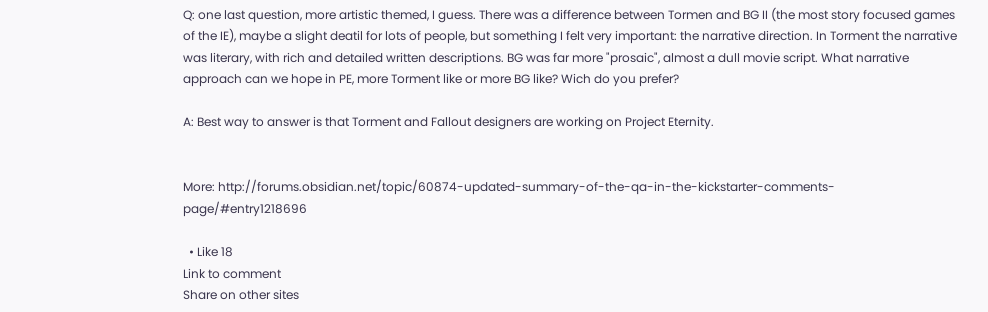Q: one last question, more artistic themed, I guess. There was a difference between Tormen and BG II (the most story focused games of the IE), maybe a slight deatil for lots of people, but something I felt very important: the narrative direction. In Torment the narrative was literary, with rich and detailed written descriptions. BG was far more "prosaic", almost a dull movie script. What narrative approach can we hope in PE, more Torment like or more BG like? Wich do you prefer?

A: Best way to answer is that Torment and Fallout designers are working on Project Eternity.


More: http://forums.obsidian.net/topic/60874-updated-summary-of-the-qa-in-the-kickstarter-comments-page/#entry1218696

  • Like 18
Link to comment
Share on other sites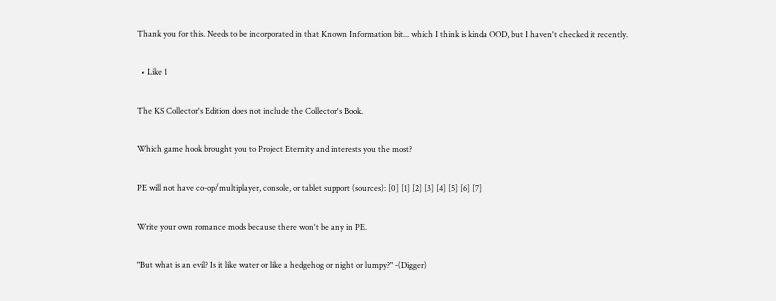Thank you for this. Needs to be incorporated in that Known Information bit... which I think is kinda OOD, but I haven't checked it recently.

  • Like 1

The KS Collector's Edition does not include the Collector's Book.

Which game hook brought you to Project Eternity and interests you the most?

PE will not have co-op/multiplayer, console, or tablet support (sources): [0] [1] [2] [3] [4] [5] [6] [7]

Write your own romance mods because there won't be any in PE.

"But what is an evil? Is it like water or like a hedgehog or night or lumpy?" -(Digger)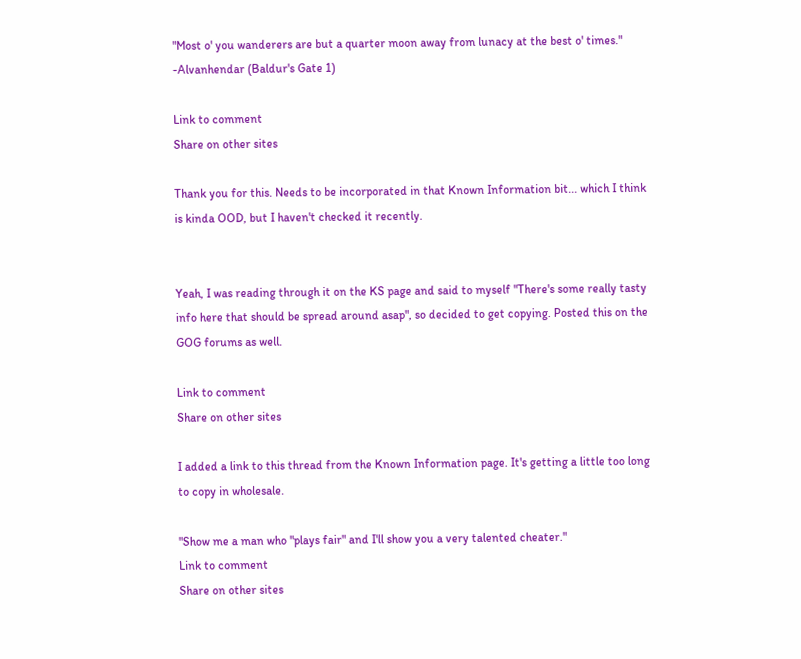"Most o' you wanderers are but a quarter moon away from lunacy at the best o' times." -Alvanhendar (Baldur's Gate 1)

Link to comment
Share on other sites

Thank you for this. Needs to be incorporated in that Known Information bit... which I think is kinda OOD, but I haven't checked it recently.


Yeah, I was reading through it on the KS page and said to myself "There's some really tasty info here that should be spread around asap", so decided to get copying. Posted this on the GOG forums as well.

Link to comment
Share on other sites

I added a link to this thread from the Known Information page. It's getting a little too long to copy in wholesale.

"Show me a man who "plays fair" and I'll show you a very talented cheater."
Link to comment
Share on other sites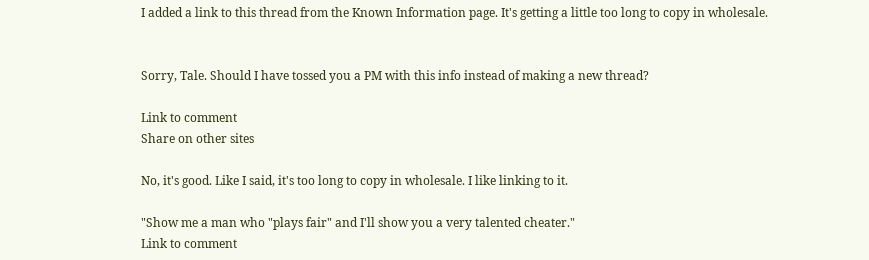I added a link to this thread from the Known Information page. It's getting a little too long to copy in wholesale.


Sorry, Tale. Should I have tossed you a PM with this info instead of making a new thread?

Link to comment
Share on other sites

No, it's good. Like I said, it's too long to copy in wholesale. I like linking to it.

"Show me a man who "plays fair" and I'll show you a very talented cheater."
Link to comment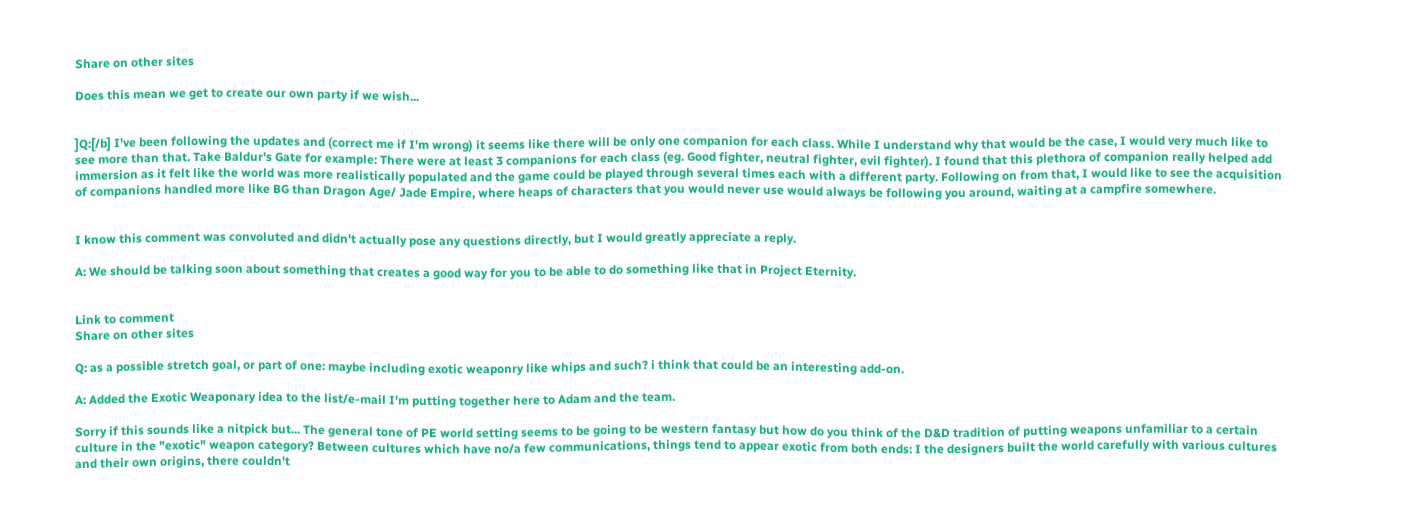Share on other sites

Does this mean we get to create our own party if we wish...


]Q:[/b] I've been following the updates and (correct me if I'm wrong) it seems like there will be only one companion for each class. While I understand why that would be the case, I would very much like to see more than that. Take Baldur's Gate for example: There were at least 3 companions for each class (eg. Good fighter, neutral fighter, evil fighter). I found that this plethora of companion really helped add immersion as it felt like the world was more realistically populated and the game could be played through several times each with a different party. Following on from that, I would like to see the acquisition of companions handled more like BG than Dragon Age/ Jade Empire, where heaps of characters that you would never use would always be following you around, waiting at a campfire somewhere.


I know this comment was convoluted and didn't actually pose any questions directly, but I would greatly appreciate a reply.

A: We should be talking soon about something that creates a good way for you to be able to do something like that in Project Eternity.


Link to comment
Share on other sites

Q: as a possible stretch goal, or part of one: maybe including exotic weaponry like whips and such? i think that could be an interesting add-on.

A: Added the Exotic Weaponary idea to the list/e-mail I'm putting together here to Adam and the team.

Sorry if this sounds like a nitpick but... The general tone of PE world setting seems to be going to be western fantasy but how do you think of the D&D tradition of putting weapons unfamiliar to a certain culture in the "exotic" weapon category? Between cultures which have no/a few communications, things tend to appear exotic from both ends: I the designers built the world carefully with various cultures and their own origins, there couldn't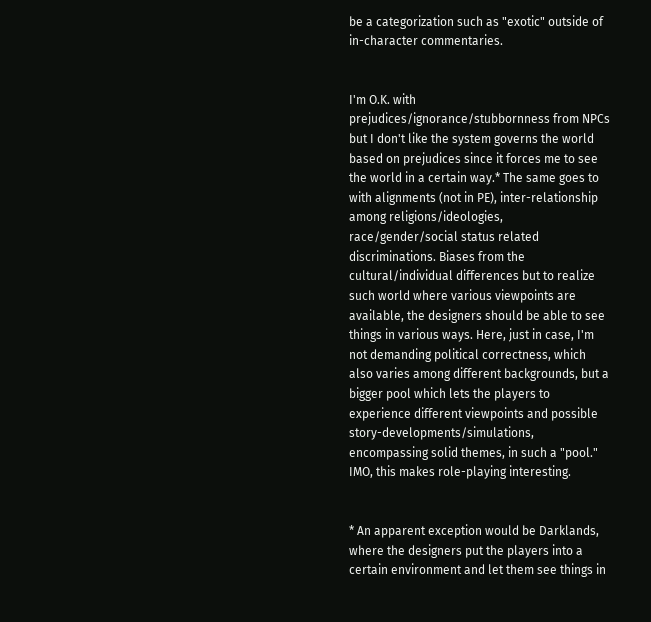be a categorization such as "exotic" outside of in-character commentaries.


I'm O.K. with prejudices/ignorance/stubbornness from NPCs but I don't like the system governs the world based on prejudices since it forces me to see the world in a certain way.* The same goes to with alignments (not in PE), inter-relationship among religions/ideologies, race/gender/social status related discriminations. Biases from the cultural/individual differences but to realize such world where various viewpoints are available, the designers should be able to see things in various ways. Here, just in case, I'm not demanding political correctness, which also varies among different backgrounds, but a bigger pool which lets the players to experience different viewpoints and possible story-developments/simulations, encompassing solid themes, in such a "pool." IMO, this makes role-playing interesting.


* An apparent exception would be Darklands, where the designers put the players into a certain environment and let them see things in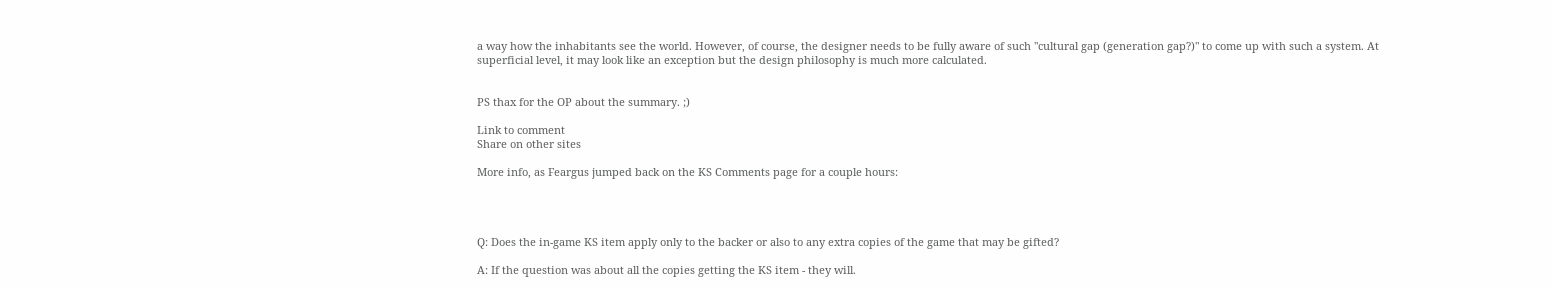a way how the inhabitants see the world. However, of course, the designer needs to be fully aware of such "cultural gap (generation gap?)" to come up with such a system. At superficial level, it may look like an exception but the design philosophy is much more calculated.


PS thax for the OP about the summary. ;)

Link to comment
Share on other sites

More info, as Feargus jumped back on the KS Comments page for a couple hours:




Q: Does the in-game KS item apply only to the backer or also to any extra copies of the game that may be gifted?

A: If the question was about all the copies getting the KS item - they will.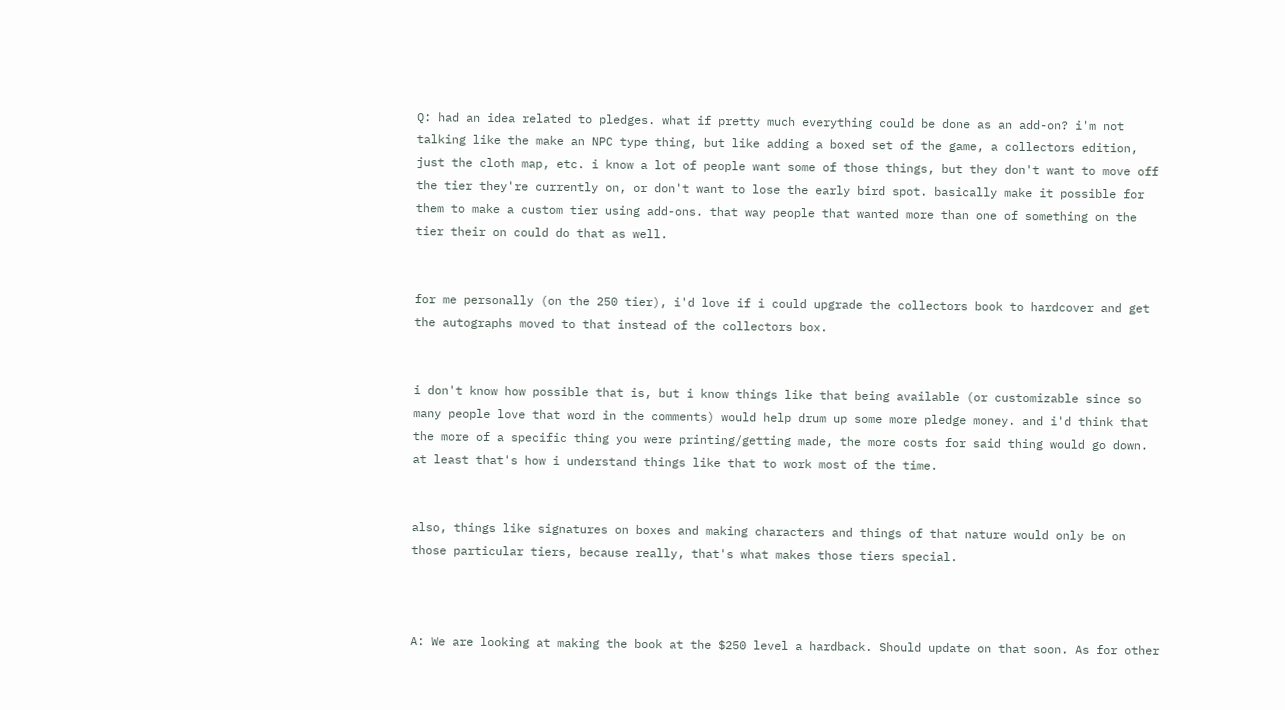Q: had an idea related to pledges. what if pretty much everything could be done as an add-on? i'm not talking like the make an NPC type thing, but like adding a boxed set of the game, a collectors edition, just the cloth map, etc. i know a lot of people want some of those things, but they don't want to move off the tier they're currently on, or don't want to lose the early bird spot. basically make it possible for them to make a custom tier using add-ons. that way people that wanted more than one of something on the tier their on could do that as well.


for me personally (on the 250 tier), i'd love if i could upgrade the collectors book to hardcover and get the autographs moved to that instead of the collectors box.


i don't know how possible that is, but i know things like that being available (or customizable since so many people love that word in the comments) would help drum up some more pledge money. and i'd think that the more of a specific thing you were printing/getting made, the more costs for said thing would go down. at least that's how i understand things like that to work most of the time.


also, things like signatures on boxes and making characters and things of that nature would only be on those particular tiers, because really, that's what makes those tiers special.



A: We are looking at making the book at the $250 level a hardback. Should update on that soon. As for other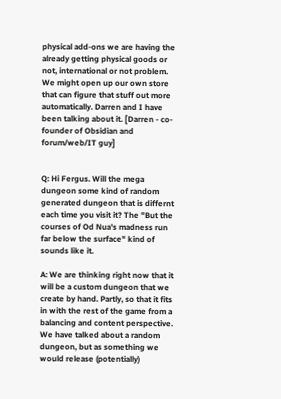physical add-ons we are having the already getting physical goods or not, international or not problem. We might open up our own store that can figure that stuff out more automatically. Darren and I have been talking about it. [Darren - co-founder of Obsidian and forum/web/IT guy]


Q: Hi Fergus. Will the mega dungeon some kind of random generated dungeon that is differnt each time you visit it? The "But the courses of Od Nua's madness run far below the surface" kind of sounds like it.

A: We are thinking right now that it will be a custom dungeon that we create by hand. Partly, so that it fits in with the rest of the game from a balancing and content perspective. We have talked about a random dungeon, but as something we would release (potentially)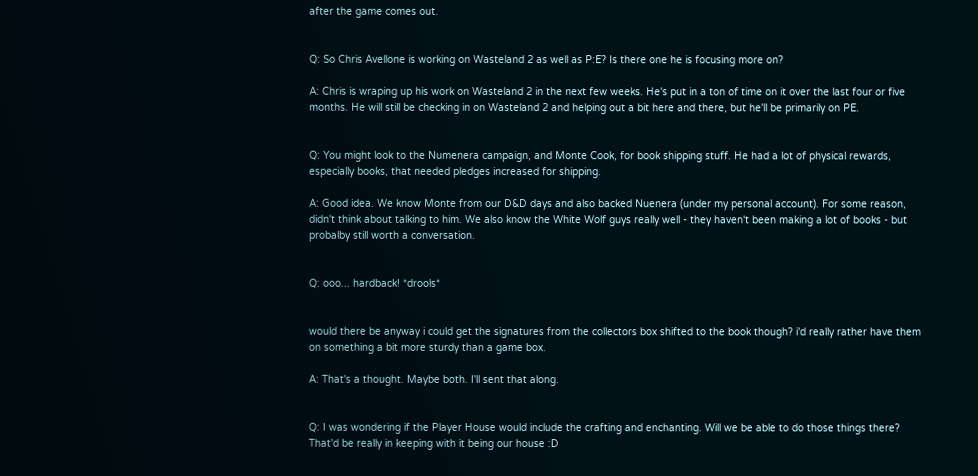after the game comes out.


Q: So Chris Avellone is working on Wasteland 2 as well as P:E? Is there one he is focusing more on?

A: Chris is wraping up his work on Wasteland 2 in the next few weeks. He's put in a ton of time on it over the last four or five months. He will still be checking in on Wasteland 2 and helping out a bit here and there, but he'll be primarily on PE.


Q: You might look to the Numenera campaign, and Monte Cook, for book shipping stuff. He had a lot of physical rewards, especially books, that needed pledges increased for shipping.

A: Good idea. We know Monte from our D&D days and also backed Nuenera (under my personal account). For some reason, didn't think about talking to him. We also know the White Wolf guys really well - they haven't been making a lot of books - but probalby still worth a conversation.


Q: ooo... hardback! *drools*


would there be anyway i could get the signatures from the collectors box shifted to the book though? i'd really rather have them on something a bit more sturdy than a game box.

A: That's a thought. Maybe both. I'll sent that along.


Q: I was wondering if the Player House would include the crafting and enchanting. Will we be able to do those things there? That'd be really in keeping with it being our house :D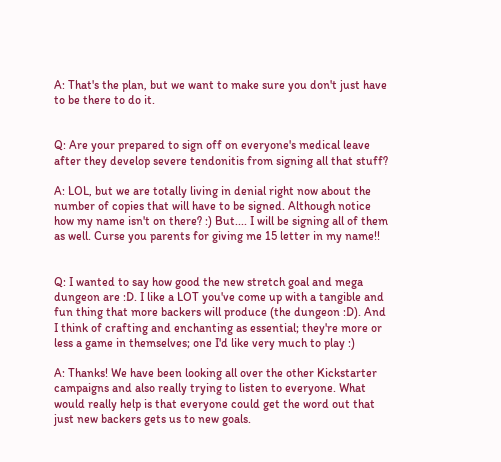A: That's the plan, but we want to make sure you don't just have to be there to do it.


Q: Are your prepared to sign off on everyone's medical leave after they develop severe tendonitis from signing all that stuff?

A: LOL, but we are totally living in denial right now about the number of copies that will have to be signed. Although notice how my name isn't on there? :) But.... I will be signing all of them as well. Curse you parents for giving me 15 letter in my name!!


Q: I wanted to say how good the new stretch goal and mega dungeon are :D. I like a LOT you've come up with a tangible and fun thing that more backers will produce (the dungeon :D). And I think of crafting and enchanting as essential; they're more or less a game in themselves; one I'd like very much to play :)

A: Thanks! We have been looking all over the other Kickstarter campaigns and also really trying to listen to everyone. What would really help is that everyone could get the word out that just new backers gets us to new goals.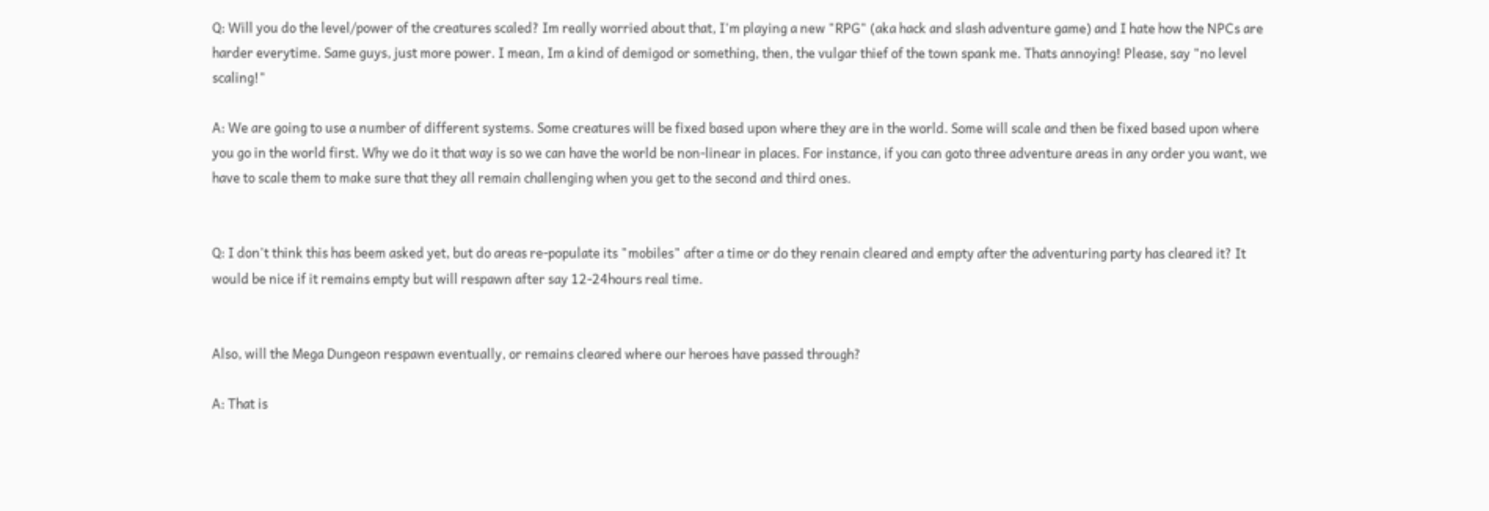Q: Will you do the level/power of the creatures scaled? Im really worried about that, I'm playing a new "RPG" (aka hack and slash adventure game) and I hate how the NPCs are harder everytime. Same guys, just more power. I mean, Im a kind of demigod or something, then, the vulgar thief of the town spank me. Thats annoying! Please, say "no level scaling!"

A: We are going to use a number of different systems. Some creatures will be fixed based upon where they are in the world. Some will scale and then be fixed based upon where you go in the world first. Why we do it that way is so we can have the world be non-linear in places. For instance, if you can goto three adventure areas in any order you want, we have to scale them to make sure that they all remain challenging when you get to the second and third ones.


Q: I don't think this has beem asked yet, but do areas re-populate its "mobiles" after a time or do they renain cleared and empty after the adventuring party has cleared it? It would be nice if it remains empty but will respawn after say 12-24hours real time.


Also, will the Mega Dungeon respawn eventually, or remains cleared where our heroes have passed through?

A: That is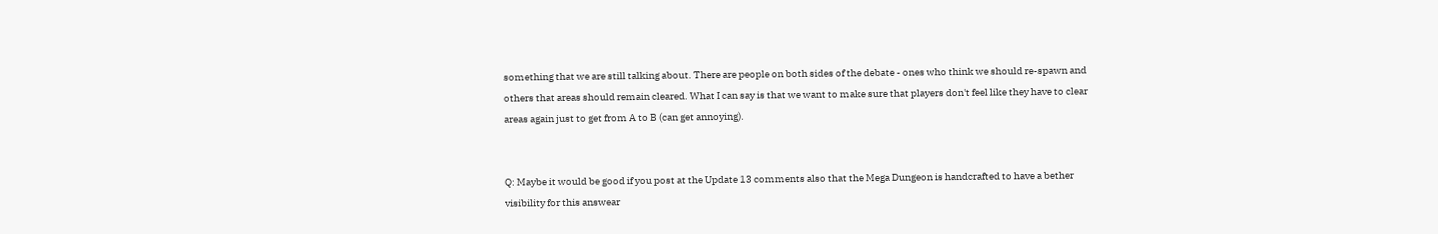something that we are still talking about. There are people on both sides of the debate - ones who think we should re-spawn and others that areas should remain cleared. What I can say is that we want to make sure that players don't feel like they have to clear areas again just to get from A to B (can get annoying).


Q: Maybe it would be good if you post at the Update 13 comments also that the Mega Dungeon is handcrafted to have a bether visibility for this answear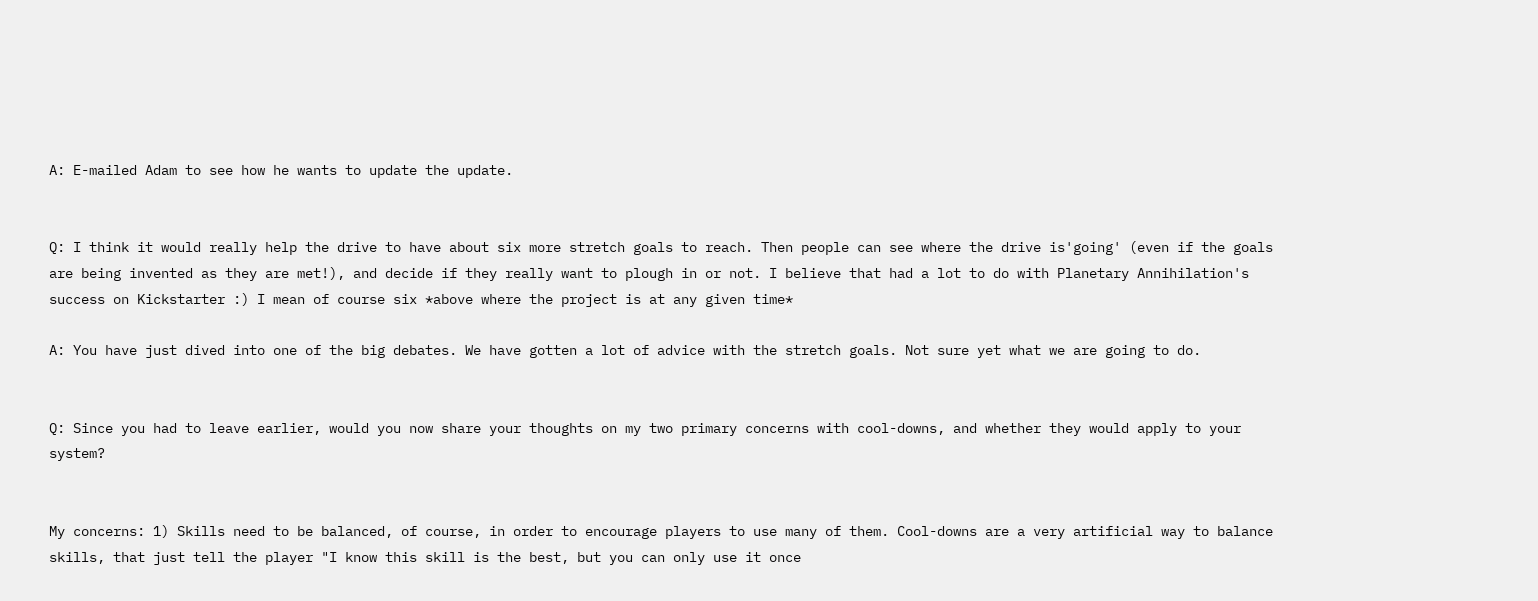A: E-mailed Adam to see how he wants to update the update.


Q: I think it would really help the drive to have about six more stretch goals to reach. Then people can see where the drive is'going' (even if the goals are being invented as they are met!), and decide if they really want to plough in or not. I believe that had a lot to do with Planetary Annihilation's success on Kickstarter :) I mean of course six *above where the project is at any given time*

A: You have just dived into one of the big debates. We have gotten a lot of advice with the stretch goals. Not sure yet what we are going to do.


Q: Since you had to leave earlier, would you now share your thoughts on my two primary concerns with cool-downs, and whether they would apply to your system?


My concerns: 1) Skills need to be balanced, of course, in order to encourage players to use many of them. Cool-downs are a very artificial way to balance skills, that just tell the player "I know this skill is the best, but you can only use it once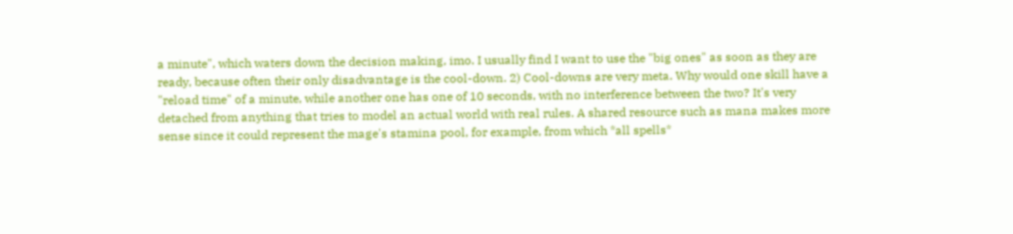a minute", which waters down the decision making, imo. I usually find I want to use the "big ones" as soon as they are ready, because often their only disadvantage is the cool-down. 2) Cool-downs are very meta. Why would one skill have a "reload time" of a minute, while another one has one of 10 seconds, with no interference between the two? It's very detached from anything that tries to model an actual world with real rules. A shared resource such as mana makes more sense since it could represent the mage's stamina pool, for example, from which *all spells*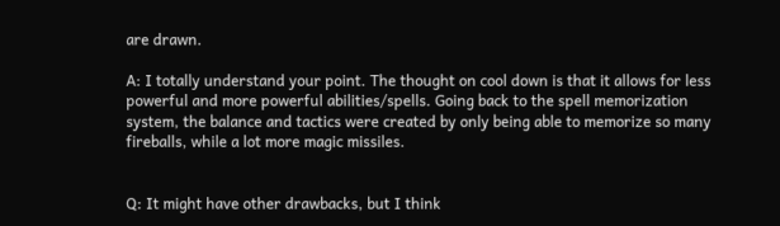are drawn.

A: I totally understand your point. The thought on cool down is that it allows for less powerful and more powerful abilities/spells. Going back to the spell memorization system, the balance and tactics were created by only being able to memorize so many fireballs, while a lot more magic missiles.


Q: It might have other drawbacks, but I think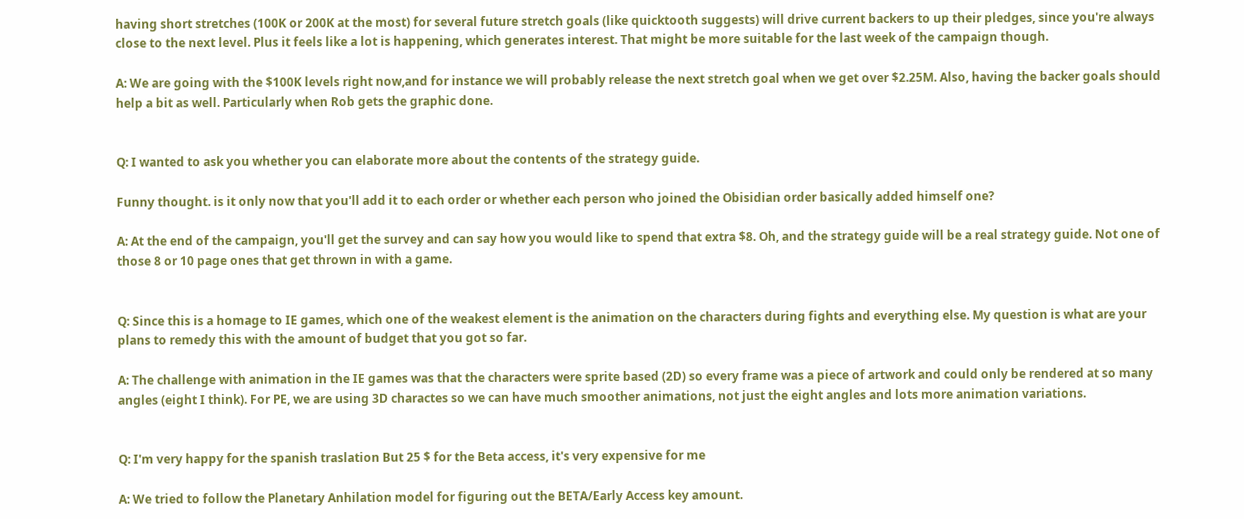having short stretches (100K or 200K at the most) for several future stretch goals (like quicktooth suggests) will drive current backers to up their pledges, since you're always close to the next level. Plus it feels like a lot is happening, which generates interest. That might be more suitable for the last week of the campaign though.

A: We are going with the $100K levels right now,and for instance we will probably release the next stretch goal when we get over $2.25M. Also, having the backer goals should help a bit as well. Particularly when Rob gets the graphic done.


Q: I wanted to ask you whether you can elaborate more about the contents of the strategy guide.

Funny thought. is it only now that you'll add it to each order or whether each person who joined the Obisidian order basically added himself one?

A: At the end of the campaign, you'll get the survey and can say how you would like to spend that extra $8. Oh, and the strategy guide will be a real strategy guide. Not one of those 8 or 10 page ones that get thrown in with a game.


Q: Since this is a homage to IE games, which one of the weakest element is the animation on the characters during fights and everything else. My question is what are your plans to remedy this with the amount of budget that you got so far.

A: The challenge with animation in the IE games was that the characters were sprite based (2D) so every frame was a piece of artwork and could only be rendered at so many angles (eight I think). For PE, we are using 3D charactes so we can have much smoother animations, not just the eight angles and lots more animation variations.


Q: I'm very happy for the spanish traslation But 25 $ for the Beta access, it's very expensive for me

A: We tried to follow the Planetary Anhilation model for figuring out the BETA/Early Access key amount.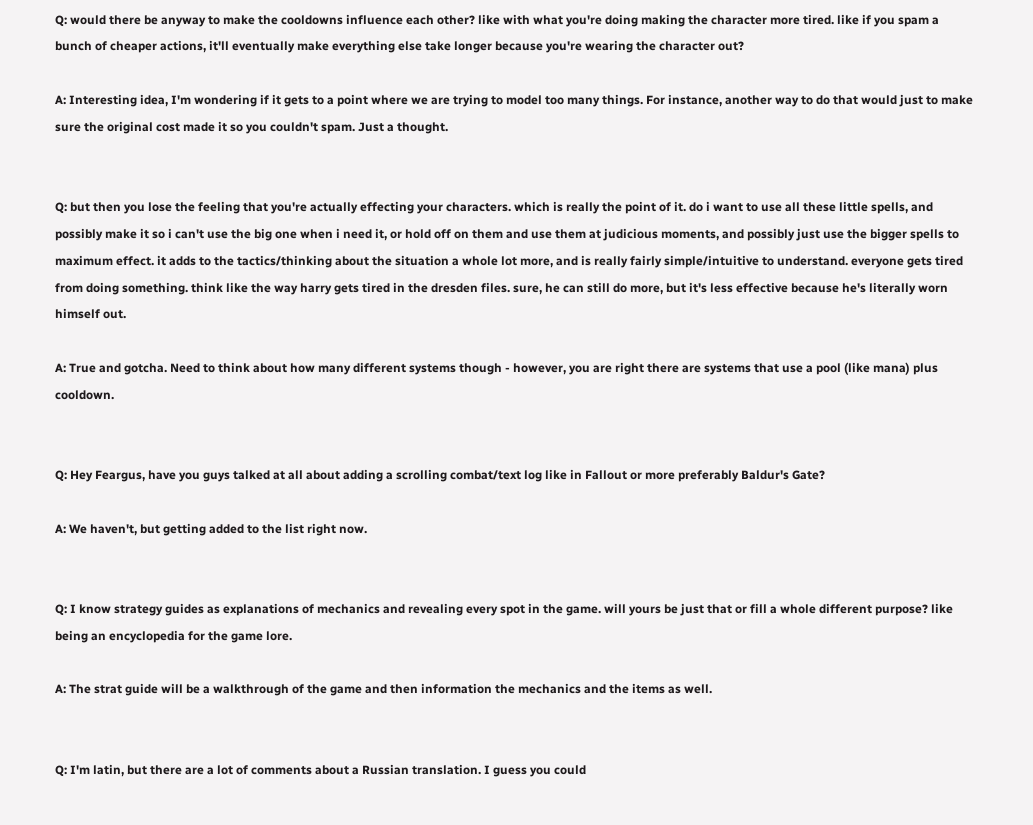Q: would there be anyway to make the cooldowns influence each other? like with what you're doing making the character more tired. like if you spam a bunch of cheaper actions, it'll eventually make everything else take longer because you're wearing the character out?

A: Interesting idea, I'm wondering if it gets to a point where we are trying to model too many things. For instance, another way to do that would just to make sure the original cost made it so you couldn't spam. Just a thought.


Q: but then you lose the feeling that you're actually effecting your characters. which is really the point of it. do i want to use all these little spells, and possibly make it so i can't use the big one when i need it, or hold off on them and use them at judicious moments, and possibly just use the bigger spells to maximum effect. it adds to the tactics/thinking about the situation a whole lot more, and is really fairly simple/intuitive to understand. everyone gets tired from doing something. think like the way harry gets tired in the dresden files. sure, he can still do more, but it's less effective because he's literally worn himself out.

A: True and gotcha. Need to think about how many different systems though - however, you are right there are systems that use a pool (like mana) plus cooldown.


Q: Hey Feargus, have you guys talked at all about adding a scrolling combat/text log like in Fallout or more preferably Baldur's Gate?

A: We haven't, but getting added to the list right now.


Q: I know strategy guides as explanations of mechanics and revealing every spot in the game. will yours be just that or fill a whole different purpose? like being an encyclopedia for the game lore.

A: The strat guide will be a walkthrough of the game and then information the mechanics and the items as well.


Q: I'm latin, but there are a lot of comments about a Russian translation. I guess you could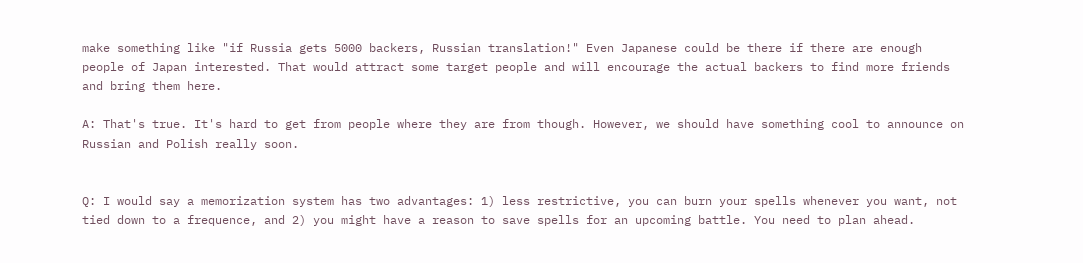make something like "if Russia gets 5000 backers, Russian translation!" Even Japanese could be there if there are enough people of Japan interested. That would attract some target people and will encourage the actual backers to find more friends and bring them here.

A: That's true. It's hard to get from people where they are from though. However, we should have something cool to announce on Russian and Polish really soon.


Q: I would say a memorization system has two advantages: 1) less restrictive, you can burn your spells whenever you want, not tied down to a frequence, and 2) you might have a reason to save spells for an upcoming battle. You need to plan ahead.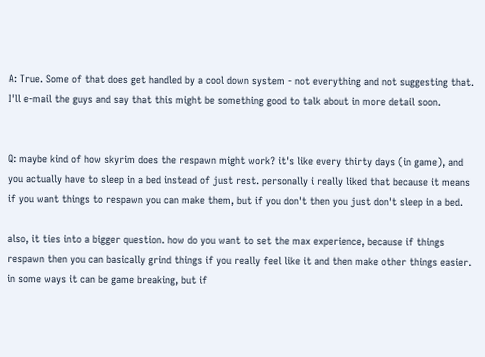A: True. Some of that does get handled by a cool down system - not everything and not suggesting that. I'll e-mail the guys and say that this might be something good to talk about in more detail soon.


Q: maybe kind of how skyrim does the respawn might work? it's like every thirty days (in game), and you actually have to sleep in a bed instead of just rest. personally i really liked that because it means if you want things to respawn you can make them, but if you don't then you just don't sleep in a bed.

also, it ties into a bigger question. how do you want to set the max experience, because if things respawn then you can basically grind things if you really feel like it and then make other things easier. in some ways it can be game breaking, but if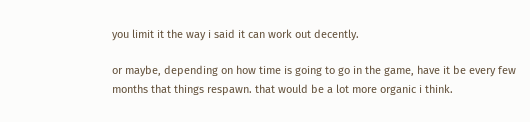you limit it the way i said it can work out decently.

or maybe, depending on how time is going to go in the game, have it be every few months that things respawn. that would be a lot more organic i think.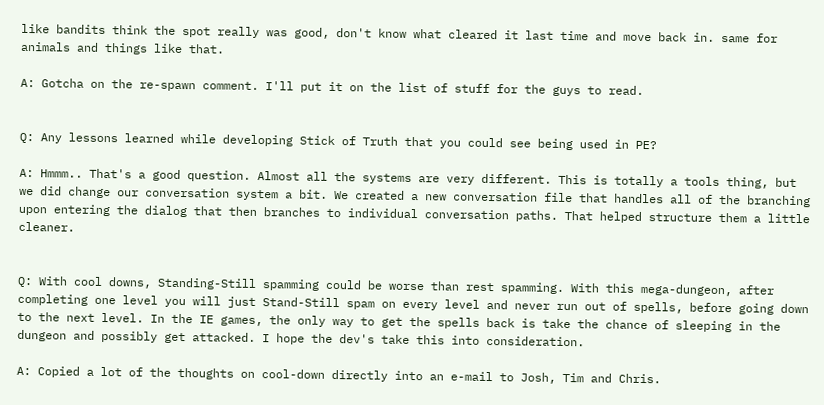like bandits think the spot really was good, don't know what cleared it last time and move back in. same for animals and things like that.

A: Gotcha on the re-spawn comment. I'll put it on the list of stuff for the guys to read.


Q: Any lessons learned while developing Stick of Truth that you could see being used in PE?

A: Hmmm.. That's a good question. Almost all the systems are very different. This is totally a tools thing, but we did change our conversation system a bit. We created a new conversation file that handles all of the branching upon entering the dialog that then branches to individual conversation paths. That helped structure them a little cleaner.


Q: With cool downs, Standing-Still spamming could be worse than rest spamming. With this mega-dungeon, after completing one level you will just Stand-Still spam on every level and never run out of spells, before going down to the next level. In the IE games, the only way to get the spells back is take the chance of sleeping in the dungeon and possibly get attacked. I hope the dev's take this into consideration.

A: Copied a lot of the thoughts on cool-down directly into an e-mail to Josh, Tim and Chris.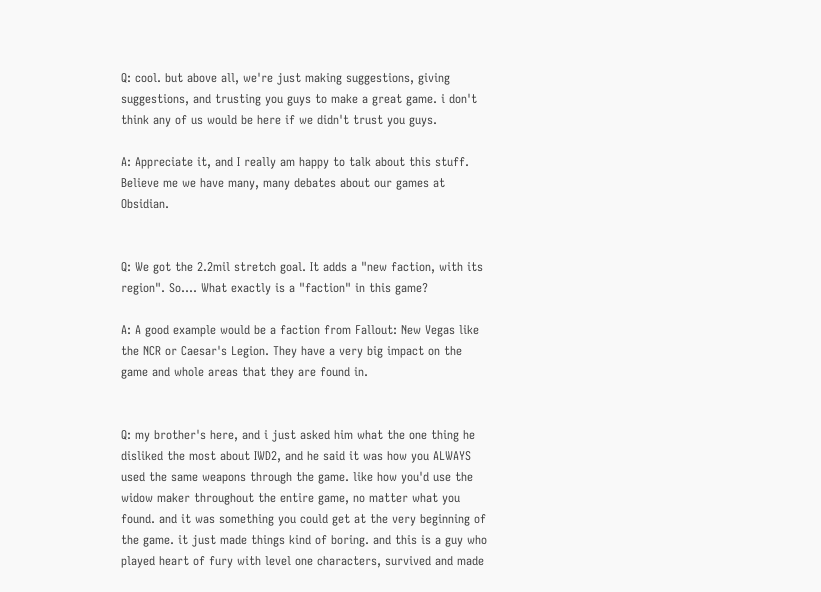Q: cool. but above all, we're just making suggestions, giving suggestions, and trusting you guys to make a great game. i don't think any of us would be here if we didn't trust you guys.

A: Appreciate it, and I really am happy to talk about this stuff. Believe me we have many, many debates about our games at Obsidian.


Q: We got the 2.2mil stretch goal. It adds a "new faction, with its region". So.... What exactly is a "faction" in this game?

A: A good example would be a faction from Fallout: New Vegas like the NCR or Caesar's Legion. They have a very big impact on the game and whole areas that they are found in.


Q: my brother's here, and i just asked him what the one thing he disliked the most about IWD2, and he said it was how you ALWAYS used the same weapons through the game. like how you'd use the widow maker throughout the entire game, no matter what you found. and it was something you could get at the very beginning of the game. it just made things kind of boring. and this is a guy who played heart of fury with level one characters, survived and made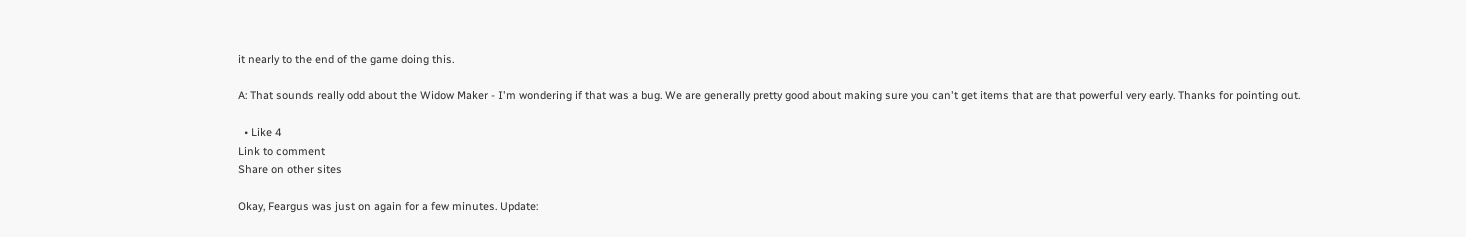it nearly to the end of the game doing this.

A: That sounds really odd about the Widow Maker - I'm wondering if that was a bug. We are generally pretty good about making sure you can't get items that are that powerful very early. Thanks for pointing out.

  • Like 4
Link to comment
Share on other sites

Okay, Feargus was just on again for a few minutes. Update: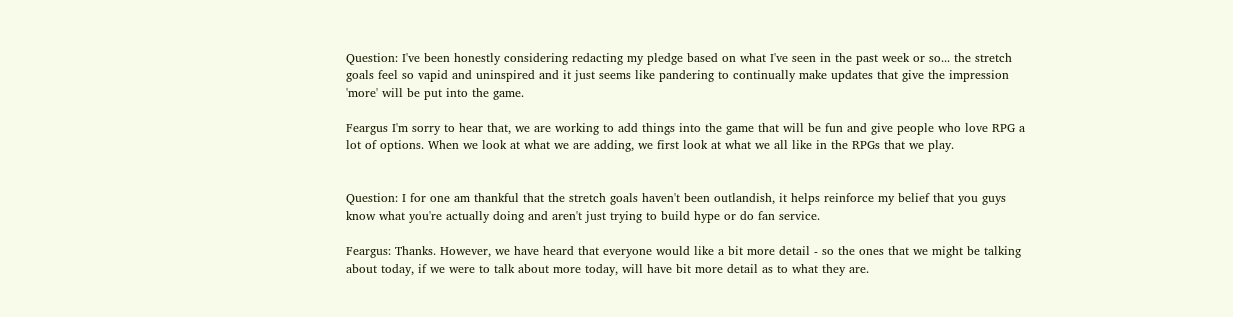Question: I've been honestly considering redacting my pledge based on what I've seen in the past week or so... the stretch goals feel so vapid and uninspired and it just seems like pandering to continually make updates that give the impression 'more' will be put into the game.

Feargus I'm sorry to hear that, we are working to add things into the game that will be fun and give people who love RPG a lot of options. When we look at what we are adding, we first look at what we all like in the RPGs that we play.


Question: I for one am thankful that the stretch goals haven't been outlandish, it helps reinforce my belief that you guys know what you're actually doing and aren't just trying to build hype or do fan service.

Feargus: Thanks. However, we have heard that everyone would like a bit more detail - so the ones that we might be talking about today, if we were to talk about more today, will have bit more detail as to what they are.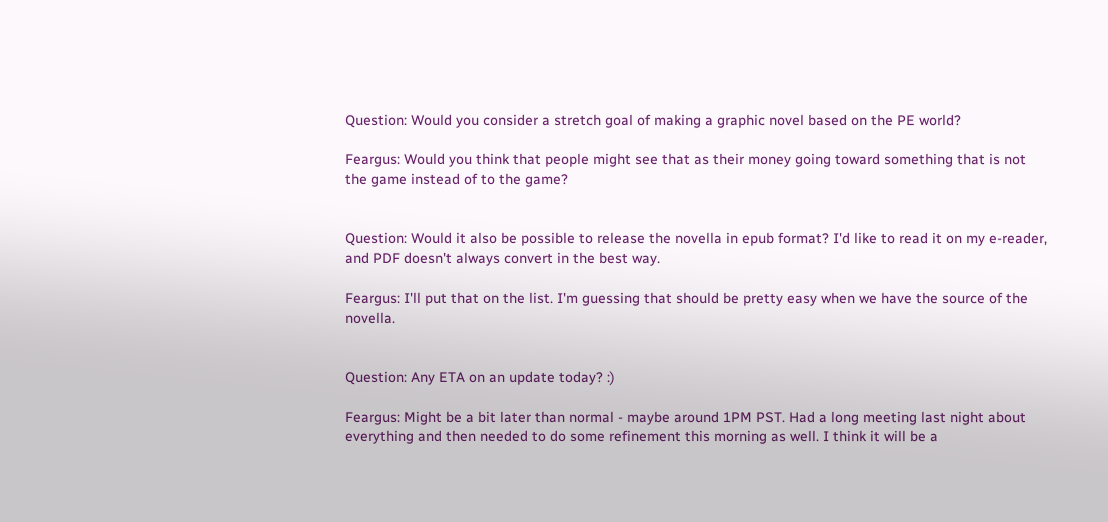Question: Would you consider a stretch goal of making a graphic novel based on the PE world?

Feargus: Would you think that people might see that as their money going toward something that is not the game instead of to the game?


Question: Would it also be possible to release the novella in epub format? I'd like to read it on my e-reader, and PDF doesn't always convert in the best way.

Feargus: I'll put that on the list. I'm guessing that should be pretty easy when we have the source of the novella.


Question: Any ETA on an update today? :)

Feargus: Might be a bit later than normal - maybe around 1PM PST. Had a long meeting last night about everything and then needed to do some refinement this morning as well. I think it will be a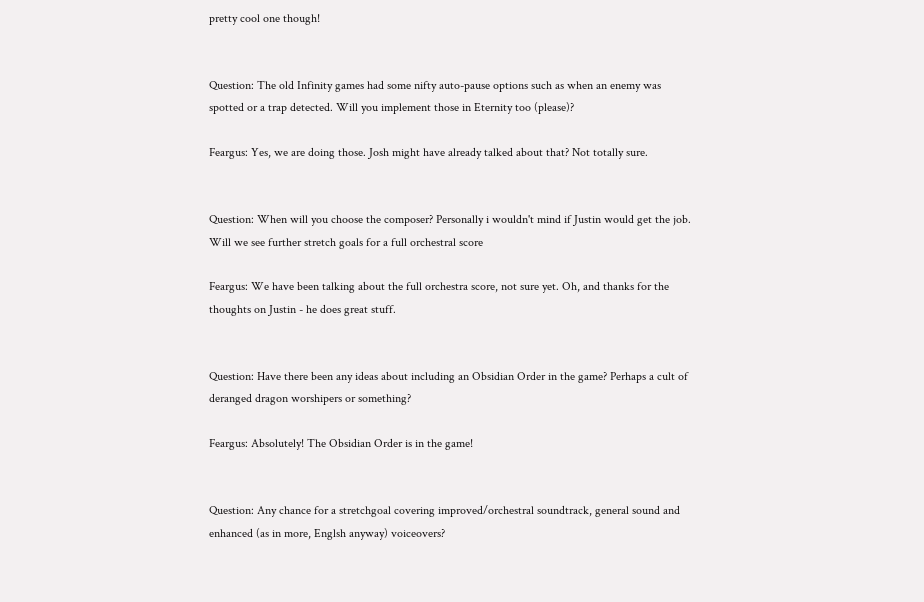pretty cool one though!


Question: The old Infinity games had some nifty auto-pause options such as when an enemy was spotted or a trap detected. Will you implement those in Eternity too (please)?

Feargus: Yes, we are doing those. Josh might have already talked about that? Not totally sure.


Question: When will you choose the composer? Personally i wouldn't mind if Justin would get the job. Will we see further stretch goals for a full orchestral score

Feargus: We have been talking about the full orchestra score, not sure yet. Oh, and thanks for the thoughts on Justin - he does great stuff.


Question: Have there been any ideas about including an Obsidian Order in the game? Perhaps a cult of deranged dragon worshipers or something?

Feargus: Absolutely! The Obsidian Order is in the game!


Question: Any chance for a stretchgoal covering improved/orchestral soundtrack, general sound and enhanced (as in more, Englsh anyway) voiceovers?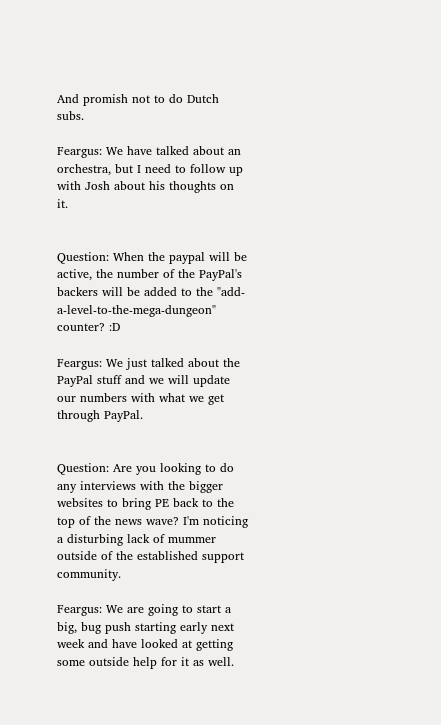And promish not to do Dutch subs.

Feargus: We have talked about an orchestra, but I need to follow up with Josh about his thoughts on it.


Question: When the paypal will be active, the number of the PayPal's backers will be added to the "add-a-level-to-the-mega-dungeon" counter? :D

Feargus: We just talked about the PayPal stuff and we will update our numbers with what we get through PayPal.


Question: Are you looking to do any interviews with the bigger websites to bring PE back to the top of the news wave? I'm noticing a disturbing lack of mummer outside of the established support community.

Feargus: We are going to start a big, bug push starting early next week and have looked at getting some outside help for it as well.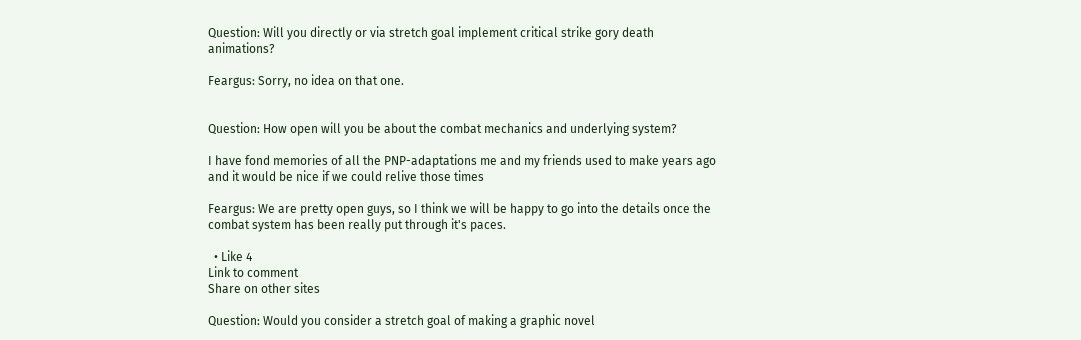Question: Will you directly or via stretch goal implement critical strike gory death animations?

Feargus: Sorry, no idea on that one.


Question: How open will you be about the combat mechanics and underlying system?

I have fond memories of all the PNP-adaptations me and my friends used to make years ago and it would be nice if we could relive those times

Feargus: We are pretty open guys, so I think we will be happy to go into the details once the combat system has been really put through it's paces.

  • Like 4
Link to comment
Share on other sites

Question: Would you consider a stretch goal of making a graphic novel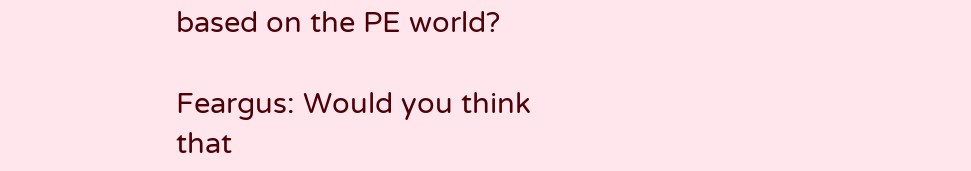based on the PE world?

Feargus: Would you think that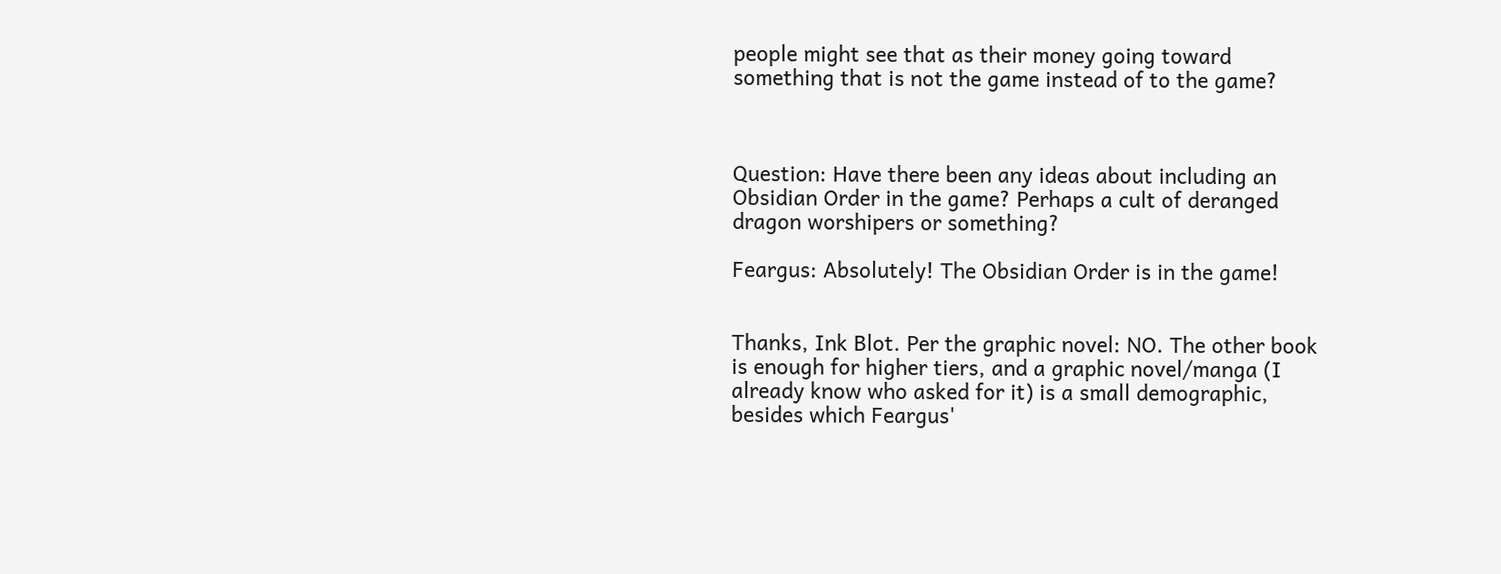people might see that as their money going toward something that is not the game instead of to the game?



Question: Have there been any ideas about including an Obsidian Order in the game? Perhaps a cult of deranged dragon worshipers or something?

Feargus: Absolutely! The Obsidian Order is in the game!


Thanks, Ink Blot. Per the graphic novel: NO. The other book is enough for higher tiers, and a graphic novel/manga (I already know who asked for it) is a small demographic, besides which Feargus'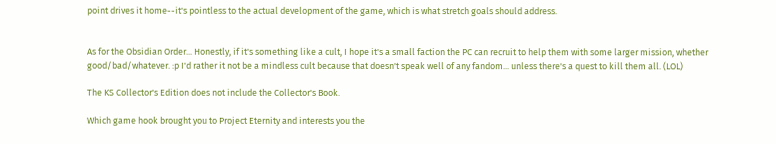point drives it home--it's pointless to the actual development of the game, which is what stretch goals should address.


As for the Obsidian Order... Honestly, if it's something like a cult, I hope it's a small faction the PC can recruit to help them with some larger mission, whether good/bad/whatever. :p I'd rather it not be a mindless cult because that doesn't speak well of any fandom... unless there's a quest to kill them all. (LOL)

The KS Collector's Edition does not include the Collector's Book.

Which game hook brought you to Project Eternity and interests you the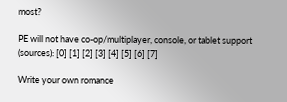most?

PE will not have co-op/multiplayer, console, or tablet support (sources): [0] [1] [2] [3] [4] [5] [6] [7]

Write your own romance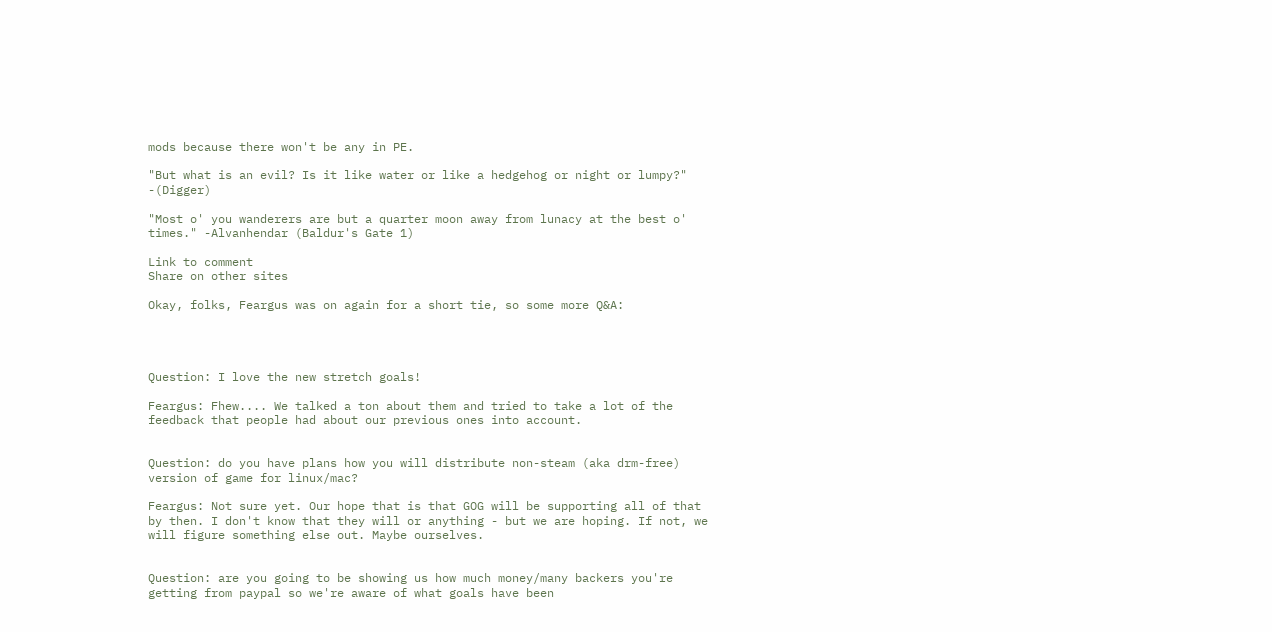mods because there won't be any in PE.

"But what is an evil? Is it like water or like a hedgehog or night or lumpy?" -(Digger)

"Most o' you wanderers are but a quarter moon away from lunacy at the best o' times." -Alvanhendar (Baldur's Gate 1)

Link to comment
Share on other sites

Okay, folks, Feargus was on again for a short tie, so some more Q&A:




Question: I love the new stretch goals!

Feargus: Fhew.... We talked a ton about them and tried to take a lot of the feedback that people had about our previous ones into account.


Question: do you have plans how you will distribute non-steam (aka drm-free) version of game for linux/mac?

Feargus: Not sure yet. Our hope that is that GOG will be supporting all of that by then. I don't know that they will or anything - but we are hoping. If not, we will figure something else out. Maybe ourselves.


Question: are you going to be showing us how much money/many backers you're getting from paypal so we're aware of what goals have been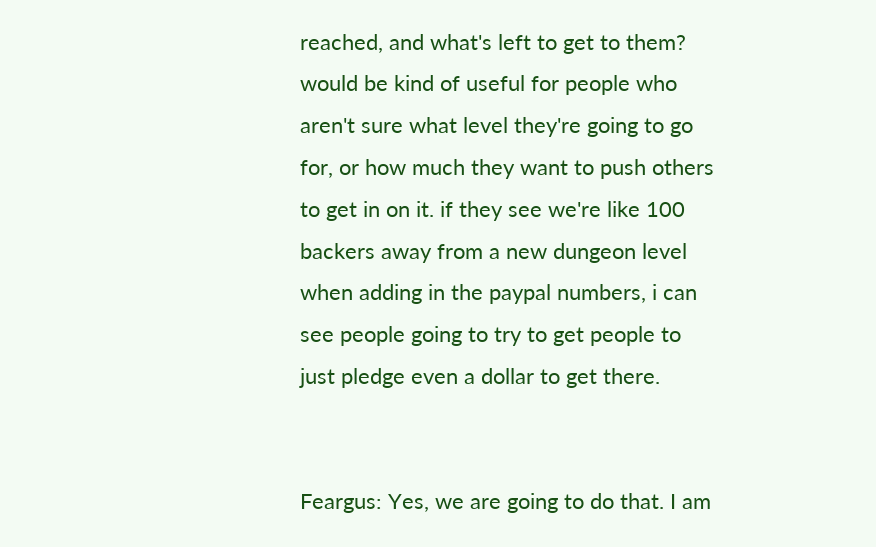reached, and what's left to get to them? would be kind of useful for people who aren't sure what level they're going to go for, or how much they want to push others to get in on it. if they see we're like 100 backers away from a new dungeon level when adding in the paypal numbers, i can see people going to try to get people to just pledge even a dollar to get there.


Feargus: Yes, we are going to do that. I am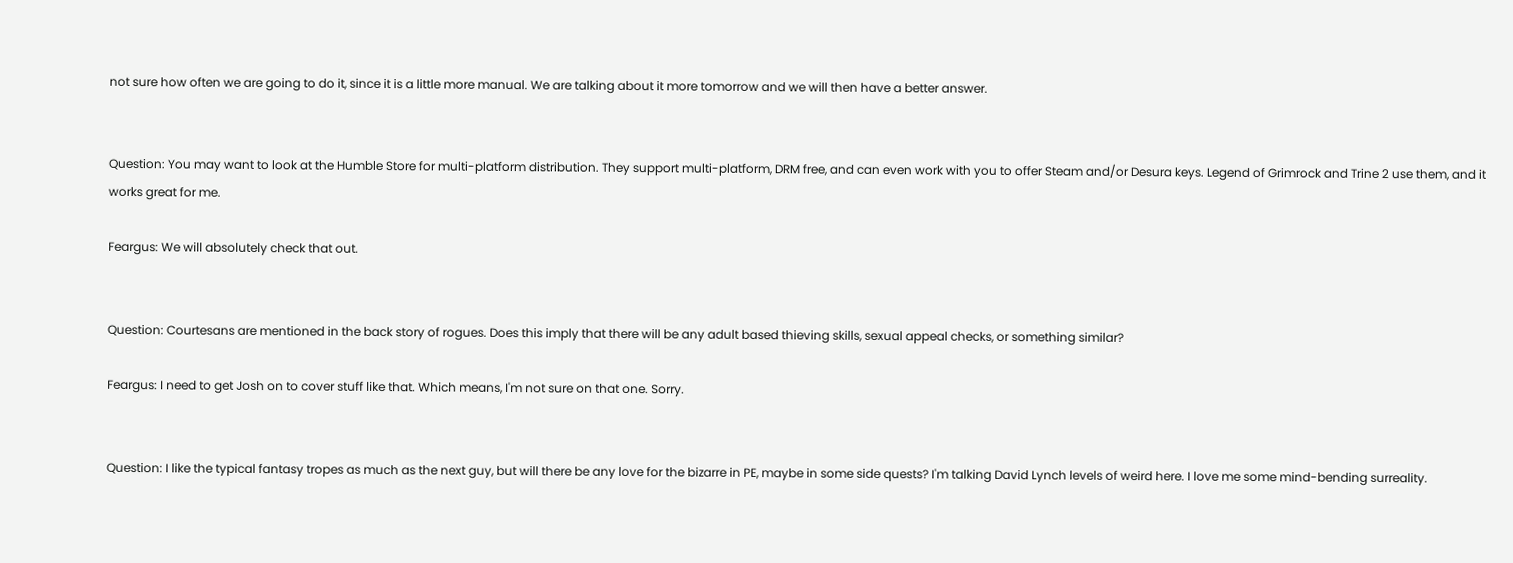not sure how often we are going to do it, since it is a little more manual. We are talking about it more tomorrow and we will then have a better answer.


Question: You may want to look at the Humble Store for multi-platform distribution. They support multi-platform, DRM free, and can even work with you to offer Steam and/or Desura keys. Legend of Grimrock and Trine 2 use them, and it works great for me.

Feargus: We will absolutely check that out.


Question: Courtesans are mentioned in the back story of rogues. Does this imply that there will be any adult based thieving skills, sexual appeal checks, or something similar?

Feargus: I need to get Josh on to cover stuff like that. Which means, I'm not sure on that one. Sorry.


Question: I like the typical fantasy tropes as much as the next guy, but will there be any love for the bizarre in PE, maybe in some side quests? I'm talking David Lynch levels of weird here. I love me some mind-bending surreality.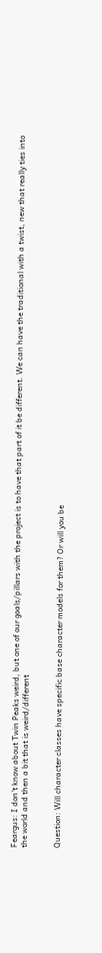Feargus: I don't know about Twin Peaks weird, but one of our goals/pillars with the project is to have that part of it be different. We can have the traditional with a twist, new that really ties into the world and then a bit that is weird/different


Question: Will character classes have specific base character models for them? Or will you be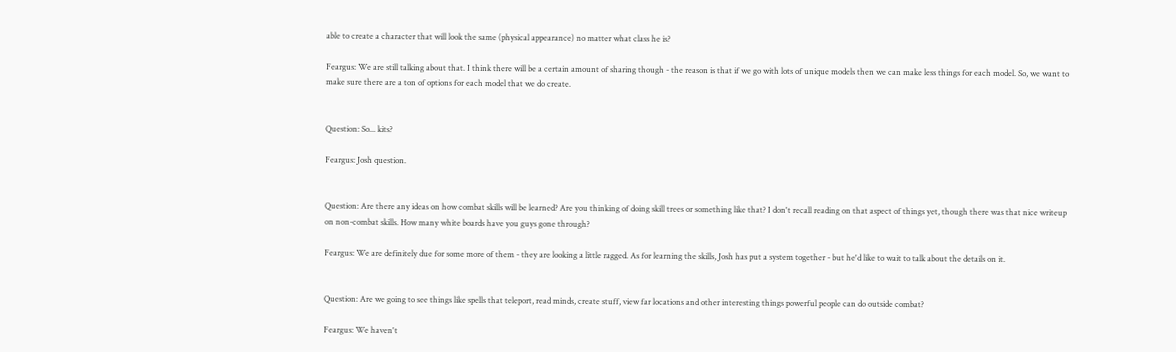able to create a character that will look the same (physical appearance) no matter what class he is?

Feargus: We are still talking about that. I think there will be a certain amount of sharing though - the reason is that if we go with lots of unique models then we can make less things for each model. So, we want to make sure there are a ton of options for each model that we do create.


Question: So... kits?

Feargus: Josh question.


Question: Are there any ideas on how combat skills will be learned? Are you thinking of doing skill trees or something like that? I don't recall reading on that aspect of things yet, though there was that nice writeup on non-combat skills. How many white boards have you guys gone through?

Feargus: We are definitely due for some more of them - they are looking a little ragged. As for learning the skills, Josh has put a system together - but he'd like to wait to talk about the details on it.


Question: Are we going to see things like spells that teleport, read minds, create stuff, view far locations and other interesting things powerful people can do outside combat?

Feargus: We haven't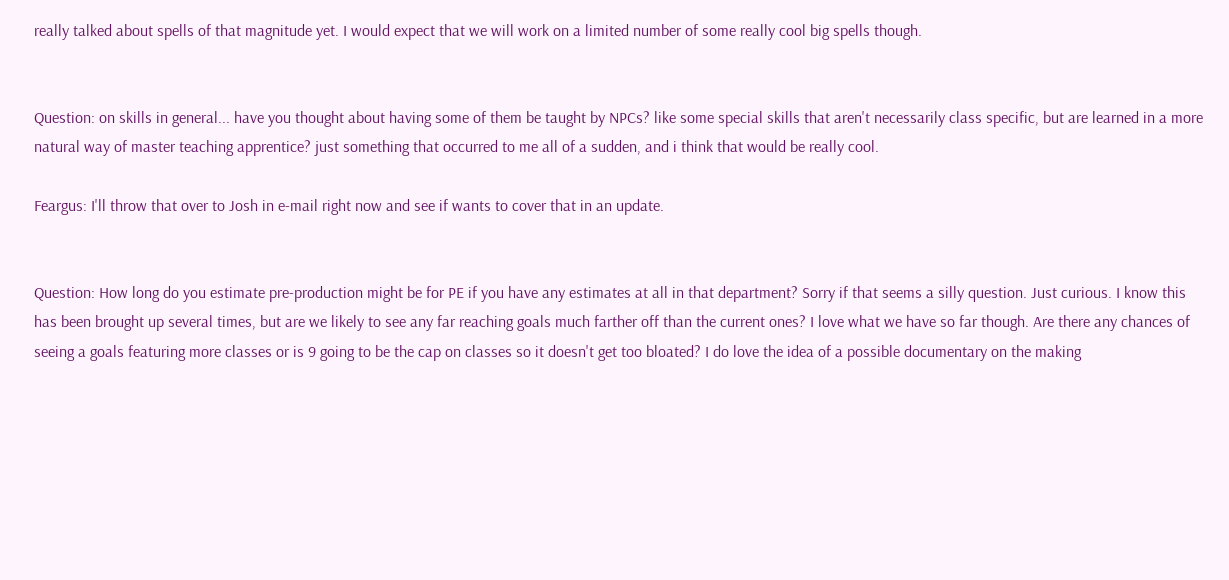really talked about spells of that magnitude yet. I would expect that we will work on a limited number of some really cool big spells though.


Question: on skills in general... have you thought about having some of them be taught by NPCs? like some special skills that aren't necessarily class specific, but are learned in a more natural way of master teaching apprentice? just something that occurred to me all of a sudden, and i think that would be really cool.

Feargus: I'll throw that over to Josh in e-mail right now and see if wants to cover that in an update.


Question: How long do you estimate pre-production might be for PE if you have any estimates at all in that department? Sorry if that seems a silly question. Just curious. I know this has been brought up several times, but are we likely to see any far reaching goals much farther off than the current ones? I love what we have so far though. Are there any chances of seeing a goals featuring more classes or is 9 going to be the cap on classes so it doesn't get too bloated? I do love the idea of a possible documentary on the making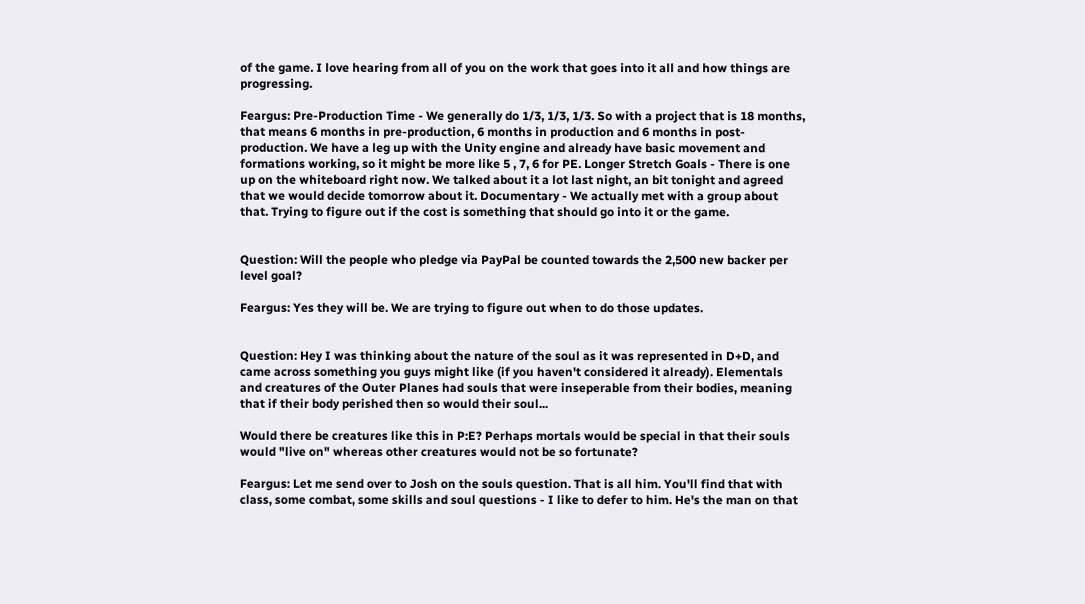of the game. I love hearing from all of you on the work that goes into it all and how things are progressing.

Feargus: Pre-Production Time - We generally do 1/3, 1/3, 1/3. So with a project that is 18 months, that means 6 months in pre-production, 6 months in production and 6 months in post-production. We have a leg up with the Unity engine and already have basic movement and formations working, so it might be more like 5 , 7, 6 for PE. Longer Stretch Goals - There is one up on the whiteboard right now. We talked about it a lot last night, an bit tonight and agreed that we would decide tomorrow about it. Documentary - We actually met with a group about that. Trying to figure out if the cost is something that should go into it or the game.


Question: Will the people who pledge via PayPal be counted towards the 2,500 new backer per level goal?

Feargus: Yes they will be. We are trying to figure out when to do those updates.


Question: Hey I was thinking about the nature of the soul as it was represented in D+D, and came across something you guys might like (if you haven't considered it already). Elementals and creatures of the Outer Planes had souls that were inseperable from their bodies, meaning that if their body perished then so would their soul...

Would there be creatures like this in P:E? Perhaps mortals would be special in that their souls would "live on" whereas other creatures would not be so fortunate?

Feargus: Let me send over to Josh on the souls question. That is all him. You'll find that with class, some combat, some skills and soul questions - I like to defer to him. He's the man on that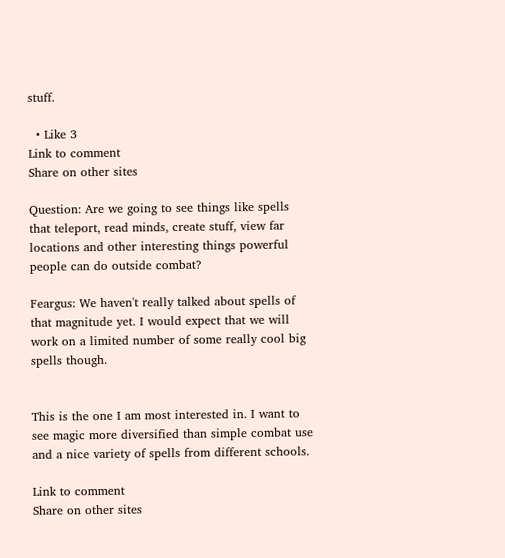stuff.

  • Like 3
Link to comment
Share on other sites

Question: Are we going to see things like spells that teleport, read minds, create stuff, view far locations and other interesting things powerful people can do outside combat?

Feargus: We haven't really talked about spells of that magnitude yet. I would expect that we will work on a limited number of some really cool big spells though.


This is the one I am most interested in. I want to see magic more diversified than simple combat use and a nice variety of spells from different schools.

Link to comment
Share on other sites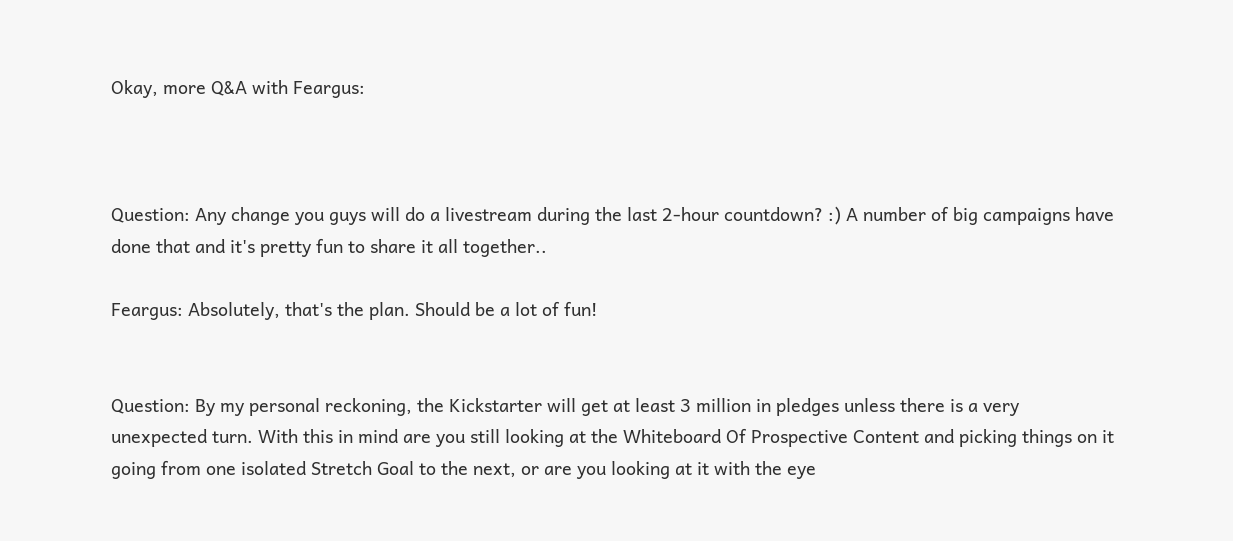Okay, more Q&A with Feargus:



Question: Any change you guys will do a livestream during the last 2-hour countdown? :) A number of big campaigns have done that and it's pretty fun to share it all together..

Feargus: Absolutely, that's the plan. Should be a lot of fun!


Question: By my personal reckoning, the Kickstarter will get at least 3 million in pledges unless there is a very unexpected turn. With this in mind are you still looking at the Whiteboard Of Prospective Content and picking things on it going from one isolated Stretch Goal to the next, or are you looking at it with the eye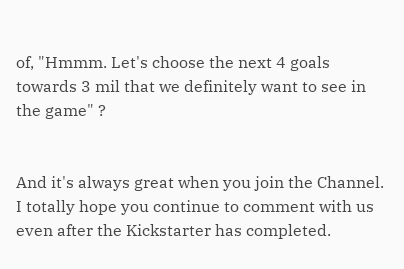of, "Hmmm. Let's choose the next 4 goals towards 3 mil that we definitely want to see in the game" ?


And it's always great when you join the Channel. I totally hope you continue to comment with us even after the Kickstarter has completed.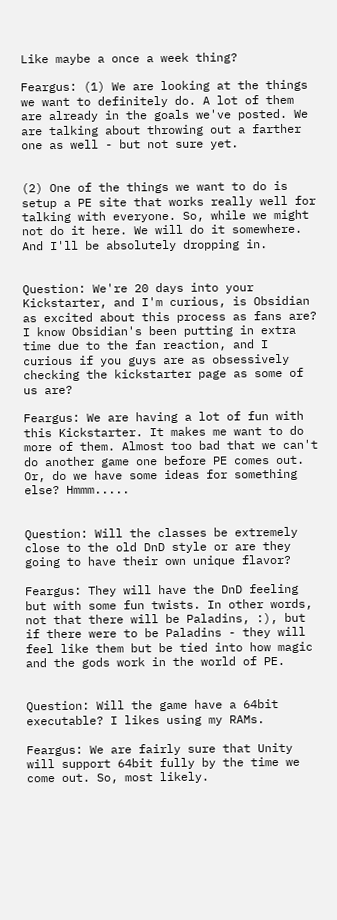Like maybe a once a week thing?

Feargus: (1) We are looking at the things we want to definitely do. A lot of them are already in the goals we've posted. We are talking about throwing out a farther one as well - but not sure yet.


(2) One of the things we want to do is setup a PE site that works really well for talking with everyone. So, while we might not do it here. We will do it somewhere. And I'll be absolutely dropping in.


Question: We're 20 days into your Kickstarter, and I'm curious, is Obsidian as excited about this process as fans are? I know Obsidian's been putting in extra time due to the fan reaction, and I curious if you guys are as obsessively checking the kickstarter page as some of us are?

Feargus: We are having a lot of fun with this Kickstarter. It makes me want to do more of them. Almost too bad that we can't do another game one before PE comes out. Or, do we have some ideas for something else? Hmmm.....


Question: Will the classes be extremely close to the old DnD style or are they going to have their own unique flavor?

Feargus: They will have the DnD feeling but with some fun twists. In other words, not that there will be Paladins, :), but if there were to be Paladins - they will feel like them but be tied into how magic and the gods work in the world of PE.


Question: Will the game have a 64bit executable? I likes using my RAMs.

Feargus: We are fairly sure that Unity will support 64bit fully by the time we come out. So, most likely.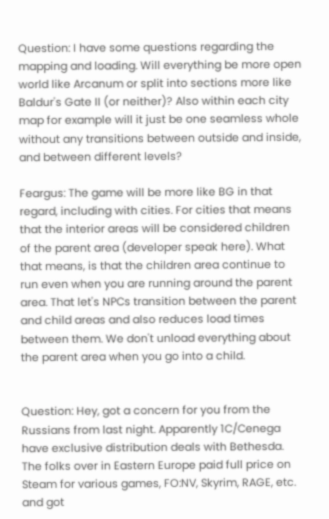Question: I have some questions regarding the mapping and loading. Will everything be more open world like Arcanum or split into sections more like Baldur's Gate II (or neither)? Also within each city map for example will it just be one seamless whole without any transitions between outside and inside, and between different levels?

Feargus: The game will be more like BG in that regard, including with cities. For cities that means that the interior areas will be considered children of the parent area (developer speak here). What that means, is that the children area continue to run even when you are running around the parent area. That let's NPCs transition between the parent and child areas and also reduces load times between them. We don't unload everything about the parent area when you go into a child.


Question: Hey, got a concern for you from the Russians from last night. Apparently 1C/Cenega have exclusive distribution deals with Bethesda. The folks over in Eastern Europe paid full price on Steam for various games, FO:NV, Skyrim, RAGE, etc. and got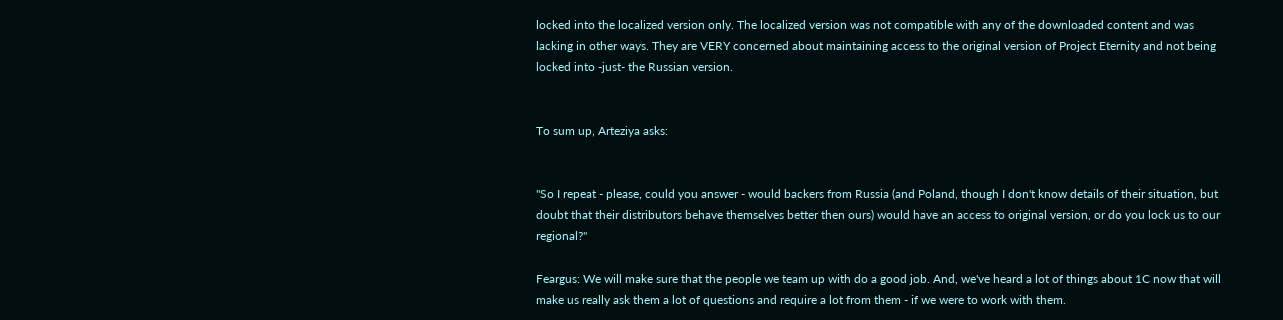locked into the localized version only. The localized version was not compatible with any of the downloaded content and was lacking in other ways. They are VERY concerned about maintaining access to the original version of Project Eternity and not being locked into -just- the Russian version.


To sum up, Arteziya asks:


"So I repeat - please, could you answer - would backers from Russia (and Poland, though I don't know details of their situation, but doubt that their distributors behave themselves better then ours) would have an access to original version, or do you lock us to our regional?"

Feargus: We will make sure that the people we team up with do a good job. And, we've heard a lot of things about 1C now that will make us really ask them a lot of questions and require a lot from them - if we were to work with them.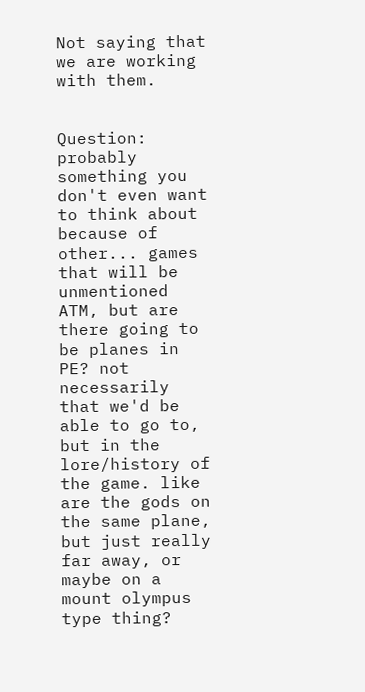Not saying that we are working with them.


Question: probably something you don't even want to think about because of other... games that will be unmentioned ATM, but are there going to be planes in PE? not necessarily that we'd be able to go to, but in the lore/history of the game. like are the gods on the same plane, but just really far away, or maybe on a mount olympus type thing?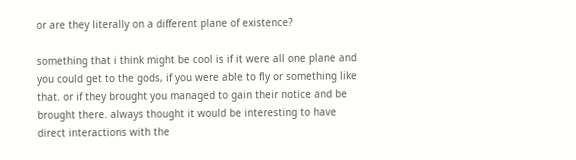or are they literally on a different plane of existence?

something that i think might be cool is if it were all one plane and you could get to the gods, if you were able to fly or something like that. or if they brought you managed to gain their notice and be brought there. always thought it would be interesting to have direct interactions with the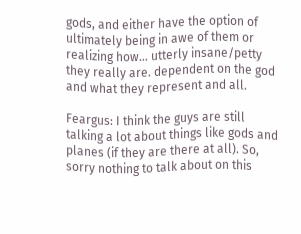gods, and either have the option of ultimately being in awe of them or realizing how... utterly insane/petty they really are. dependent on the god and what they represent and all.

Feargus: I think the guys are still talking a lot about things like gods and planes (if they are there at all). So, sorry nothing to talk about on this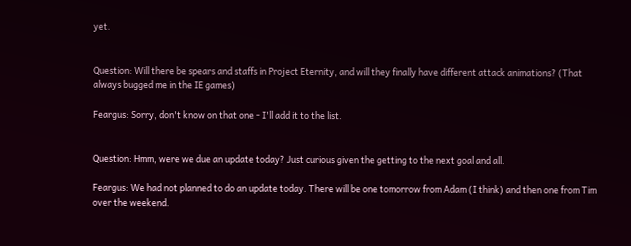yet.


Question: Will there be spears and staffs in Project Eternity, and will they finally have different attack animations? (That always bugged me in the IE games)

Feargus: Sorry, don't know on that one - I'll add it to the list.


Question: Hmm, were we due an update today? Just curious given the getting to the next goal and all.

Feargus: We had not planned to do an update today. There will be one tomorrow from Adam (I think) and then one from Tim over the weekend.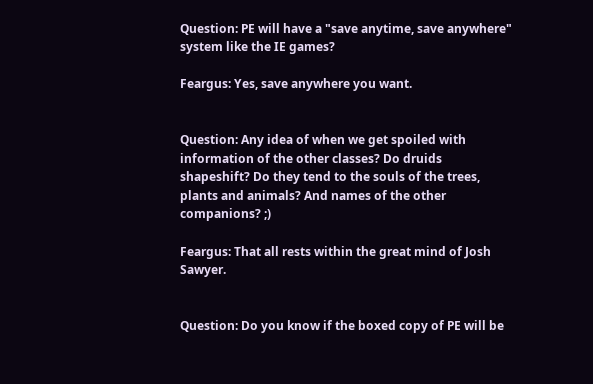Question: PE will have a "save anytime, save anywhere" system like the IE games?

Feargus: Yes, save anywhere you want.


Question: Any idea of when we get spoiled with information of the other classes? Do druids shapeshift? Do they tend to the souls of the trees, plants and animals? And names of the other companions? ;)

Feargus: That all rests within the great mind of Josh Sawyer.


Question: Do you know if the boxed copy of PE will be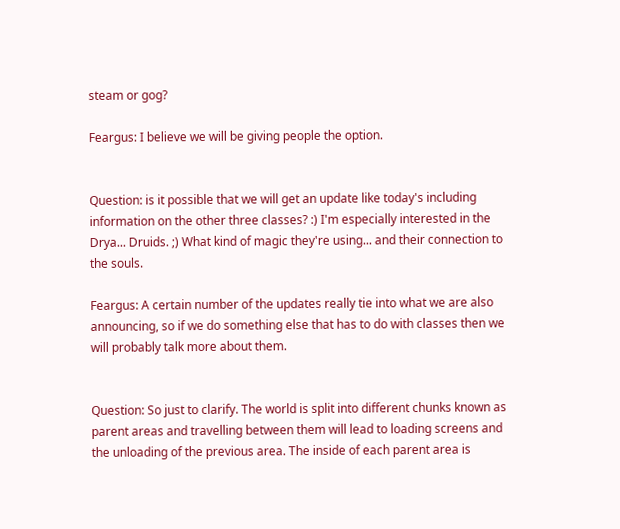steam or gog?

Feargus: I believe we will be giving people the option.


Question: is it possible that we will get an update like today's including information on the other three classes? :) I'm especially interested in the Drya... Druids. ;) What kind of magic they're using... and their connection to the souls.

Feargus: A certain number of the updates really tie into what we are also announcing, so if we do something else that has to do with classes then we will probably talk more about them.


Question: So just to clarify. The world is split into different chunks known as parent areas and travelling between them will lead to loading screens and the unloading of the previous area. The inside of each parent area is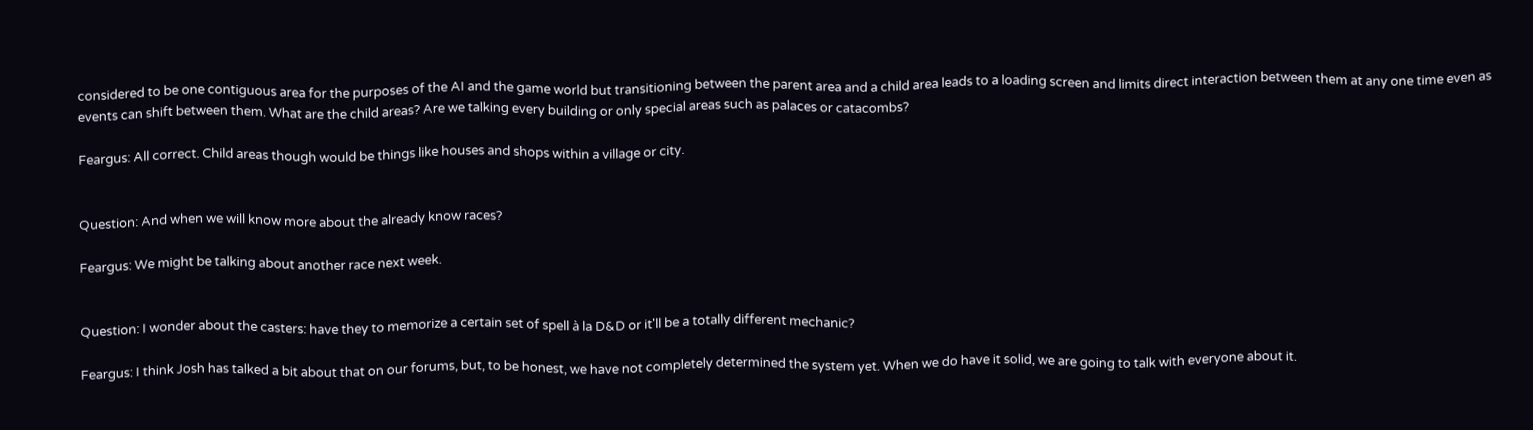considered to be one contiguous area for the purposes of the AI and the game world but transitioning between the parent area and a child area leads to a loading screen and limits direct interaction between them at any one time even as events can shift between them. What are the child areas? Are we talking every building or only special areas such as palaces or catacombs?

Feargus: All correct. Child areas though would be things like houses and shops within a village or city.


Question: And when we will know more about the already know races?

Feargus: We might be talking about another race next week.


Question: I wonder about the casters: have they to memorize a certain set of spell à la D&D or it'll be a totally different mechanic?

Feargus: I think Josh has talked a bit about that on our forums, but, to be honest, we have not completely determined the system yet. When we do have it solid, we are going to talk with everyone about it.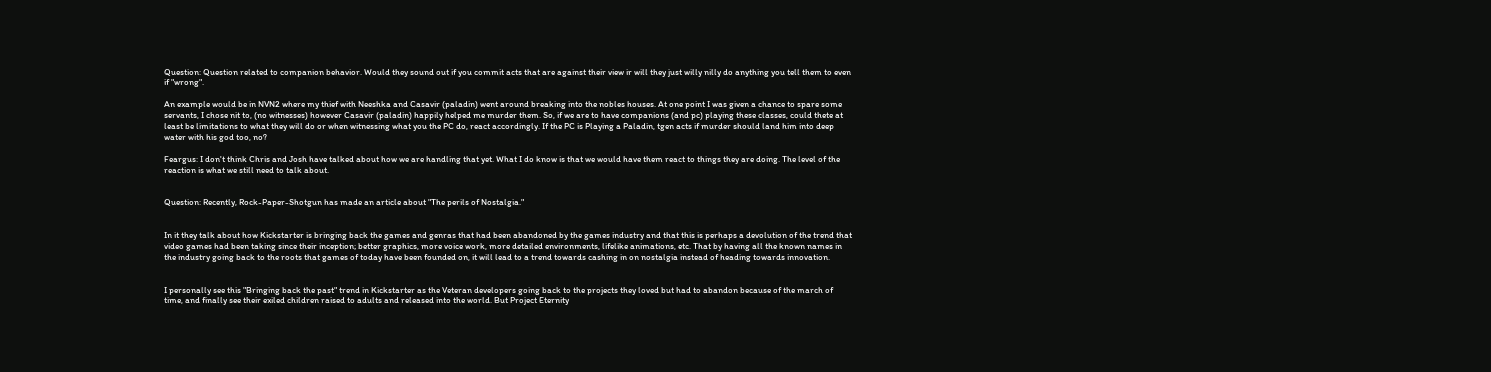Question: Question related to companion behavior. Would they sound out if you commit acts that are against their view ir will they just willy nilly do anything you tell them to even if "wrong".

An example would be in NVN2 where my thief with Neeshka and Casavir (paladin) went around breaking into the nobles houses. At one point I was given a chance to spare some servants, I chose nit to, (no witnesses) however Casavir (paladin) happily helped me murder them. So, if we are to have companions (and pc) playing these classes, could thete at least be limitations to what they will do or when witnessing what you the PC do, react accordingly. If the PC is Playing a Paladin, tgen acts if murder should land him into deep water with his god too, no?

Feargus: I don't think Chris and Josh have talked about how we are handling that yet. What I do know is that we would have them react to things they are doing. The level of the reaction is what we still need to talk about.


Question: Recently, Rock-Paper-Shotgun has made an article about "The perils of Nostalgia."


In it they talk about how Kickstarter is bringing back the games and genras that had been abandoned by the games industry and that this is perhaps a devolution of the trend that video games had been taking since their inception; better graphics, more voice work, more detailed environments, lifelike animations, etc. That by having all the known names in the industry going back to the roots that games of today have been founded on, it will lead to a trend towards cashing in on nostalgia instead of heading towards innovation.


I personally see this "Bringing back the past" trend in Kickstarter as the Veteran developers going back to the projects they loved but had to abandon because of the march of time, and finally see their exiled children raised to adults and released into the world. But Project Eternity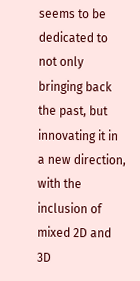seems to be dedicated to not only bringing back the past, but innovating it in a new direction, with the inclusion of mixed 2D and 3D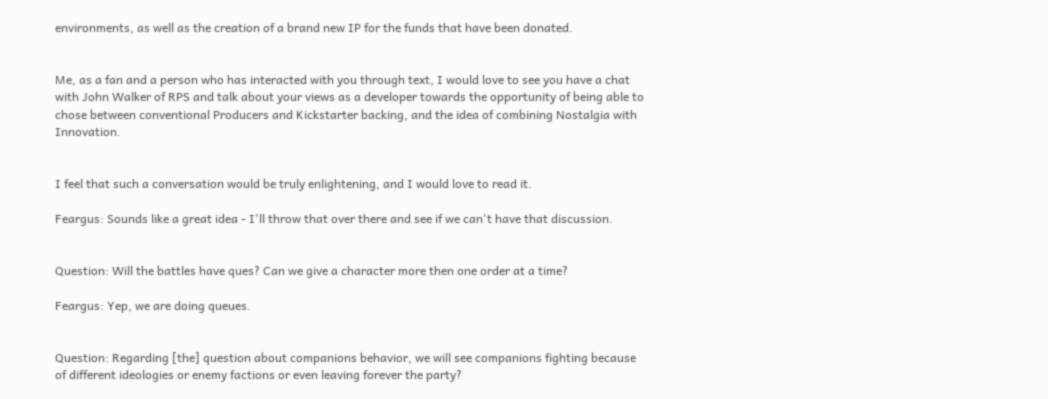environments, as well as the creation of a brand new IP for the funds that have been donated.


Me, as a fan and a person who has interacted with you through text, I would love to see you have a chat with John Walker of RPS and talk about your views as a developer towards the opportunity of being able to chose between conventional Producers and Kickstarter backing, and the idea of combining Nostalgia with Innovation.


I feel that such a conversation would be truly enlightening, and I would love to read it.

Feargus: Sounds like a great idea - I'll throw that over there and see if we can't have that discussion.


Question: Will the battles have ques? Can we give a character more then one order at a time?

Feargus: Yep, we are doing queues.


Question: Regarding [the] question about companions behavior, we will see companions fighting because of different ideologies or enemy factions or even leaving forever the party?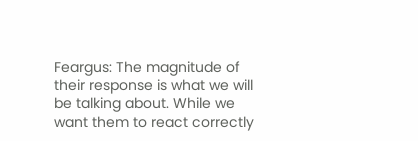Feargus: The magnitude of their response is what we will be talking about. While we want them to react correctly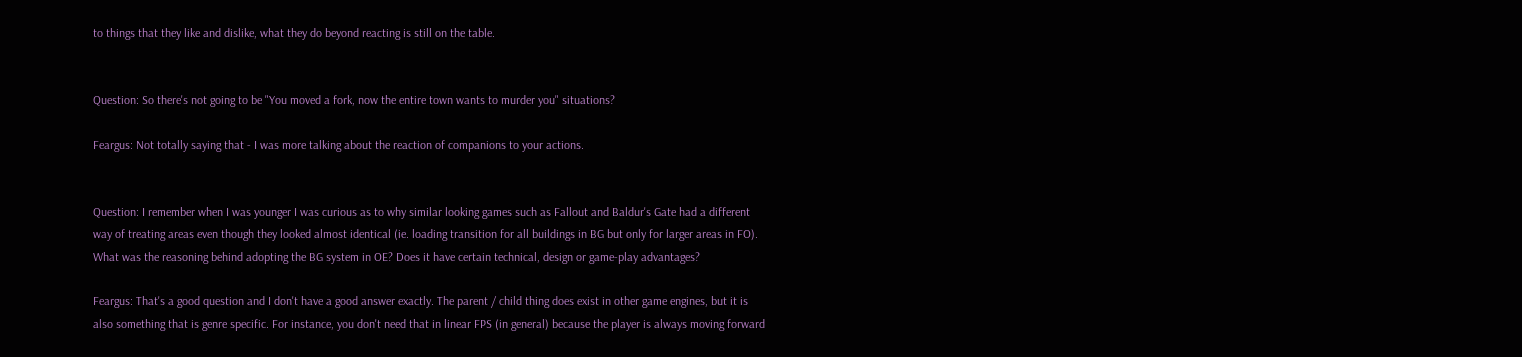to things that they like and dislike, what they do beyond reacting is still on the table.


Question: So there's not going to be "You moved a fork, now the entire town wants to murder you" situations?

Feargus: Not totally saying that - I was more talking about the reaction of companions to your actions.


Question: I remember when I was younger I was curious as to why similar looking games such as Fallout and Baldur's Gate had a different way of treating areas even though they looked almost identical (ie. loading transition for all buildings in BG but only for larger areas in FO). What was the reasoning behind adopting the BG system in OE? Does it have certain technical, design or game-play advantages?

Feargus: That's a good question and I don't have a good answer exactly. The parent / child thing does exist in other game engines, but it is also something that is genre specific. For instance, you don't need that in linear FPS (in general) because the player is always moving forward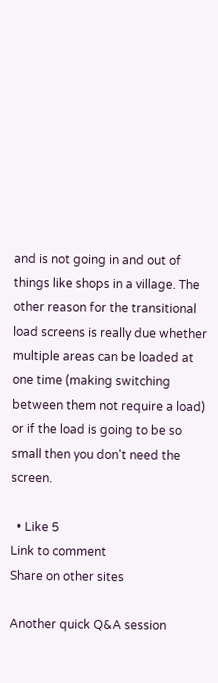and is not going in and out of things like shops in a village. The other reason for the transitional load screens is really due whether multiple areas can be loaded at one time (making switching between them not require a load) or if the load is going to be so small then you don't need the screen.

  • Like 5
Link to comment
Share on other sites

Another quick Q&A session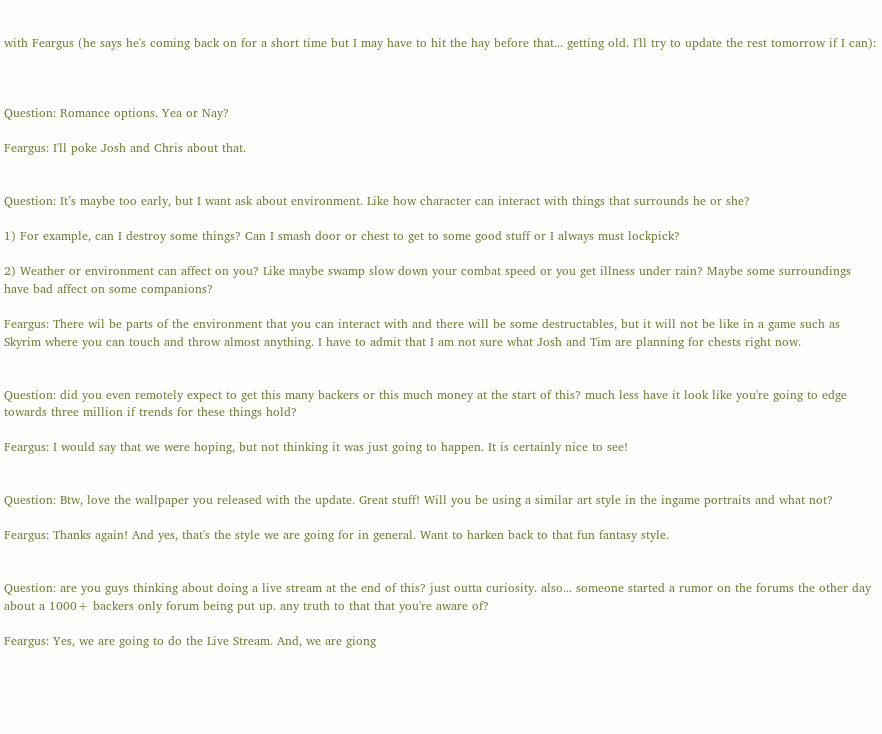with Feargus (he says he's coming back on for a short time but I may have to hit the hay before that... getting old. I'll try to update the rest tomorrow if I can):



Question: Romance options. Yea or Nay?

Feargus: I'll poke Josh and Chris about that.


Question: It’s maybe too early, but I want ask about environment. Like how character can interact with things that surrounds he or she?

1) For example, can I destroy some things? Can I smash door or chest to get to some good stuff or I always must lockpick?

2) Weather or environment can affect on you? Like maybe swamp slow down your combat speed or you get illness under rain? Maybe some surroundings have bad affect on some companions?

Feargus: There wil be parts of the environment that you can interact with and there will be some destructables, but it will not be like in a game such as Skyrim where you can touch and throw almost anything. I have to admit that I am not sure what Josh and Tim are planning for chests right now.


Question: did you even remotely expect to get this many backers or this much money at the start of this? much less have it look like you're going to edge towards three million if trends for these things hold?

Feargus: I would say that we were hoping, but not thinking it was just going to happen. It is certainly nice to see!


Question: Btw, love the wallpaper you released with the update. Great stuff! Will you be using a similar art style in the ingame portraits and what not?

Feargus: Thanks again! And yes, that's the style we are going for in general. Want to harken back to that fun fantasy style.


Question: are you guys thinking about doing a live stream at the end of this? just outta curiosity. also... someone started a rumor on the forums the other day about a 1000+ backers only forum being put up. any truth to that that you're aware of?

Feargus: Yes, we are going to do the Live Stream. And, we are giong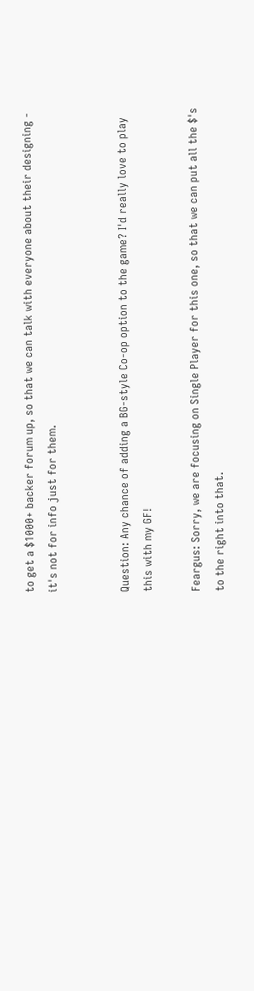to get a $1000+ backer forum up, so that we can talk with everyone about their designing - it's not for info just for them.


Question: Any chance of adding a BG-style Co-op option to the game? I'd really love to play this with my GF!

Feargus: Sorry, we are focusing on Single Player for this one, so that we can put all the $'s to the right into that.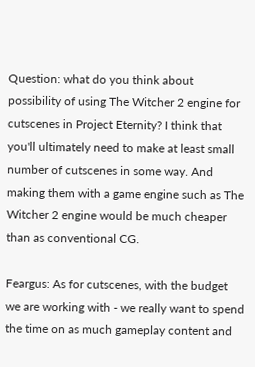Question: what do you think about possibility of using The Witcher 2 engine for cutscenes in Project Eternity? I think that you'll ultimately need to make at least small number of cutscenes in some way. And making them with a game engine such as The Witcher 2 engine would be much cheaper than as conventional CG.

Feargus: As for cutscenes, with the budget we are working with - we really want to spend the time on as much gameplay content and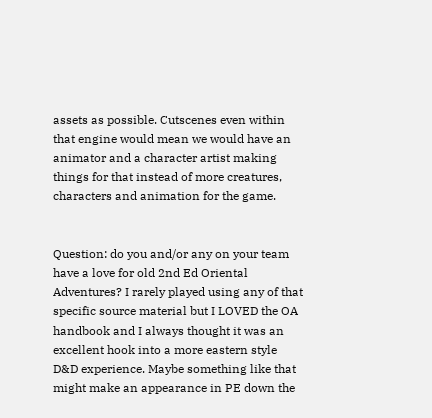assets as possible. Cutscenes even within that engine would mean we would have an animator and a character artist making things for that instead of more creatures, characters and animation for the game.


Question: do you and/or any on your team have a love for old 2nd Ed Oriental Adventures? I rarely played using any of that specific source material but I LOVED the OA handbook and I always thought it was an excellent hook into a more eastern style D&D experience. Maybe something like that might make an appearance in PE down the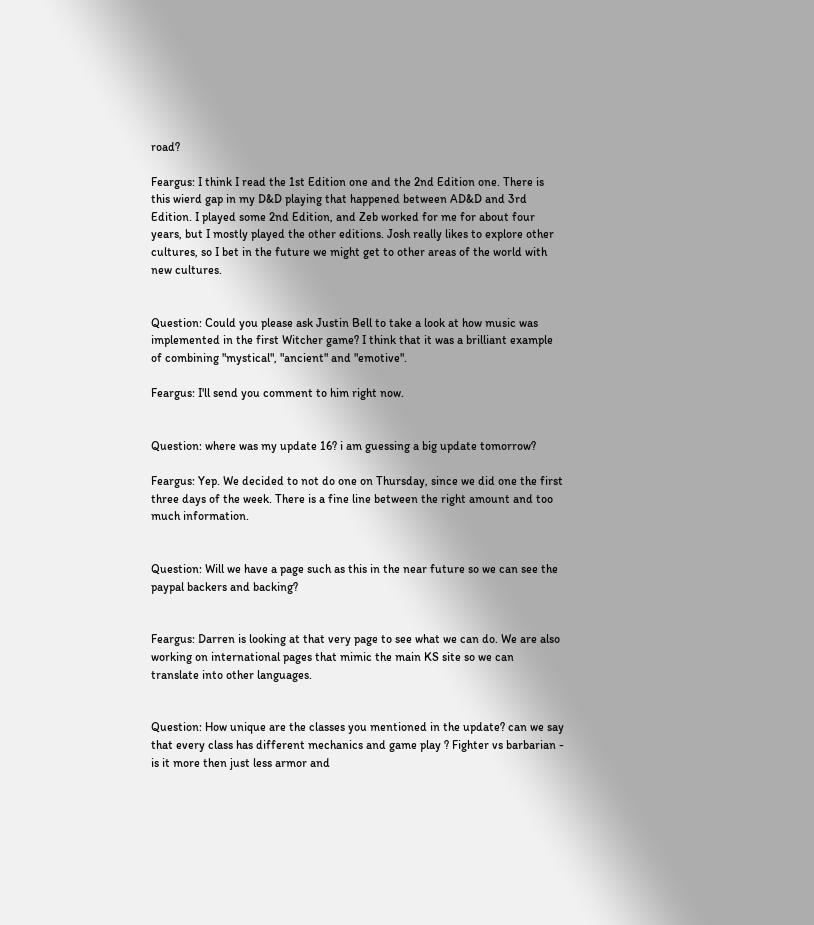road?

Feargus: I think I read the 1st Edition one and the 2nd Edition one. There is this wierd gap in my D&D playing that happened between AD&D and 3rd Edition. I played some 2nd Edition, and Zeb worked for me for about four years, but I mostly played the other editions. Josh really likes to explore other cultures, so I bet in the future we might get to other areas of the world with new cultures.


Question: Could you please ask Justin Bell to take a look at how music was implemented in the first Witcher game? I think that it was a brilliant example of combining "mystical", "ancient" and "emotive".

Feargus: I'll send you comment to him right now.


Question: where was my update 16? i am guessing a big update tomorrow?

Feargus: Yep. We decided to not do one on Thursday, since we did one the first three days of the week. There is a fine line between the right amount and too much information.


Question: Will we have a page such as this in the near future so we can see the paypal backers and backing?


Feargus: Darren is looking at that very page to see what we can do. We are also working on international pages that mimic the main KS site so we can translate into other languages.


Question: How unique are the classes you mentioned in the update? can we say that every class has different mechanics and game play ? Fighter vs barbarian - is it more then just less armor and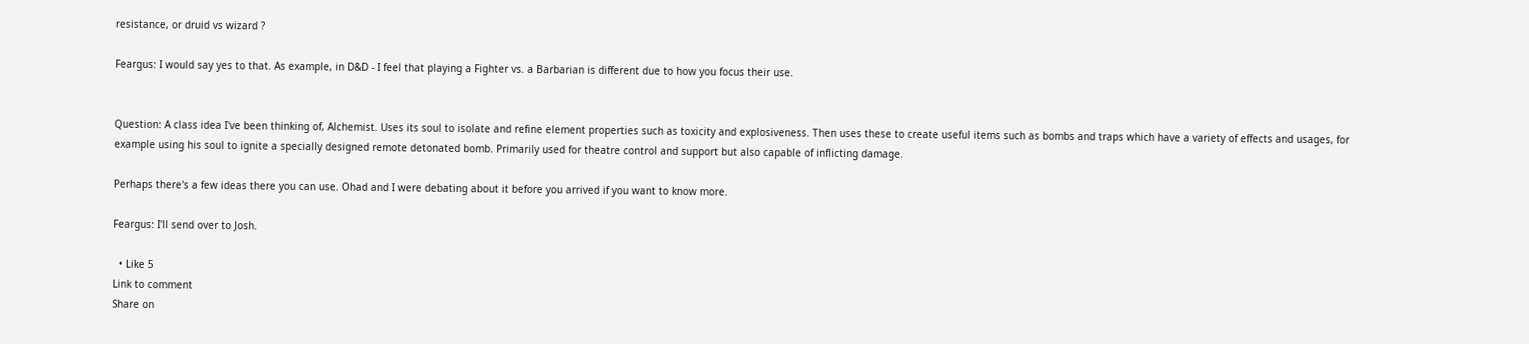resistance, or druid vs wizard ?

Feargus: I would say yes to that. As example, in D&D - I feel that playing a Fighter vs. a Barbarian is different due to how you focus their use.


Question: A class idea I've been thinking of, Alchemist. Uses its soul to isolate and refine element properties such as toxicity and explosiveness. Then uses these to create useful items such as bombs and traps which have a variety of effects and usages, for example using his soul to ignite a specially designed remote detonated bomb. Primarily used for theatre control and support but also capable of inflicting damage.

Perhaps there's a few ideas there you can use. Ohad and I were debating about it before you arrived if you want to know more.

Feargus: I'll send over to Josh.

  • Like 5
Link to comment
Share on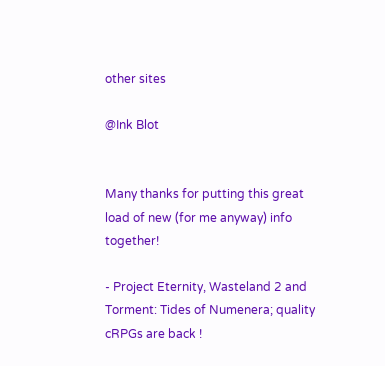other sites

@Ink Blot


Many thanks for putting this great load of new (for me anyway) info together!

- Project Eternity, Wasteland 2 and Torment: Tides of Numenera; quality cRPGs are back !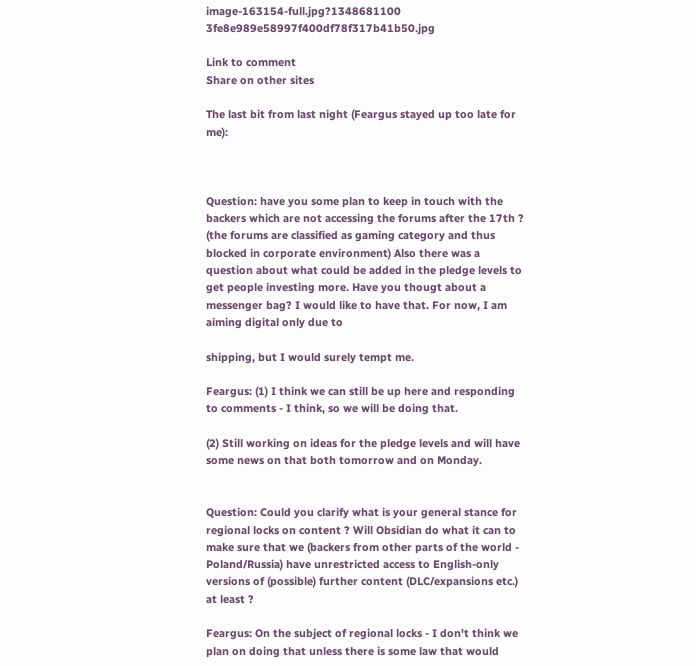image-163154-full.jpg?1348681100      3fe8e989e58997f400df78f317b41b50.jpg

Link to comment
Share on other sites

The last bit from last night (Feargus stayed up too late for me):



Question: have you some plan to keep in touch with the backers which are not accessing the forums after the 17th ? (the forums are classified as gaming category and thus blocked in corporate environment) Also there was a question about what could be added in the pledge levels to get people investing more. Have you thougt about a messenger bag? I would like to have that. For now, I am aiming digital only due to

shipping, but I would surely tempt me.

Feargus: (1) I think we can still be up here and responding to comments - I think, so we will be doing that.

(2) Still working on ideas for the pledge levels and will have some news on that both tomorrow and on Monday.


Question: Could you clarify what is your general stance for regional locks on content ? Will Obsidian do what it can to make sure that we (backers from other parts of the world - Poland/Russia) have unrestricted access to English-only versions of (possible) further content (DLC/expansions etc.) at least ?

Feargus: On the subject of regional locks - I don't think we plan on doing that unless there is some law that would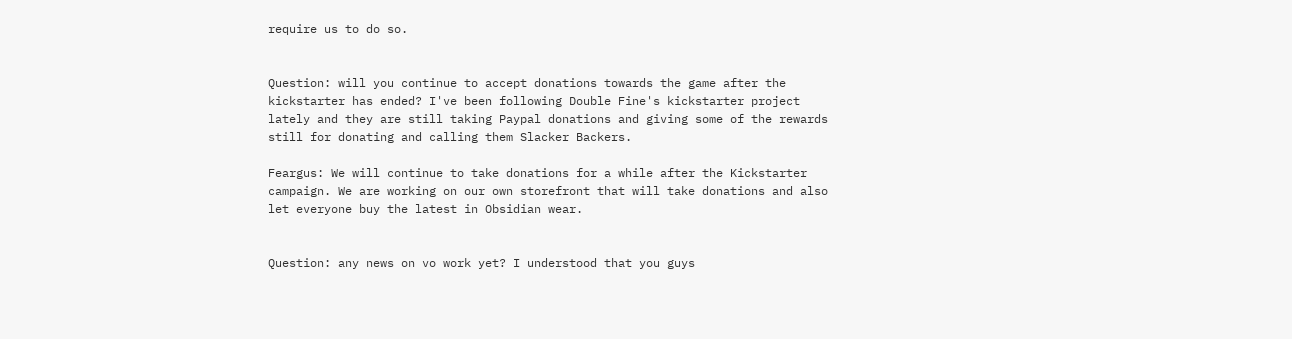require us to do so.


Question: will you continue to accept donations towards the game after the kickstarter has ended? I've been following Double Fine's kickstarter project lately and they are still taking Paypal donations and giving some of the rewards still for donating and calling them Slacker Backers.

Feargus: We will continue to take donations for a while after the Kickstarter campaign. We are working on our own storefront that will take donations and also let everyone buy the latest in Obsidian wear.


Question: any news on vo work yet? I understood that you guys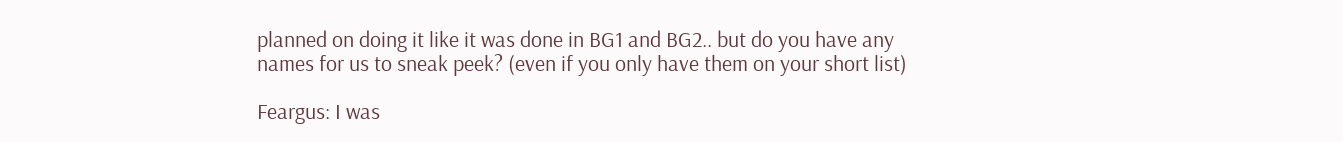planned on doing it like it was done in BG1 and BG2.. but do you have any names for us to sneak peek? (even if you only have them on your short list)

Feargus: I was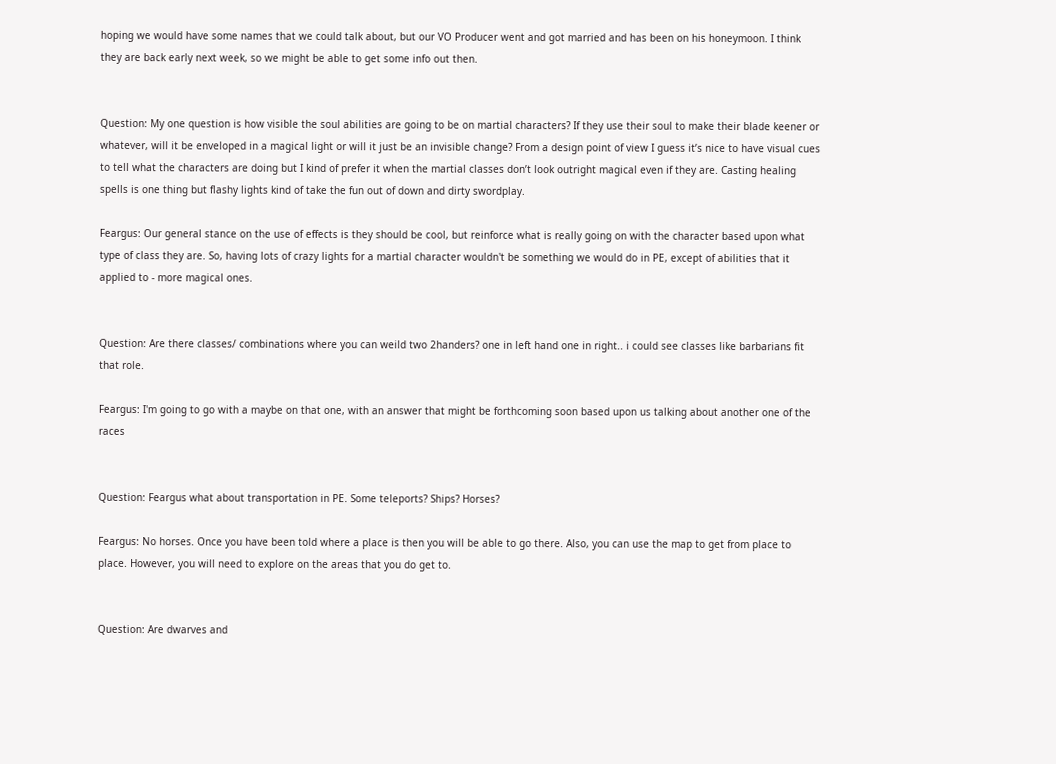hoping we would have some names that we could talk about, but our VO Producer went and got married and has been on his honeymoon. I think they are back early next week, so we might be able to get some info out then.


Question: My one question is how visible the soul abilities are going to be on martial characters? If they use their soul to make their blade keener or whatever, will it be enveloped in a magical light or will it just be an invisible change? From a design point of view I guess it’s nice to have visual cues to tell what the characters are doing but I kind of prefer it when the martial classes don’t look outright magical even if they are. Casting healing spells is one thing but flashy lights kind of take the fun out of down and dirty swordplay.

Feargus: Our general stance on the use of effects is they should be cool, but reinforce what is really going on with the character based upon what type of class they are. So, having lots of crazy lights for a martial character wouldn't be something we would do in PE, except of abilities that it applied to - more magical ones.


Question: Are there classes/ combinations where you can weild two 2handers? one in left hand one in right.. i could see classes like barbarians fit that role.

Feargus: I'm going to go with a maybe on that one, with an answer that might be forthcoming soon based upon us talking about another one of the races


Question: Feargus what about transportation in PE. Some teleports? Ships? Horses?

Feargus: No horses. Once you have been told where a place is then you will be able to go there. Also, you can use the map to get from place to place. However, you will need to explore on the areas that you do get to.


Question: Are dwarves and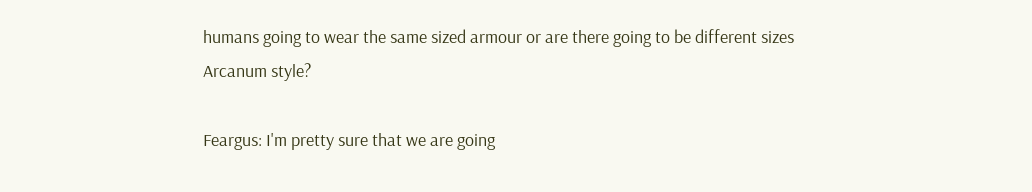humans going to wear the same sized armour or are there going to be different sizes Arcanum style?

Feargus: I'm pretty sure that we are going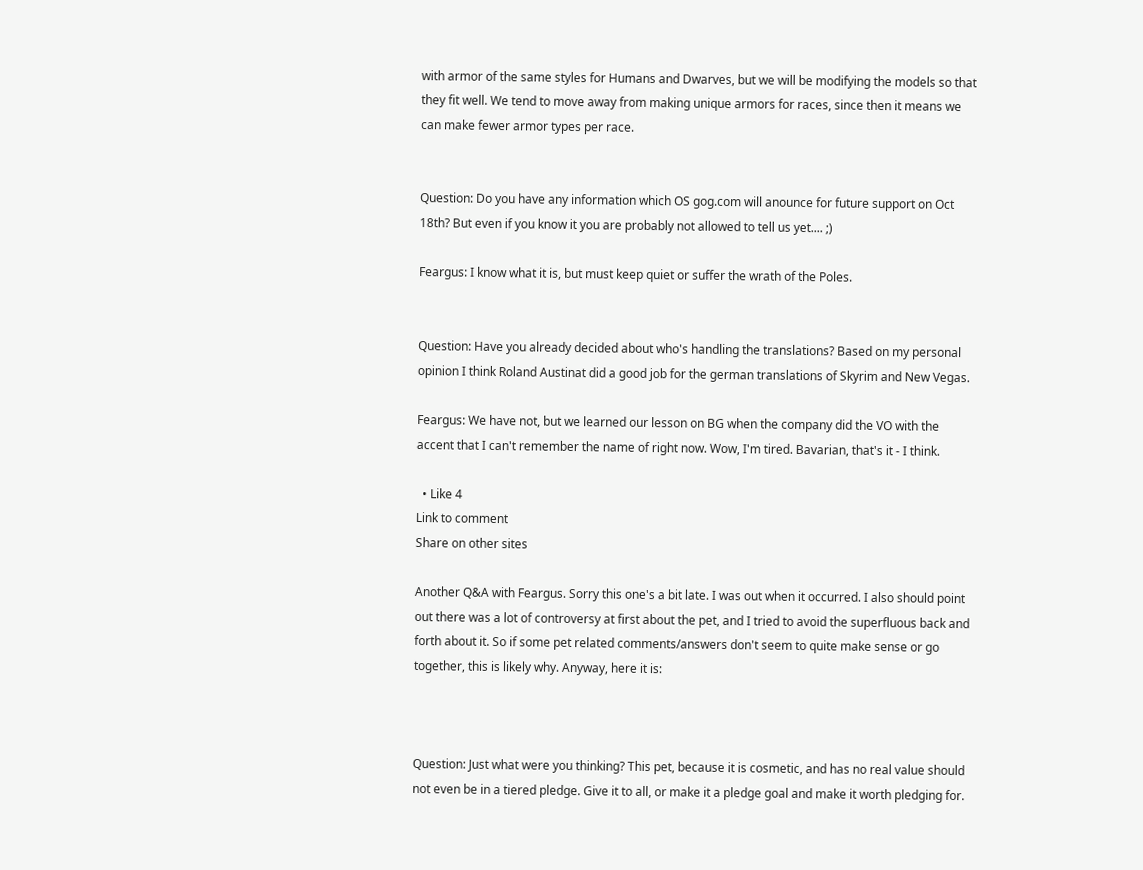with armor of the same styles for Humans and Dwarves, but we will be modifying the models so that they fit well. We tend to move away from making unique armors for races, since then it means we can make fewer armor types per race.


Question: Do you have any information which OS gog.com will anounce for future support on Oct 18th? But even if you know it you are probably not allowed to tell us yet.... ;)

Feargus: I know what it is, but must keep quiet or suffer the wrath of the Poles.


Question: Have you already decided about who's handling the translations? Based on my personal opinion I think Roland Austinat did a good job for the german translations of Skyrim and New Vegas.

Feargus: We have not, but we learned our lesson on BG when the company did the VO with the accent that I can't remember the name of right now. Wow, I'm tired. Bavarian, that's it - I think.

  • Like 4
Link to comment
Share on other sites

Another Q&A with Feargus. Sorry this one's a bit late. I was out when it occurred. I also should point out there was a lot of controversy at first about the pet, and I tried to avoid the superfluous back and forth about it. So if some pet related comments/answers don't seem to quite make sense or go together, this is likely why. Anyway, here it is:



Question: Just what were you thinking? This pet, because it is cosmetic, and has no real value should not even be in a tiered pledge. Give it to all, or make it a pledge goal and make it worth pledging for.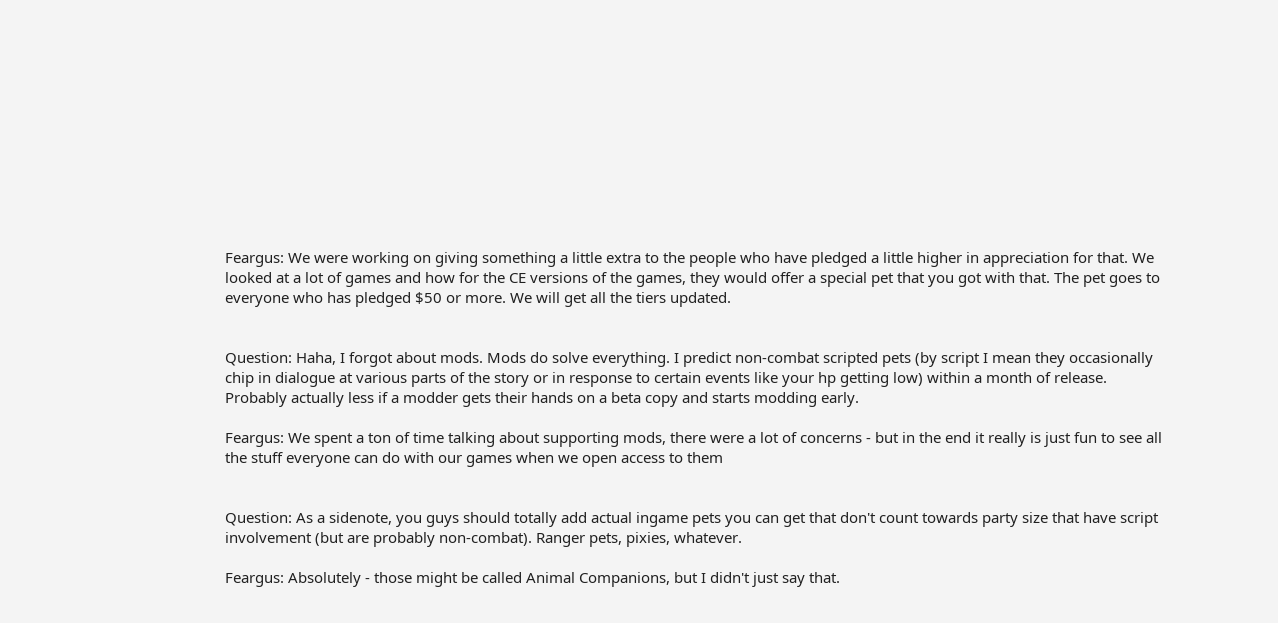Feargus: We were working on giving something a little extra to the people who have pledged a little higher in appreciation for that. We looked at a lot of games and how for the CE versions of the games, they would offer a special pet that you got with that. The pet goes to everyone who has pledged $50 or more. We will get all the tiers updated.


Question: Haha, I forgot about mods. Mods do solve everything. I predict non-combat scripted pets (by script I mean they occasionally chip in dialogue at various parts of the story or in response to certain events like your hp getting low) within a month of release. Probably actually less if a modder gets their hands on a beta copy and starts modding early.

Feargus: We spent a ton of time talking about supporting mods, there were a lot of concerns - but in the end it really is just fun to see all the stuff everyone can do with our games when we open access to them


Question: As a sidenote, you guys should totally add actual ingame pets you can get that don't count towards party size that have script involvement (but are probably non-combat). Ranger pets, pixies, whatever.

Feargus: Absolutely - those might be called Animal Companions, but I didn't just say that.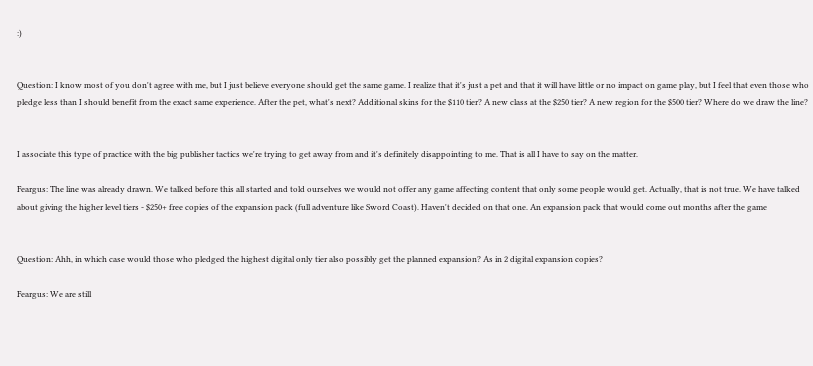:)


Question: I know most of you don't agree with me, but I just believe everyone should get the same game. I realize that it's just a pet and that it will have little or no impact on game play, but I feel that even those who pledge less than I should benefit from the exact same experience. After the pet, what's next? Additional skins for the $110 tier? A new class at the $250 tier? A new region for the $500 tier? Where do we draw the line?


I associate this type of practice with the big publisher tactics we're trying to get away from and it's definitely disappointing to me. That is all I have to say on the matter.

Feargus: The line was already drawn. We talked before this all started and told ourselves we would not offer any game affecting content that only some people would get. Actually, that is not true. We have talked about giving the higher level tiers - $250+ free copies of the expansion pack (full adventure like Sword Coast). Haven't decided on that one. An expansion pack that would come out months after the game


Question: Ahh, in which case would those who pledged the highest digital only tier also possibly get the planned expansion? As in 2 digital expansion copies?

Feargus: We are still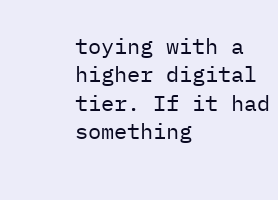toying with a higher digital tier. If it had something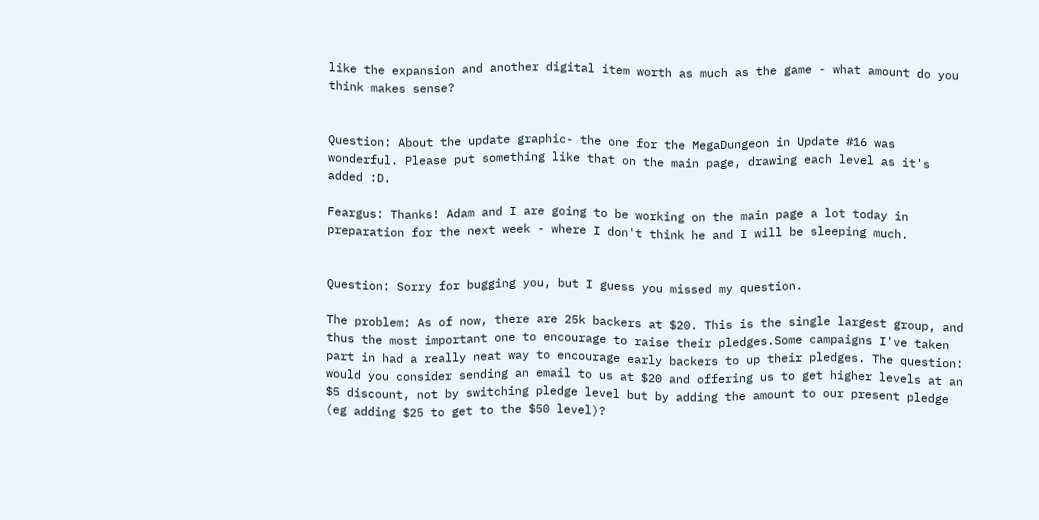like the expansion and another digital item worth as much as the game - what amount do you think makes sense?


Question: About the update graphic- the one for the MegaDungeon in Update #16 was wonderful. Please put something like that on the main page, drawing each level as it's added :D.

Feargus: Thanks! Adam and I are going to be working on the main page a lot today in preparation for the next week - where I don't think he and I will be sleeping much.


Question: Sorry for bugging you, but I guess you missed my question.

The problem: As of now, there are 25k backers at $20. This is the single largest group, and thus the most important one to encourage to raise their pledges.Some campaigns I've taken part in had a really neat way to encourage early backers to up their pledges. The question: would you consider sending an email to us at $20 and offering us to get higher levels at an $5 discount, not by switching pledge level but by adding the amount to our present pledge (eg adding $25 to get to the $50 level)?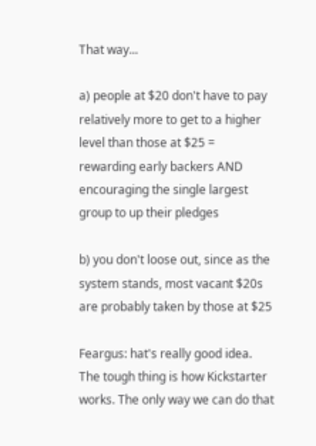That way...

a) people at $20 don't have to pay relatively more to get to a higher level than those at $25 = rewarding early backers AND encouraging the single largest group to up their pledges

b) you don't loose out, since as the system stands, most vacant $20s are probably taken by those at $25

Feargus: hat's really good idea. The tough thing is how Kickstarter works. The only way we can do that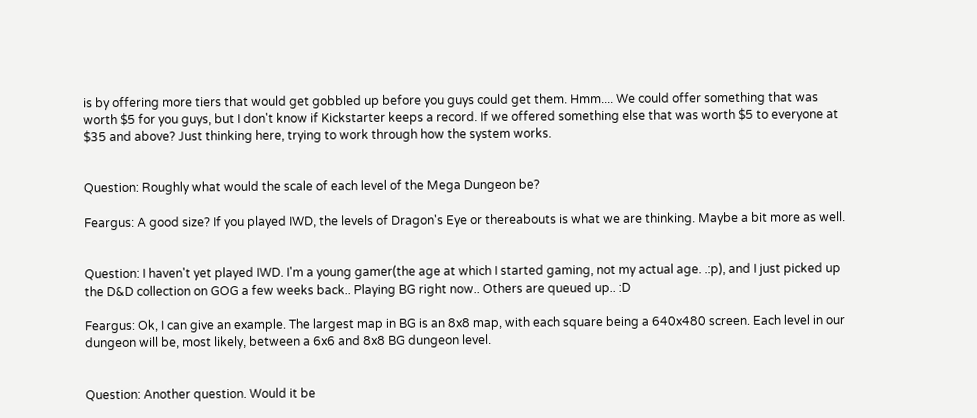is by offering more tiers that would get gobbled up before you guys could get them. Hmm.... We could offer something that was worth $5 for you guys, but I don't know if Kickstarter keeps a record. If we offered something else that was worth $5 to everyone at $35 and above? Just thinking here, trying to work through how the system works.


Question: Roughly what would the scale of each level of the Mega Dungeon be?

Feargus: A good size? If you played IWD, the levels of Dragon's Eye or thereabouts is what we are thinking. Maybe a bit more as well.


Question: I haven't yet played IWD. I'm a young gamer(the age at which I started gaming, not my actual age. .:p), and I just picked up the D&D collection on GOG a few weeks back.. Playing BG right now.. Others are queued up.. :D

Feargus: Ok, I can give an example. The largest map in BG is an 8x8 map, with each square being a 640x480 screen. Each level in our dungeon will be, most likely, between a 6x6 and 8x8 BG dungeon level.


Question: Another question. Would it be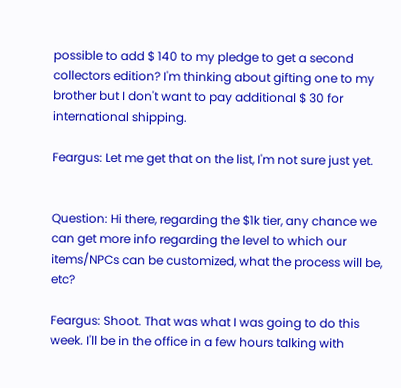possible to add $ 140 to my pledge to get a second collectors edition? I'm thinking about gifting one to my brother but I don't want to pay additional $ 30 for international shipping.

Feargus: Let me get that on the list, I'm not sure just yet.


Question: Hi there, regarding the $1k tier, any chance we can get more info regarding the level to which our items/NPCs can be customized, what the process will be, etc?

Feargus: Shoot. That was what I was going to do this week. I'll be in the office in a few hours talking with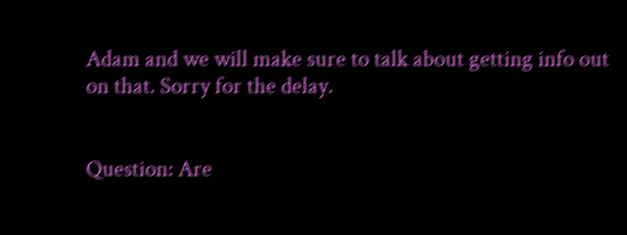Adam and we will make sure to talk about getting info out on that. Sorry for the delay.


Question: Are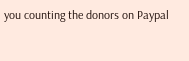you counting the donors on Paypal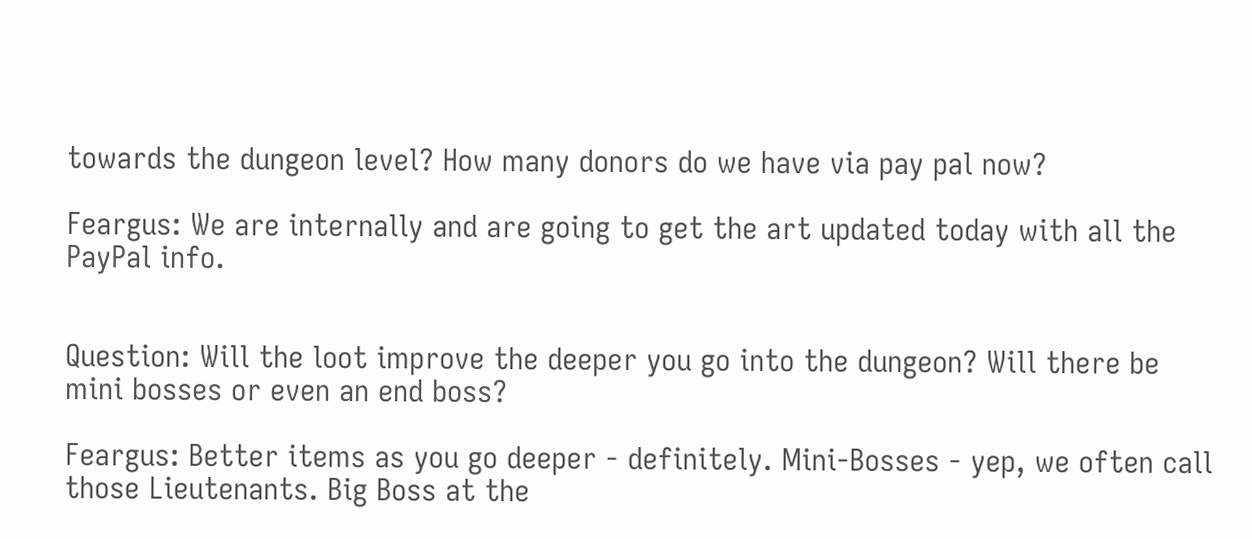towards the dungeon level? How many donors do we have via pay pal now?

Feargus: We are internally and are going to get the art updated today with all the PayPal info.


Question: Will the loot improve the deeper you go into the dungeon? Will there be mini bosses or even an end boss?

Feargus: Better items as you go deeper - definitely. Mini-Bosses - yep, we often call those Lieutenants. Big Boss at the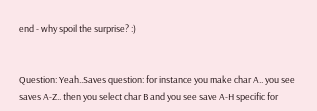end - why spoil the surprise? :)


Question: Yeah..Saves question: for instance you make char A.. you see saves A-Z.. then you select char B and you see save A-H specific for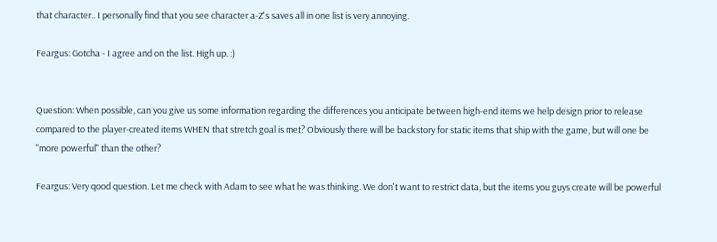that character.. I personally find that you see character a-Z's saves all in one list is very annoying.

Feargus: Gotcha - I agree and on the list. High up. :)


Question: When possible, can you give us some information regarding the differences you anticipate between high-end items we help design prior to release compared to the player-created items WHEN that stretch goal is met? Obviously there will be backstory for static items that ship with the game, but will one be "more powerful" than the other?

Feargus: Very qood question. Let me check with Adam to see what he was thinking. We don't want to restrict data, but the items you guys create will be powerful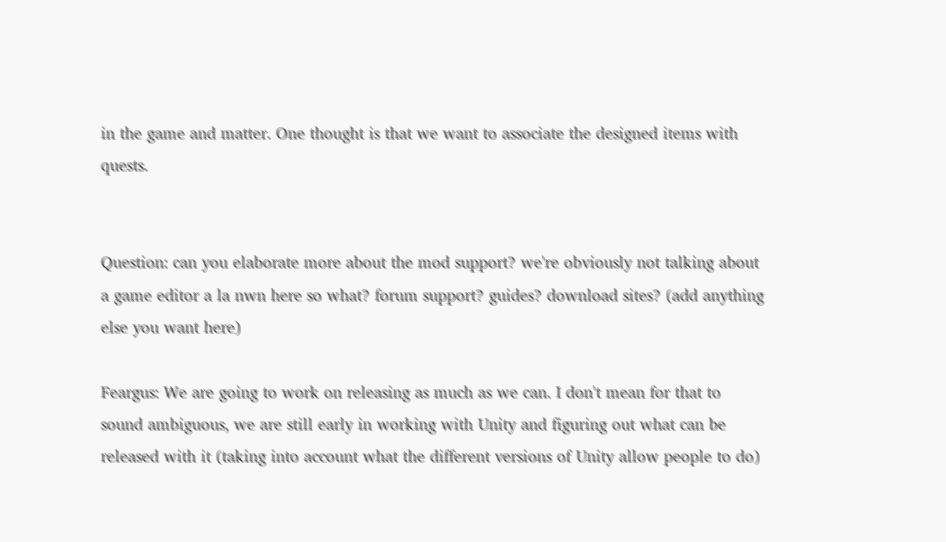in the game and matter. One thought is that we want to associate the designed items with quests.


Question: can you elaborate more about the mod support? we're obviously not talking about a game editor a la nwn here so what? forum support? guides? download sites? (add anything else you want here)

Feargus: We are going to work on releasing as much as we can. I don't mean for that to sound ambiguous, we are still early in working with Unity and figuring out what can be released with it (taking into account what the different versions of Unity allow people to do)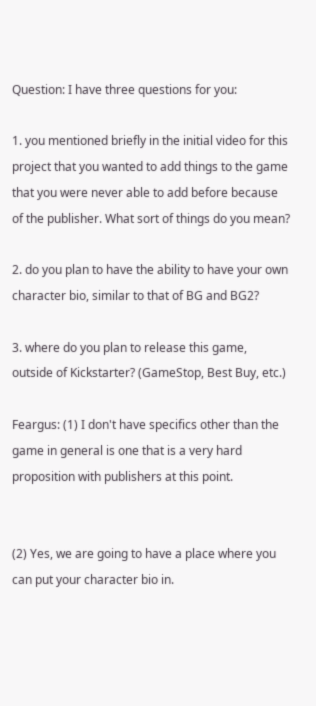Question: I have three questions for you:

1. you mentioned briefly in the initial video for this project that you wanted to add things to the game that you were never able to add before because of the publisher. What sort of things do you mean?

2. do you plan to have the ability to have your own character bio, similar to that of BG and BG2?

3. where do you plan to release this game, outside of Kickstarter? (GameStop, Best Buy, etc.)

Feargus: (1) I don't have specifics other than the game in general is one that is a very hard proposition with publishers at this point.


(2) Yes, we are going to have a place where you can put your character bio in.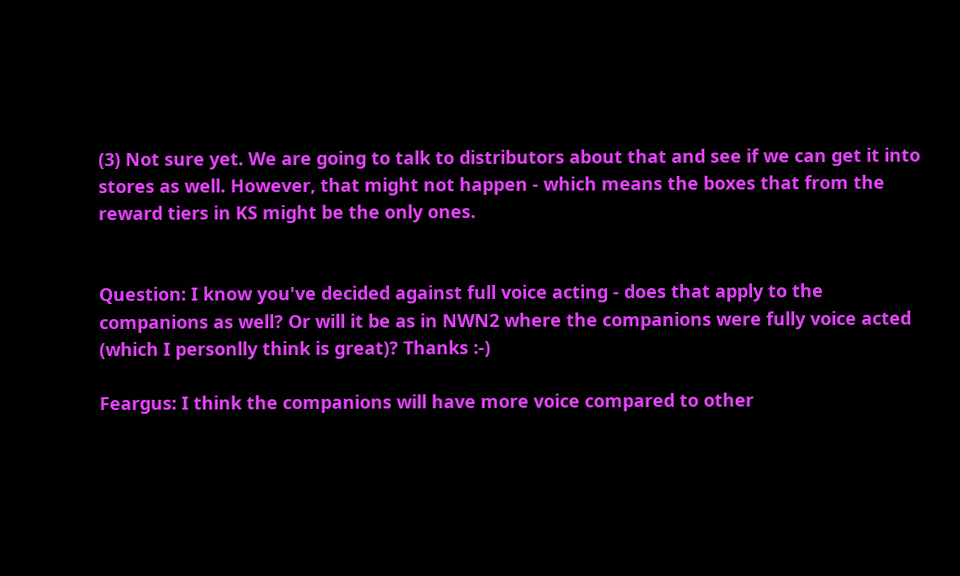(3) Not sure yet. We are going to talk to distributors about that and see if we can get it into stores as well. However, that might not happen - which means the boxes that from the reward tiers in KS might be the only ones.


Question: I know you've decided against full voice acting - does that apply to the companions as well? Or will it be as in NWN2 where the companions were fully voice acted (which I personlly think is great)? Thanks :-)

Feargus: I think the companions will have more voice compared to other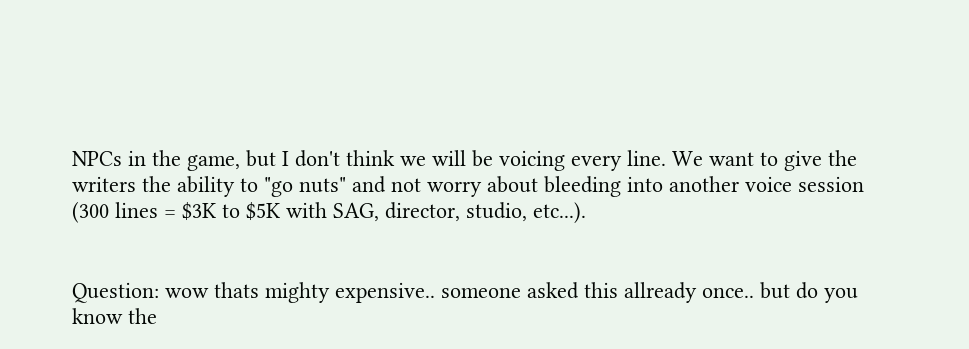NPCs in the game, but I don't think we will be voicing every line. We want to give the writers the ability to "go nuts" and not worry about bleeding into another voice session (300 lines = $3K to $5K with SAG, director, studio, etc...).


Question: wow thats mighty expensive.. someone asked this allready once.. but do you know the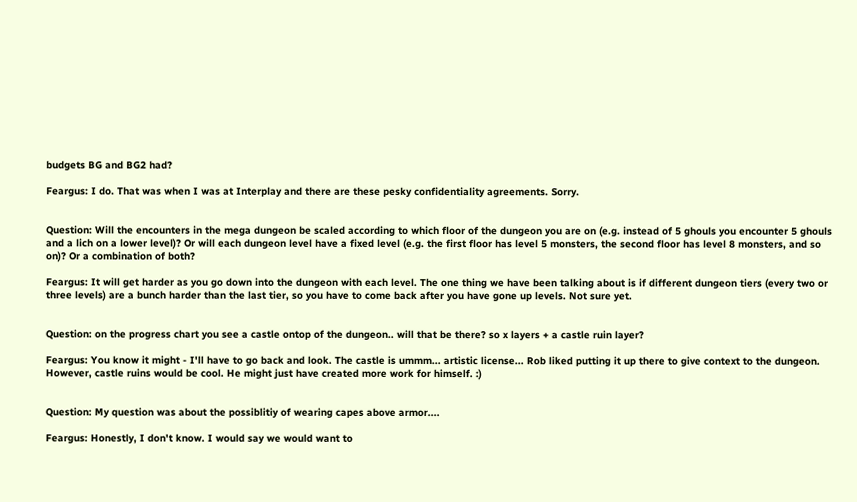budgets BG and BG2 had?

Feargus: I do. That was when I was at Interplay and there are these pesky confidentiality agreements. Sorry.


Question: Will the encounters in the mega dungeon be scaled according to which floor of the dungeon you are on (e.g. instead of 5 ghouls you encounter 5 ghouls and a lich on a lower level)? Or will each dungeon level have a fixed level (e.g. the first floor has level 5 monsters, the second floor has level 8 monsters, and so on)? Or a combination of both?

Feargus: It will get harder as you go down into the dungeon with each level. The one thing we have been talking about is if different dungeon tiers (every two or three levels) are a bunch harder than the last tier, so you have to come back after you have gone up levels. Not sure yet.


Question: on the progress chart you see a castle ontop of the dungeon.. will that be there? so x layers + a castle ruin layer?

Feargus: You know it might - I'll have to go back and look. The castle is ummm... artistic license... Rob liked putting it up there to give context to the dungeon. However, castle ruins would be cool. He might just have created more work for himself. :)


Question: My question was about the possiblitiy of wearing capes above armor....

Feargus: Honestly, I don't know. I would say we would want to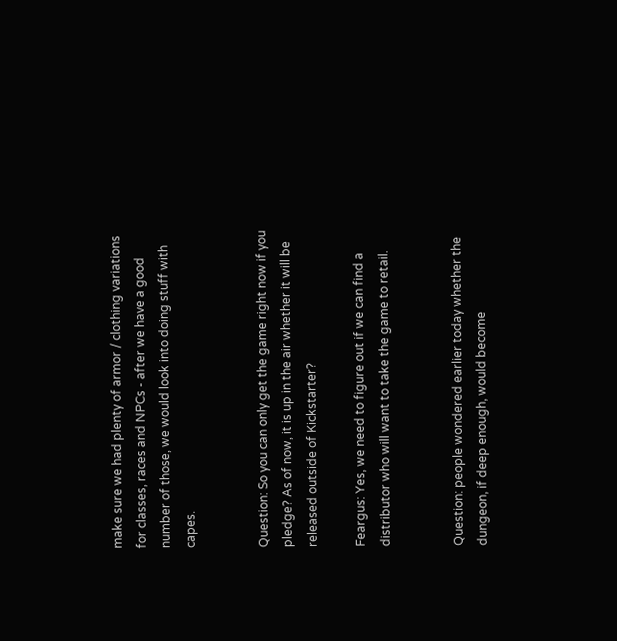make sure we had plenty of armor / clothing variations for classes, races and NPCs - after we have a good number of those, we would look into doing stuff with capes.


Question: So you can only get the game right now if you pledge? As of now, it is up in the air whether it will be released outside of Kickstarter?

Feargus: Yes, we need to figure out if we can find a distributor who will want to take the game to retail.


Question: people wondered earlier today whether the dungeon, if deep enough, would become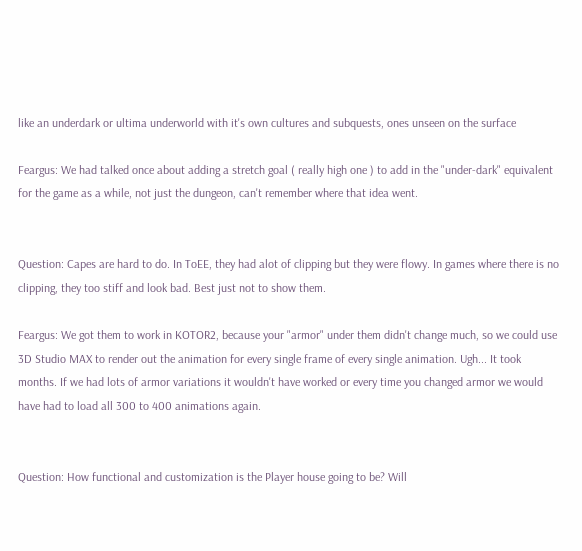like an underdark or ultima underworld with it's own cultures and subquests, ones unseen on the surface

Feargus: We had talked once about adding a stretch goal ( really high one ) to add in the "under-dark" equivalent for the game as a while, not just the dungeon, can't remember where that idea went.


Question: Capes are hard to do. In ToEE, they had alot of clipping but they were flowy. In games where there is no clipping, they too stiff and look bad. Best just not to show them.

Feargus: We got them to work in KOTOR2, because your "armor" under them didn't change much, so we could use 3D Studio MAX to render out the animation for every single frame of every single animation. Ugh... It took months. If we had lots of armor variations it wouldn't have worked or every time you changed armor we would have had to load all 300 to 400 animations again.


Question: How functional and customization is the Player house going to be? Will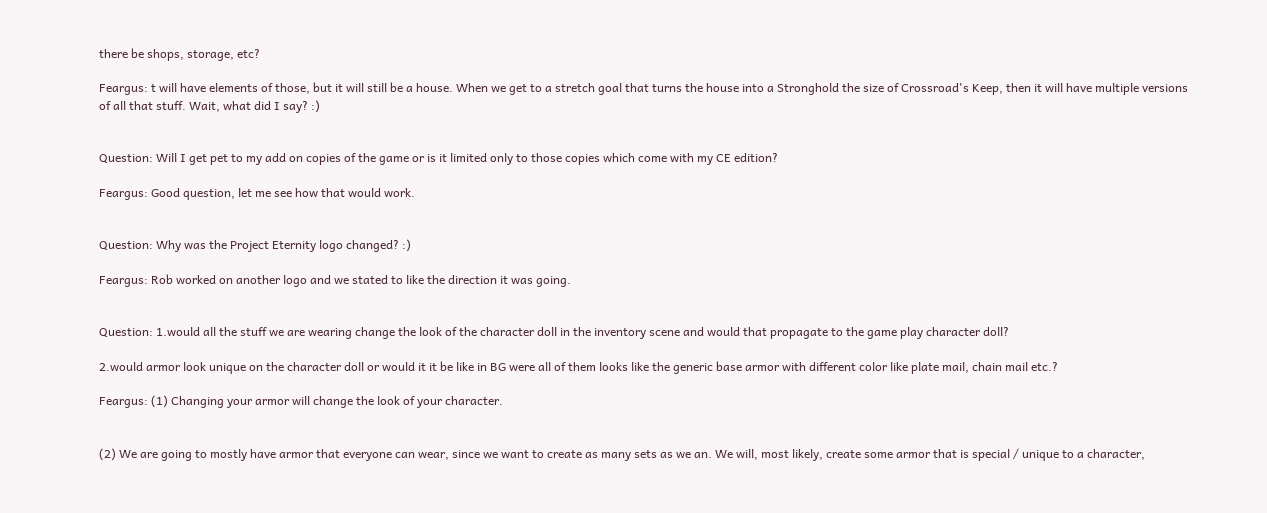there be shops, storage, etc?

Feargus: t will have elements of those, but it will still be a house. When we get to a stretch goal that turns the house into a Stronghold the size of Crossroad's Keep, then it will have multiple versions of all that stuff. Wait, what did I say? :)


Question: Will I get pet to my add on copies of the game or is it limited only to those copies which come with my CE edition?

Feargus: Good question, let me see how that would work.


Question: Why was the Project Eternity logo changed? :)

Feargus: Rob worked on another logo and we stated to like the direction it was going.


Question: 1.would all the stuff we are wearing change the look of the character doll in the inventory scene and would that propagate to the game play character doll?

2.would armor look unique on the character doll or would it it be like in BG were all of them looks like the generic base armor with different color like plate mail, chain mail etc.?

Feargus: (1) Changing your armor will change the look of your character.


(2) We are going to mostly have armor that everyone can wear, since we want to create as many sets as we an. We will, most likely, create some armor that is special / unique to a character,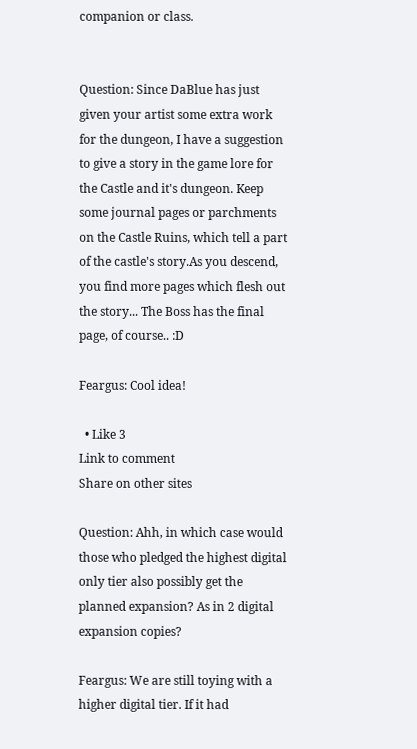companion or class.


Question: Since DaBlue has just given your artist some extra work for the dungeon, I have a suggestion to give a story in the game lore for the Castle and it's dungeon. Keep some journal pages or parchments on the Castle Ruins, which tell a part of the castle's story.As you descend, you find more pages which flesh out the story... The Boss has the final page, of course.. :D

Feargus: Cool idea!

  • Like 3
Link to comment
Share on other sites

Question: Ahh, in which case would those who pledged the highest digital only tier also possibly get the planned expansion? As in 2 digital expansion copies?

Feargus: We are still toying with a higher digital tier. If it had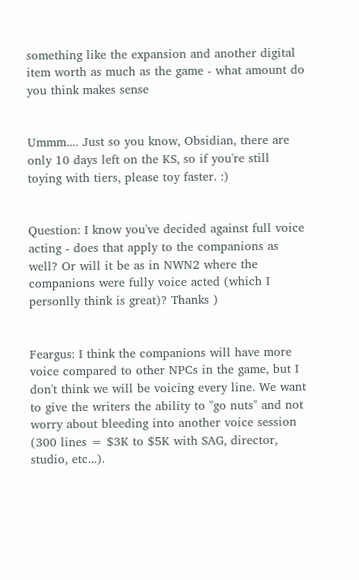something like the expansion and another digital item worth as much as the game - what amount do you think makes sense


Ummm.... Just so you know, Obsidian, there are only 10 days left on the KS, so if you're still toying with tiers, please toy faster. :)


Question: I know you've decided against full voice acting - does that apply to the companions as well? Or will it be as in NWN2 where the companions were fully voice acted (which I personlly think is great)? Thanks )


Feargus: I think the companions will have more voice compared to other NPCs in the game, but I don't think we will be voicing every line. We want to give the writers the ability to "go nuts" and not worry about bleeding into another voice session (300 lines = $3K to $5K with SAG, director, studio, etc...).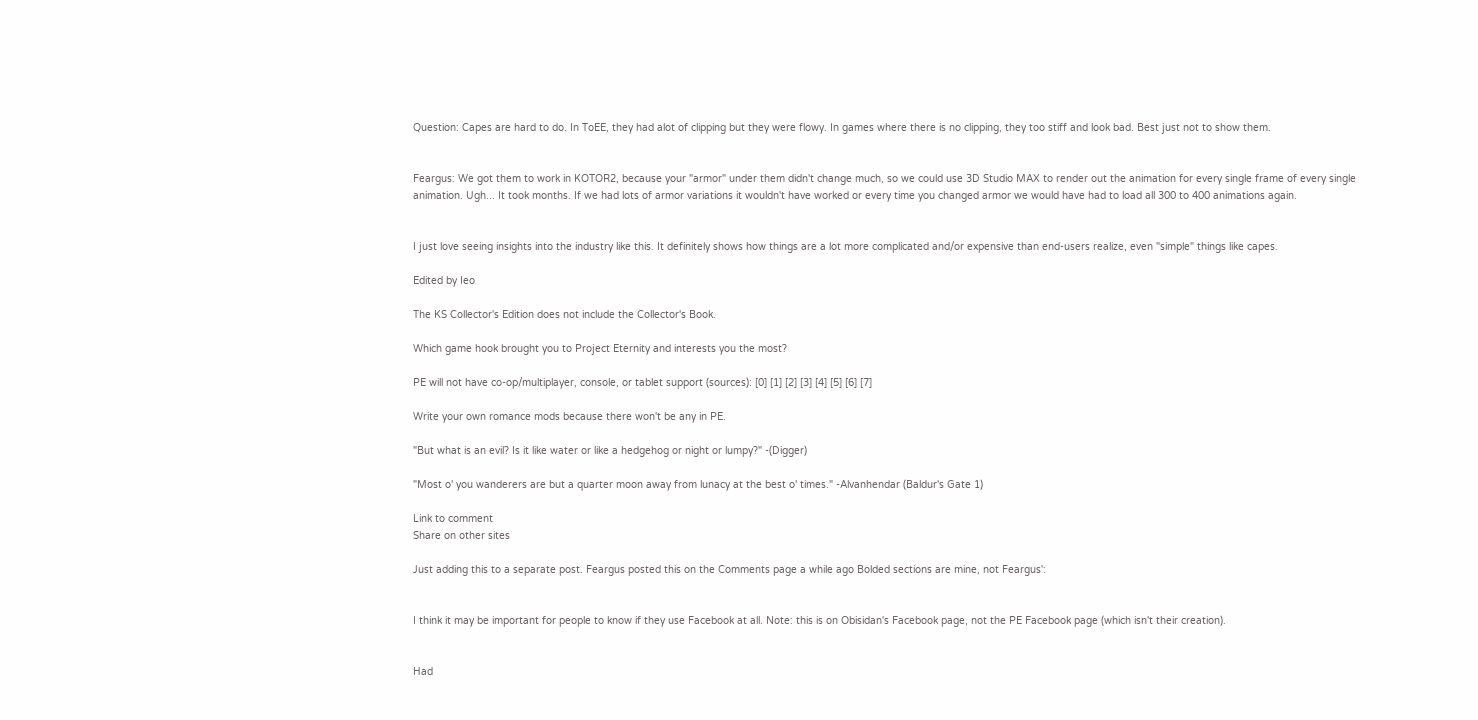Question: Capes are hard to do. In ToEE, they had alot of clipping but they were flowy. In games where there is no clipping, they too stiff and look bad. Best just not to show them.


Feargus: We got them to work in KOTOR2, because your "armor" under them didn't change much, so we could use 3D Studio MAX to render out the animation for every single frame of every single animation. Ugh... It took months. If we had lots of armor variations it wouldn't have worked or every time you changed armor we would have had to load all 300 to 400 animations again.


I just love seeing insights into the industry like this. It definitely shows how things are a lot more complicated and/or expensive than end-users realize, even "simple" things like capes.

Edited by Ieo

The KS Collector's Edition does not include the Collector's Book.

Which game hook brought you to Project Eternity and interests you the most?

PE will not have co-op/multiplayer, console, or tablet support (sources): [0] [1] [2] [3] [4] [5] [6] [7]

Write your own romance mods because there won't be any in PE.

"But what is an evil? Is it like water or like a hedgehog or night or lumpy?" -(Digger)

"Most o' you wanderers are but a quarter moon away from lunacy at the best o' times." -Alvanhendar (Baldur's Gate 1)

Link to comment
Share on other sites

Just adding this to a separate post. Feargus posted this on the Comments page a while ago Bolded sections are mine, not Feargus':


I think it may be important for people to know if they use Facebook at all. Note: this is on Obisidan's Facebook page, not the PE Facebook page (which isn't their creation).


Had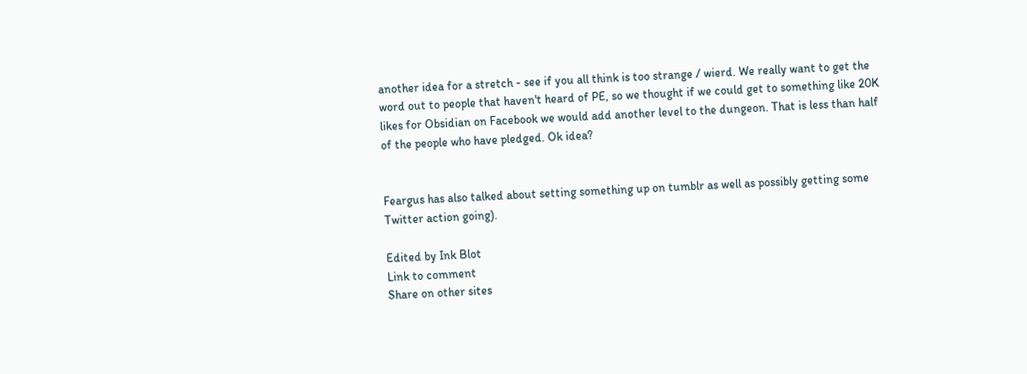another idea for a stretch - see if you all think is too strange / wierd. We really want to get the word out to people that haven't heard of PE, so we thought if we could get to something like 20K likes for Obsidian on Facebook we would add another level to the dungeon. That is less than half of the people who have pledged. Ok idea?


Feargus has also talked about setting something up on tumblr as well as possibly getting some Twitter action going).

Edited by Ink Blot
Link to comment
Share on other sites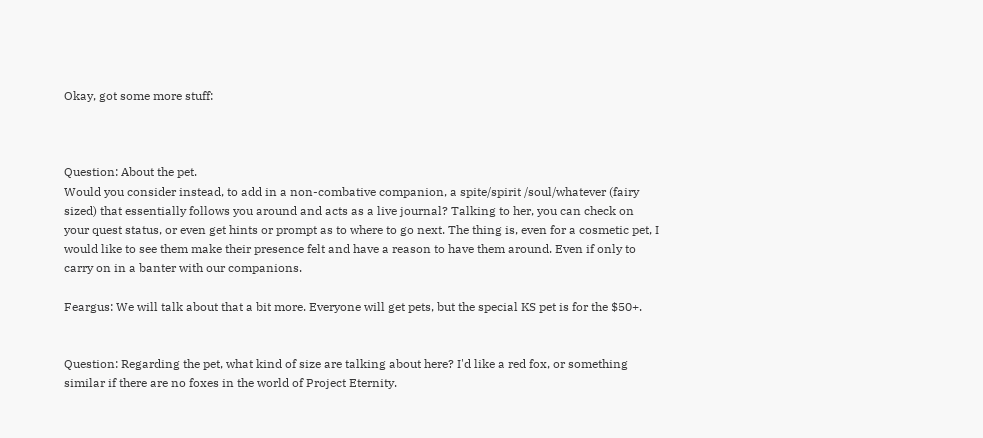Okay, got some more stuff:



Question: About the pet.
Would you consider instead, to add in a non-combative companion, a spite/spirit /soul/whatever (fairy sized) that essentially follows you around and acts as a live journal? Talking to her, you can check on your quest status, or even get hints or prompt as to where to go next. The thing is, even for a cosmetic pet, I would like to see them make their presence felt and have a reason to have them around. Even if only to carry on in a banter with our companions.

Feargus: We will talk about that a bit more. Everyone will get pets, but the special KS pet is for the $50+.


Question: Regarding the pet, what kind of size are talking about here? I'd like a red fox, or something similar if there are no foxes in the world of Project Eternity.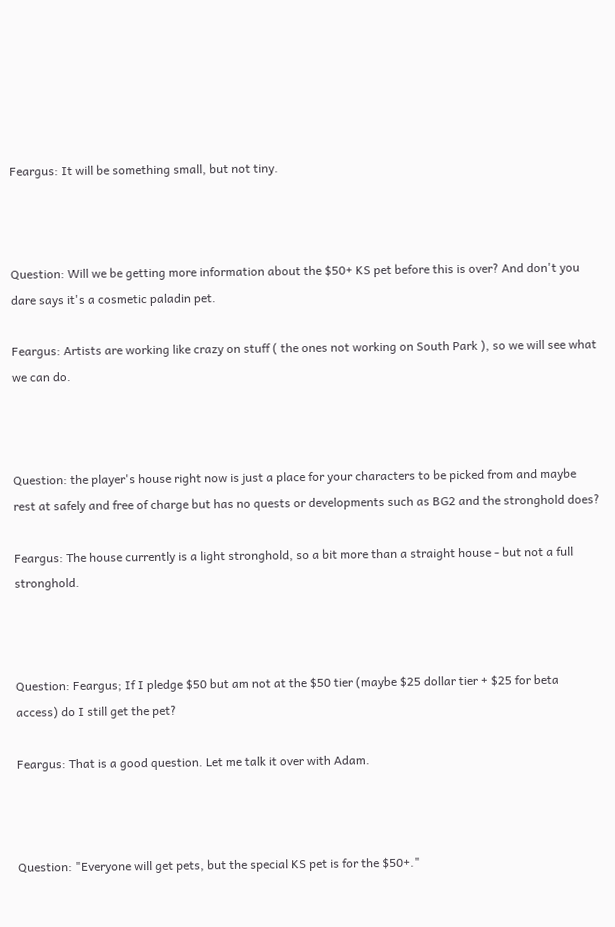Feargus: It will be something small, but not tiny.



Question: Will we be getting more information about the $50+ KS pet before this is over? And don't you dare says it's a cosmetic paladin pet.

Feargus: Artists are working like crazy on stuff ( the ones not working on South Park ), so we will see what we can do.



Question: the player's house right now is just a place for your characters to be picked from and maybe rest at safely and free of charge but has no quests or developments such as BG2 and the stronghold does?

Feargus: The house currently is a light stronghold, so a bit more than a straight house - but not a full stronghold.



Question: Feargus; If I pledge $50 but am not at the $50 tier (maybe $25 dollar tier + $25 for beta access) do I still get the pet?

Feargus: That is a good question. Let me talk it over with Adam.



Question: "Everyone will get pets, but the special KS pet is for the $50+."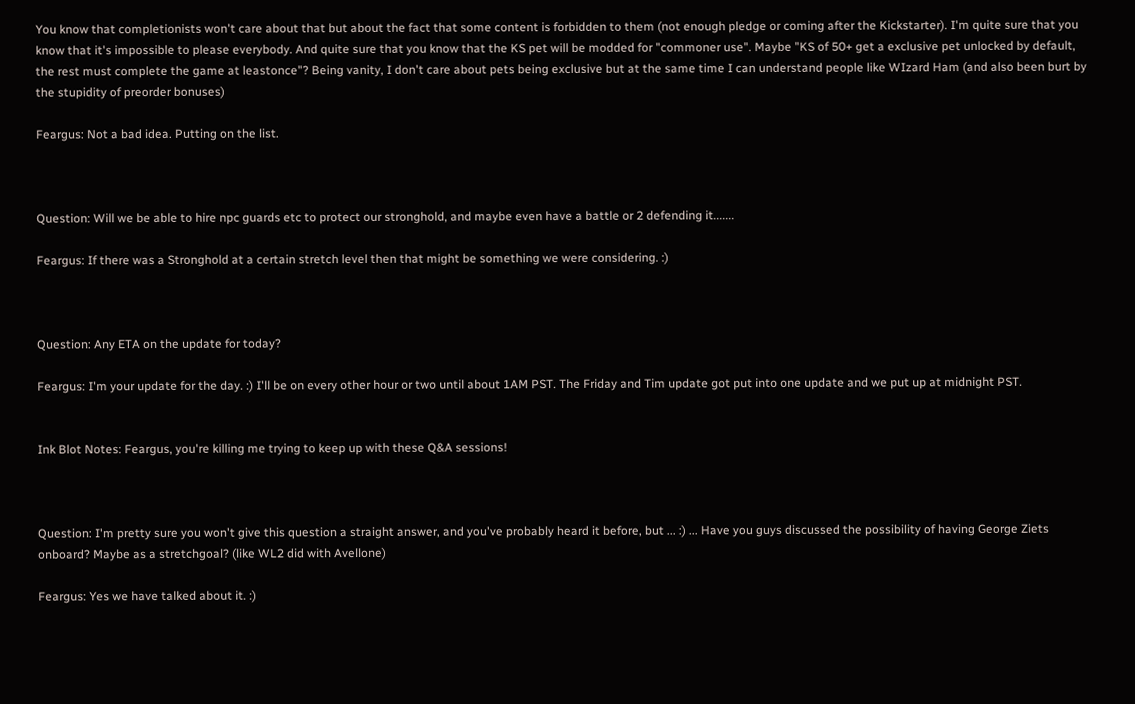You know that completionists won't care about that but about the fact that some content is forbidden to them (not enough pledge or coming after the Kickstarter). I'm quite sure that you know that it's impossible to please everybody. And quite sure that you know that the KS pet will be modded for "commoner use". Maybe "KS of 50+ get a exclusive pet unlocked by default, the rest must complete the game at leastonce"? Being vanity, I don't care about pets being exclusive but at the same time I can understand people like WIzard Ham (and also been burt by the stupidity of preorder bonuses)

Feargus: Not a bad idea. Putting on the list.



Question: Will we be able to hire npc guards etc to protect our stronghold, and maybe even have a battle or 2 defending it.......

Feargus: If there was a Stronghold at a certain stretch level then that might be something we were considering. :)



Question: Any ETA on the update for today?

Feargus: I'm your update for the day. :) I'll be on every other hour or two until about 1AM PST. The Friday and Tim update got put into one update and we put up at midnight PST.


Ink Blot Notes: Feargus, you're killing me trying to keep up with these Q&A sessions!



Question: I'm pretty sure you won't give this question a straight answer, and you've probably heard it before, but ... :) ... Have you guys discussed the possibility of having George Ziets onboard? Maybe as a stretchgoal? (like WL2 did with Avellone)

Feargus: Yes we have talked about it. :)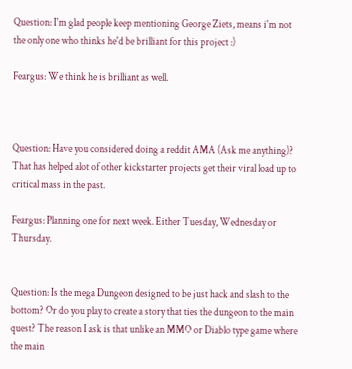Question: I'm glad people keep mentioning George Ziets, means i'm not the only one who thinks he'd be brilliant for this project :)

Feargus: We think he is brilliant as well.



Question: Have you considered doing a reddit AMA (Ask me anything)? That has helped alot of other kickstarter projects get their viral load up to critical mass in the past.

Feargus: Planning one for next week. Either Tuesday, Wednesday or Thursday.


Question: Is the mega Dungeon designed to be just hack and slash to the bottom? Or do you play to create a story that ties the dungeon to the main quest? The reason I ask is that unlike an MMO or Diablo type game where the main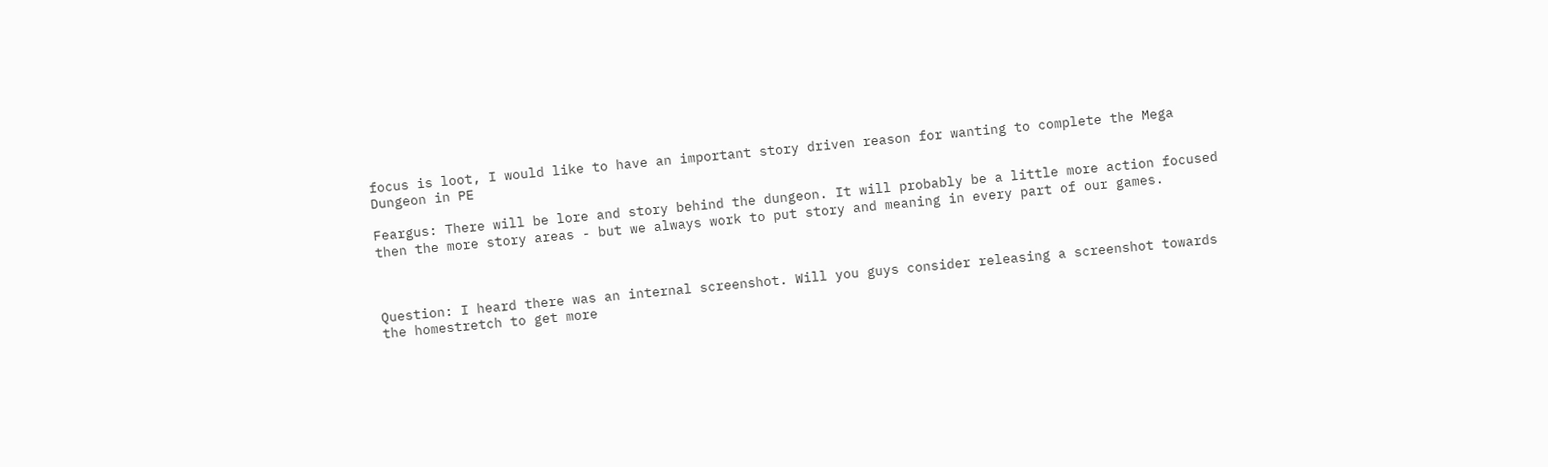focus is loot, I would like to have an important story driven reason for wanting to complete the Mega Dungeon in PE

Feargus: There will be lore and story behind the dungeon. It will probably be a little more action focused then the more story areas - but we always work to put story and meaning in every part of our games.



Question: I heard there was an internal screenshot. Will you guys consider releasing a screenshot towards the homestretch to get more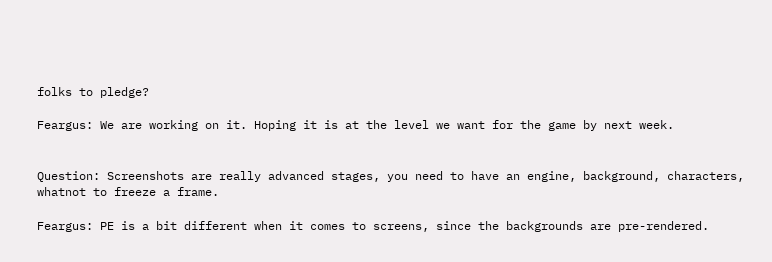folks to pledge?

Feargus: We are working on it. Hoping it is at the level we want for the game by next week.


Question: Screenshots are really advanced stages, you need to have an engine, background, characters, whatnot to freeze a frame.

Feargus: PE is a bit different when it comes to screens, since the backgrounds are pre-rendered.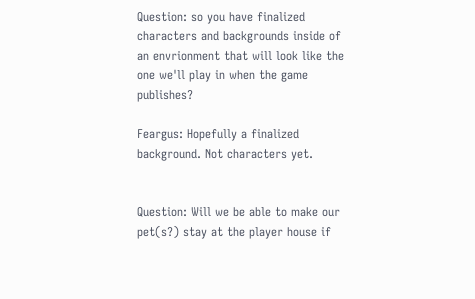Question: so you have finalized characters and backgrounds inside of an envrionment that will look like the one we'll play in when the game publishes?

Feargus: Hopefully a finalized background. Not characters yet.


Question: Will we be able to make our pet(s?) stay at the player house if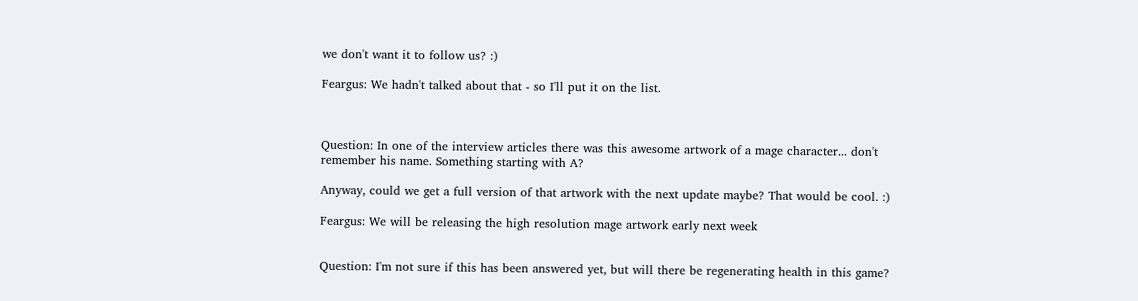we don't want it to follow us? :)

Feargus: We hadn't talked about that - so I'll put it on the list.



Question: In one of the interview articles there was this awesome artwork of a mage character... don't remember his name. Something starting with A?

Anyway, could we get a full version of that artwork with the next update maybe? That would be cool. :)

Feargus: We will be releasing the high resolution mage artwork early next week


Question: I'm not sure if this has been answered yet, but will there be regenerating health in this game?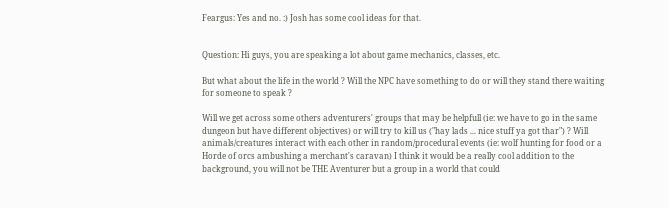Feargus: Yes and no. :) Josh has some cool ideas for that.


Question: Hi guys, you are speaking a lot about game mechanics, classes, etc.

But what about the life in the world ? Will the NPC have something to do or will they stand there waiting for someone to speak ?

Will we get across some others adventurers' groups that may be helpfull (ie: we have to go in the same dungeon but have different objectives) or will try to kill us ("hay lads ... nice stuff ya got thar") ? Will animals/creatures interact with each other in random/procedural events (ie: wolf hunting for food or a Horde of orcs ambushing a merchant's caravan) I think it would be a really cool addition to the background, you will not be THE Aventurer but a group in a world that could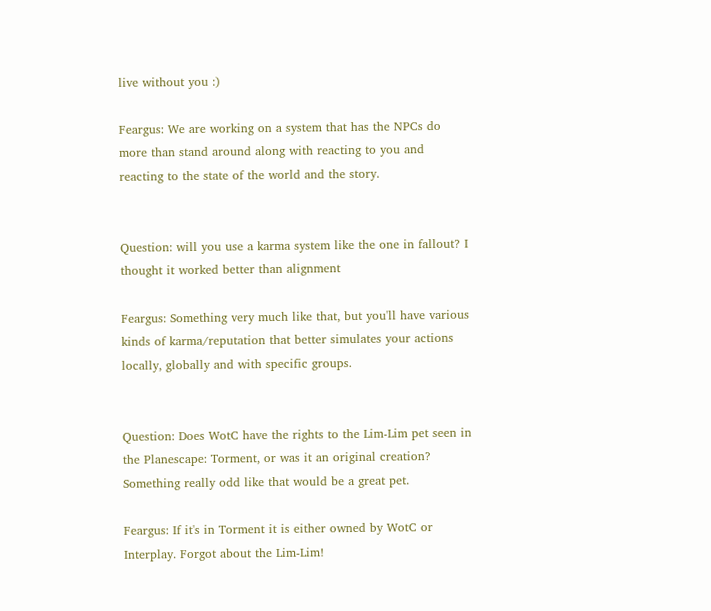live without you :)

Feargus: We are working on a system that has the NPCs do more than stand around along with reacting to you and reacting to the state of the world and the story.


Question: will you use a karma system like the one in fallout? I thought it worked better than alignment

Feargus: Something very much like that, but you'll have various kinds of karma/reputation that better simulates your actions locally, globally and with specific groups.


Question: Does WotC have the rights to the Lim-Lim pet seen in the Planescape: Torment, or was it an original creation? Something really odd like that would be a great pet.

Feargus: If it's in Torment it is either owned by WotC or Interplay. Forgot about the Lim-Lim!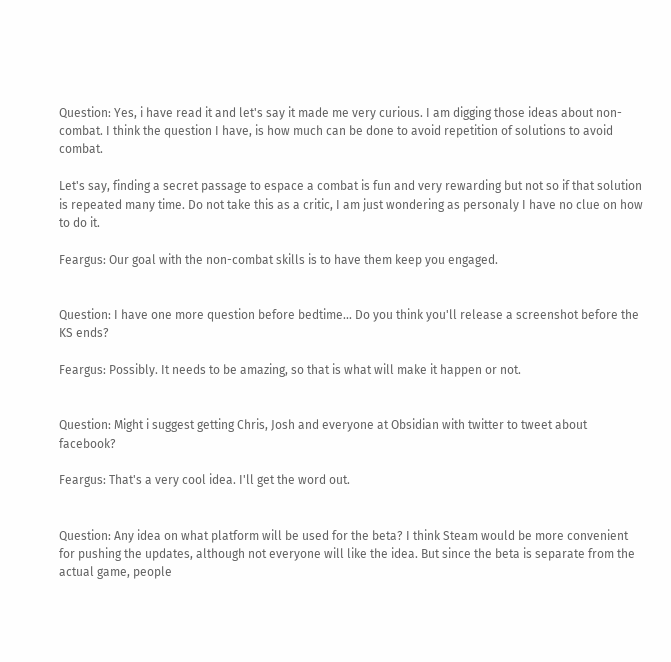Question: Yes, i have read it and let's say it made me very curious. I am digging those ideas about non-combat. I think the question I have, is how much can be done to avoid repetition of solutions to avoid combat.

Let's say, finding a secret passage to espace a combat is fun and very rewarding but not so if that solution is repeated many time. Do not take this as a critic, I am just wondering as personaly I have no clue on how to do it.

Feargus: Our goal with the non-combat skills is to have them keep you engaged.


Question: I have one more question before bedtime... Do you think you'll release a screenshot before the KS ends?

Feargus: Possibly. It needs to be amazing, so that is what will make it happen or not.


Question: Might i suggest getting Chris, Josh and everyone at Obsidian with twitter to tweet about facebook?

Feargus: That's a very cool idea. I'll get the word out.


Question: Any idea on what platform will be used for the beta? I think Steam would be more convenient for pushing the updates, although not everyone will like the idea. But since the beta is separate from the actual game, people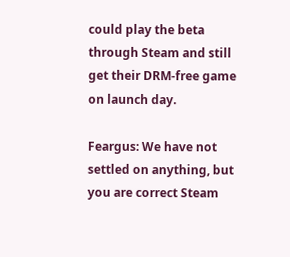could play the beta through Steam and still get their DRM-free game on launch day.

Feargus: We have not settled on anything, but you are correct Steam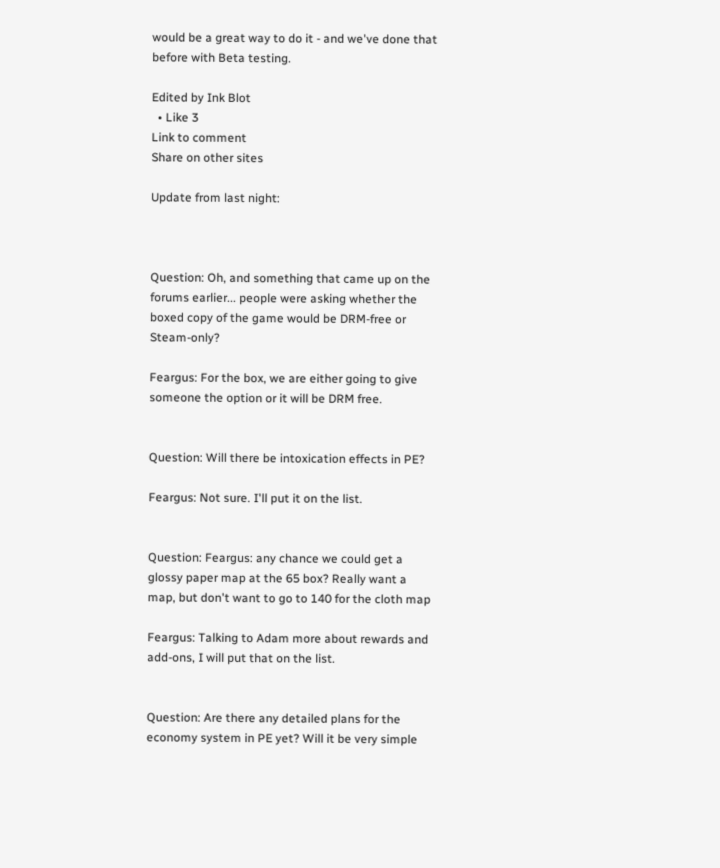would be a great way to do it - and we've done that before with Beta testing.

Edited by Ink Blot
  • Like 3
Link to comment
Share on other sites

Update from last night:



Question: Oh, and something that came up on the forums earlier... people were asking whether the boxed copy of the game would be DRM-free or Steam-only?

Feargus: For the box, we are either going to give someone the option or it will be DRM free.


Question: Will there be intoxication effects in PE?

Feargus: Not sure. I'll put it on the list.


Question: Feargus: any chance we could get a glossy paper map at the 65 box? Really want a map, but don't want to go to 140 for the cloth map

Feargus: Talking to Adam more about rewards and add-ons, I will put that on the list.


Question: Are there any detailed plans for the economy system in PE yet? Will it be very simple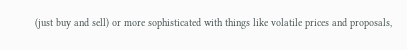(just buy and sell) or more sophisticated with things like volatile prices and proposals,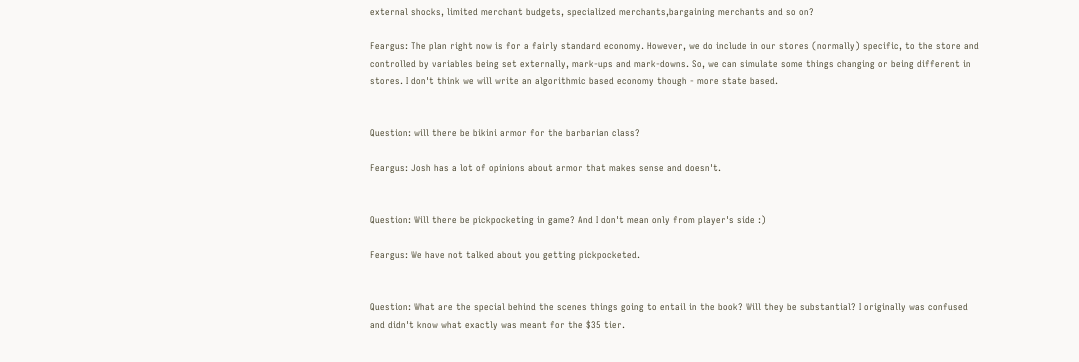external shocks, limited merchant budgets, specialized merchants,bargaining merchants and so on?

Feargus: The plan right now is for a fairly standard economy. However, we do include in our stores (normally) specific, to the store and controlled by variables being set externally, mark-ups and mark-downs. So, we can simulate some things changing or being different in stores. I don't think we will write an algorithmic based economy though - more state based.


Question: will there be bikini armor for the barbarian class?

Feargus: Josh has a lot of opinions about armor that makes sense and doesn't.


Question: Will there be pickpocketing in game? And I don't mean only from player's side :)

Feargus: We have not talked about you getting pickpocketed.


Question: What are the special behind the scenes things going to entail in the book? Will they be substantial? I originally was confused and didn't know what exactly was meant for the $35 tier.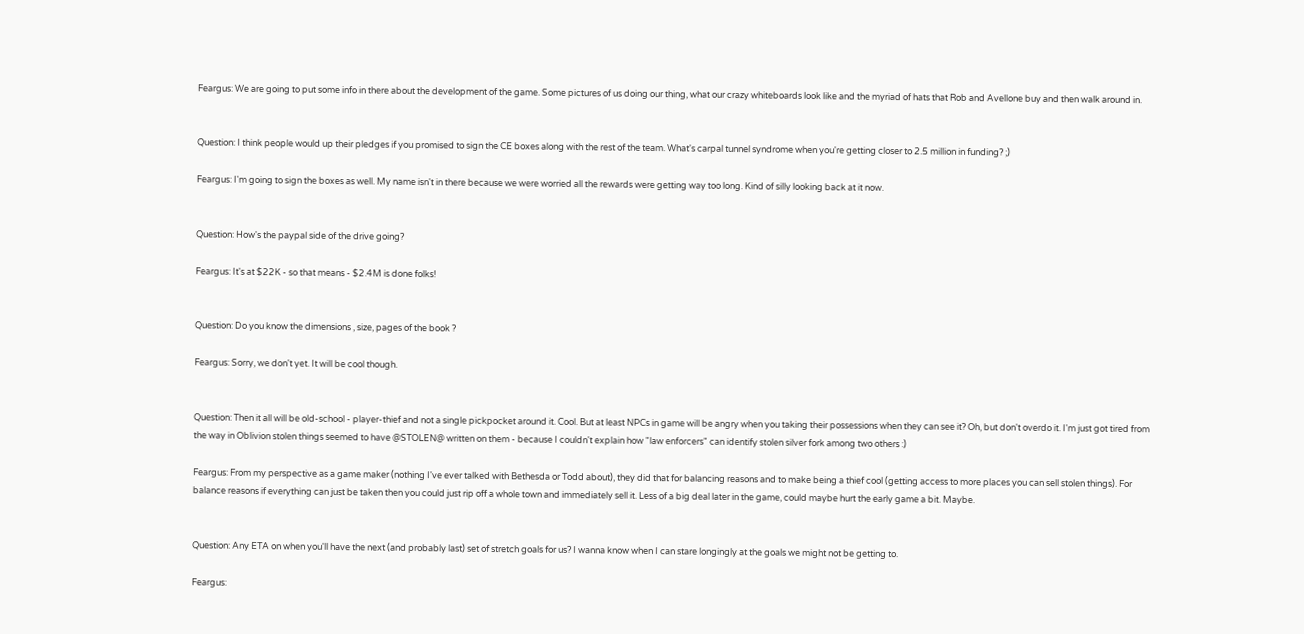Feargus: We are going to put some info in there about the development of the game. Some pictures of us doing our thing, what our crazy whiteboards look like and the myriad of hats that Rob and Avellone buy and then walk around in.


Question: I think people would up their pledges if you promised to sign the CE boxes along with the rest of the team. What's carpal tunnel syndrome when you're getting closer to 2.5 million in funding? ;)

Feargus: I'm going to sign the boxes as well. My name isn't in there because we were worried all the rewards were getting way too long. Kind of silly looking back at it now.


Question: How's the paypal side of the drive going?

Feargus: It's at $22K - so that means - $2.4M is done folks!


Question: Do you know the dimensions , size, pages of the book ?

Feargus: Sorry, we don't yet. It will be cool though.


Question: Then it all will be old-school - player-thief and not a single pickpocket around it. Cool. But at least NPCs in game will be angry when you taking their possessions when they can see it? Oh, but don't overdo it. I'm just got tired from the way in Oblivion stolen things seemed to have @STOLEN@ written on them - because I couldn't explain how "law enforcers" can identify stolen silver fork among two others :)

Feargus: From my perspective as a game maker (nothing I've ever talked with Bethesda or Todd about), they did that for balancing reasons and to make being a thief cool (getting access to more places you can sell stolen things). For balance reasons if everything can just be taken then you could just rip off a whole town and immediately sell it. Less of a big deal later in the game, could maybe hurt the early game a bit. Maybe.


Question: Any ETA on when you'll have the next (and probably last) set of stretch goals for us? I wanna know when I can stare longingly at the goals we might not be getting to.

Feargus: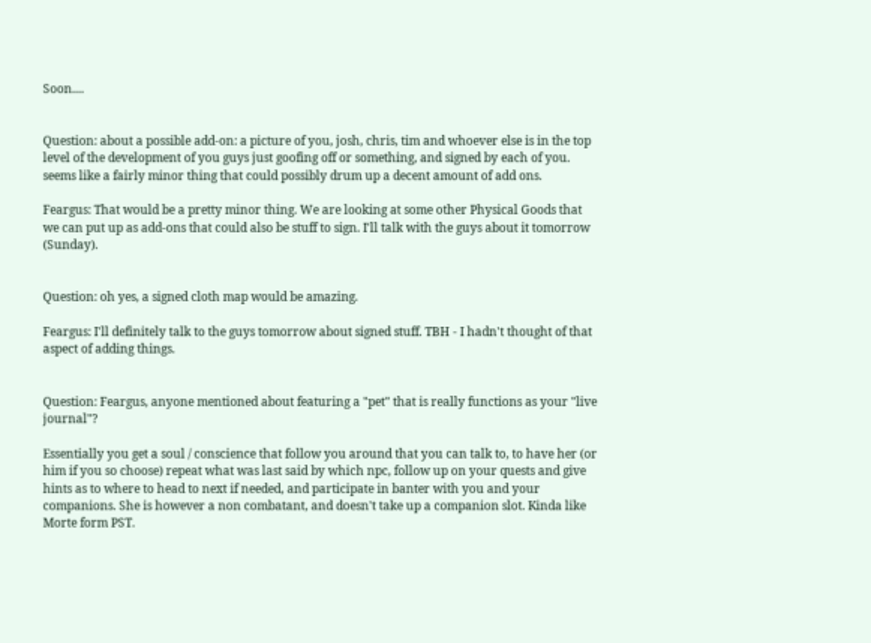Soon....


Question: about a possible add-on: a picture of you, josh, chris, tim and whoever else is in the top level of the development of you guys just goofing off or something, and signed by each of you. seems like a fairly minor thing that could possibly drum up a decent amount of add ons.

Feargus: That would be a pretty minor thing. We are looking at some other Physical Goods that we can put up as add-ons that could also be stuff to sign. I'll talk with the guys about it tomorrow (Sunday).


Question: oh yes, a signed cloth map would be amazing.

Feargus: I'll definitely talk to the guys tomorrow about signed stuff. TBH - I hadn't thought of that aspect of adding things.


Question: Feargus, anyone mentioned about featuring a "pet" that is really functions as your "live journal"?

Essentially you get a soul / conscience that follow you around that you can talk to, to have her (or him if you so choose) repeat what was last said by which npc, follow up on your quests and give hints as to where to head to next if needed, and participate in banter with you and your companions. She is however a non combatant, and doesn't take up a companion slot. Kinda like Morte form PST.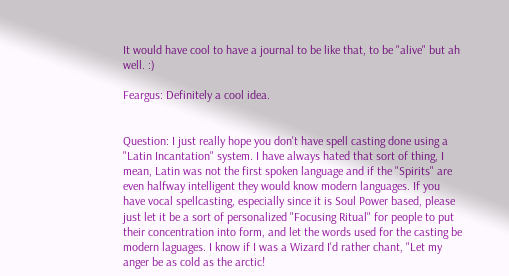It would have cool to have a journal to be like that, to be "alive" but ah well. :)

Feargus: Definitely a cool idea.


Question: I just really hope you don't have spell casting done using a "Latin Incantation" system. I have always hated that sort of thing, I mean, Latin was not the first spoken language and if the "Spirits" are even halfway intelligent they would know modern languages. If you have vocal spellcasting, especially since it is Soul Power based, please just let it be a sort of personalized "Focusing Ritual" for people to put their concentration into form, and let the words used for the casting be modern laguages. I know if I was a Wizard I'd rather chant, "Let my anger be as cold as the arctic!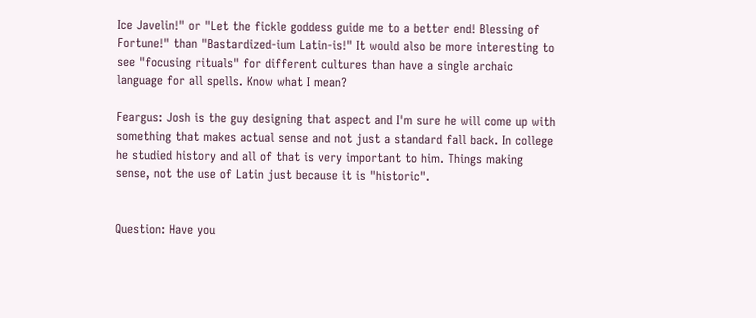Ice Javelin!" or "Let the fickle goddess guide me to a better end! Blessing of Fortune!" than "Bastardized-ium Latin-is!" It would also be more interesting to see "focusing rituals" for different cultures than have a single archaic language for all spells. Know what I mean?

Feargus: Josh is the guy designing that aspect and I'm sure he will come up with something that makes actual sense and not just a standard fall back. In college he studied history and all of that is very important to him. Things making sense, not the use of Latin just because it is "historic".


Question: Have you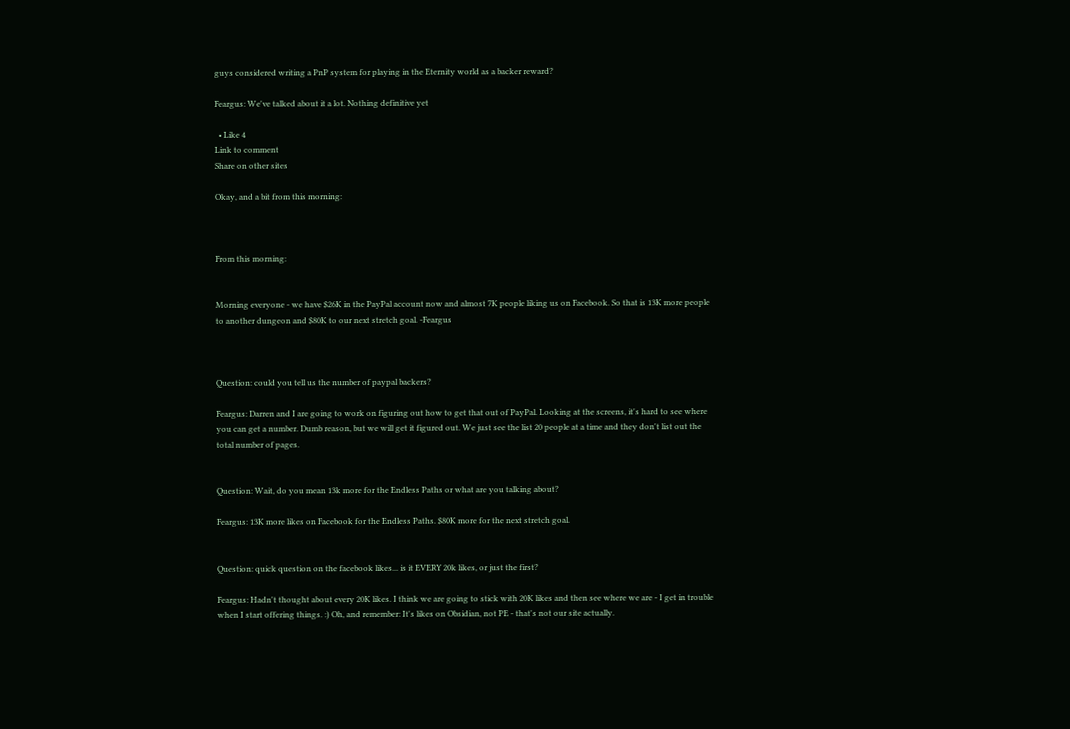guys considered writing a PnP system for playing in the Eternity world as a backer reward?

Feargus: We've talked about it a lot. Nothing definitive yet

  • Like 4
Link to comment
Share on other sites

Okay, and a bit from this morning:



From this morning:


Morning everyone - we have $26K in the PayPal account now and almost 7K people liking us on Facebook. So that is 13K more people to another dungeon and $80K to our next stretch goal. -Feargus



Question: could you tell us the number of paypal backers?

Feargus: Darren and I are going to work on figuring out how to get that out of PayPal. Looking at the screens, it's hard to see where you can get a number. Dumb reason, but we will get it figured out. We just see the list 20 people at a time and they don't list out the total number of pages.


Question: Wait, do you mean 13k more for the Endless Paths or what are you talking about?

Feargus: 13K more likes on Facebook for the Endless Paths. $80K more for the next stretch goal.


Question: quick question on the facebook likes... is it EVERY 20k likes, or just the first?

Feargus: Hadn't thought about every 20K likes. I think we are going to stick with 20K likes and then see where we are - I get in trouble when I start offering things. :) Oh, and remember: It's likes on Obsidian, not PE - that's not our site actually.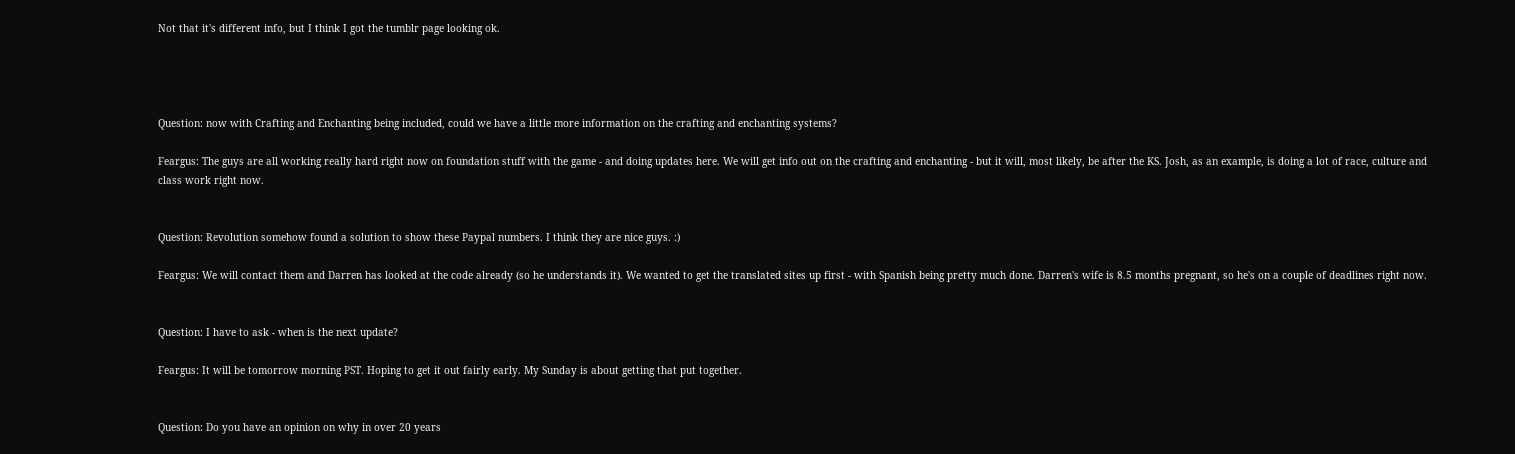Not that it's different info, but I think I got the tumblr page looking ok.




Question: now with Crafting and Enchanting being included, could we have a little more information on the crafting and enchanting systems?

Feargus: The guys are all working really hard right now on foundation stuff with the game - and doing updates here. We will get info out on the crafting and enchanting - but it will, most likely, be after the KS. Josh, as an example, is doing a lot of race, culture and class work right now.


Question: Revolution somehow found a solution to show these Paypal numbers. I think they are nice guys. :)

Feargus: We will contact them and Darren has looked at the code already (so he understands it). We wanted to get the translated sites up first - with Spanish being pretty much done. Darren's wife is 8.5 months pregnant, so he's on a couple of deadlines right now.


Question: I have to ask - when is the next update?

Feargus: It will be tomorrow morning PST. Hoping to get it out fairly early. My Sunday is about getting that put together.


Question: Do you have an opinion on why in over 20 years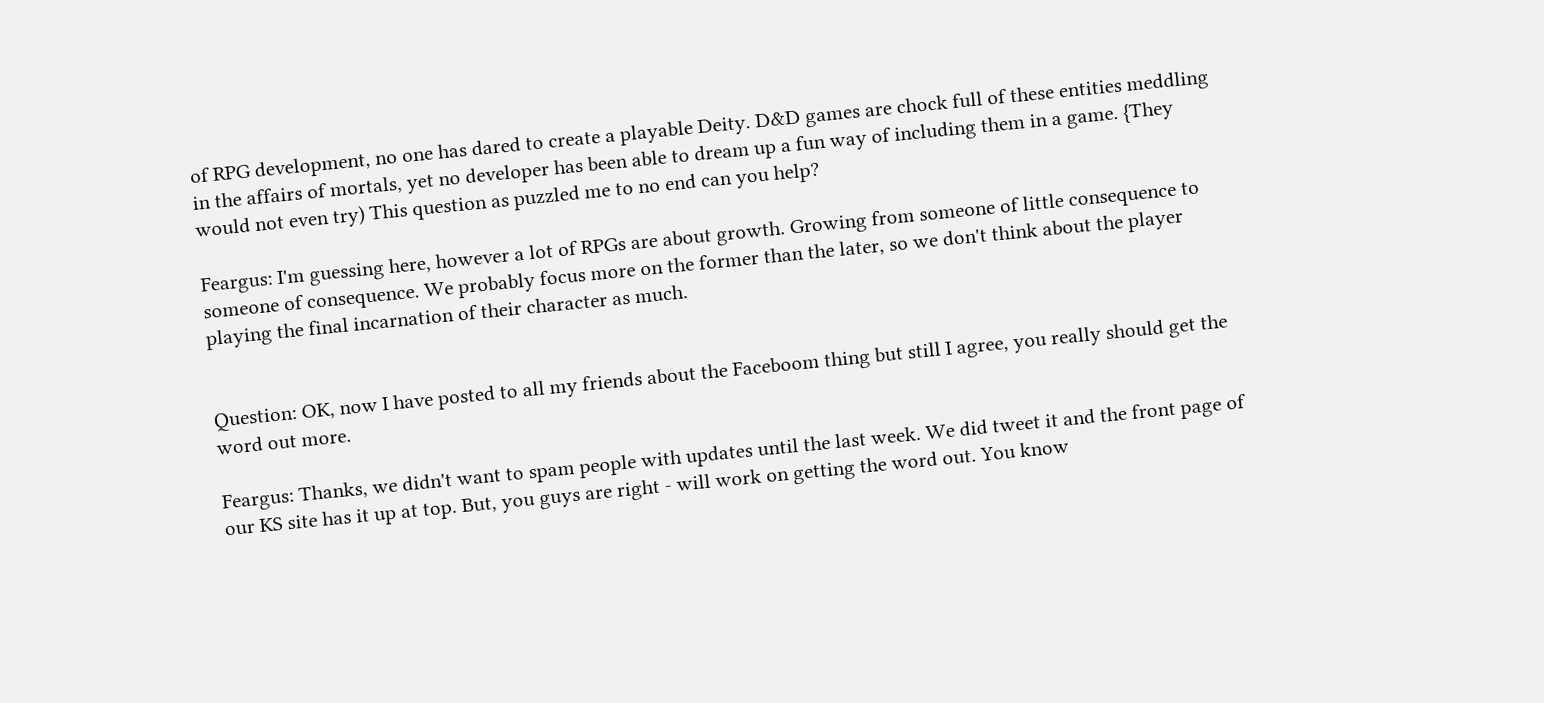of RPG development, no one has dared to create a playable Deity. D&D games are chock full of these entities meddling in the affairs of mortals, yet no developer has been able to dream up a fun way of including them in a game. {They would not even try) This question as puzzled me to no end can you help?

Feargus: I'm guessing here, however a lot of RPGs are about growth. Growing from someone of little consequence to someone of consequence. We probably focus more on the former than the later, so we don't think about the player playing the final incarnation of their character as much.


Question: OK, now I have posted to all my friends about the Faceboom thing but still I agree, you really should get the word out more.

Feargus: Thanks, we didn't want to spam people with updates until the last week. We did tweet it and the front page of our KS site has it up at top. But, you guys are right - will work on getting the word out. You know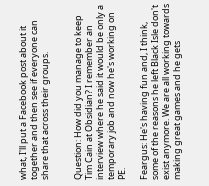what, I'll put a Facebook post about it together and then see if everyone can share that across their groups.


Question: How did you manage to keep Tim Cain at Obsidian? I remember an interview where he said it would be only a temporary job and now he's working on PE.

Feargus: He's having fun and, I think, some of the reasons he left Black Isle don't exist anymore. We are all working towards making great games and he gets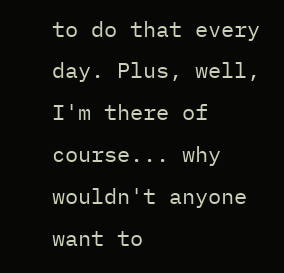to do that every day. Plus, well, I'm there of course... why wouldn't anyone want to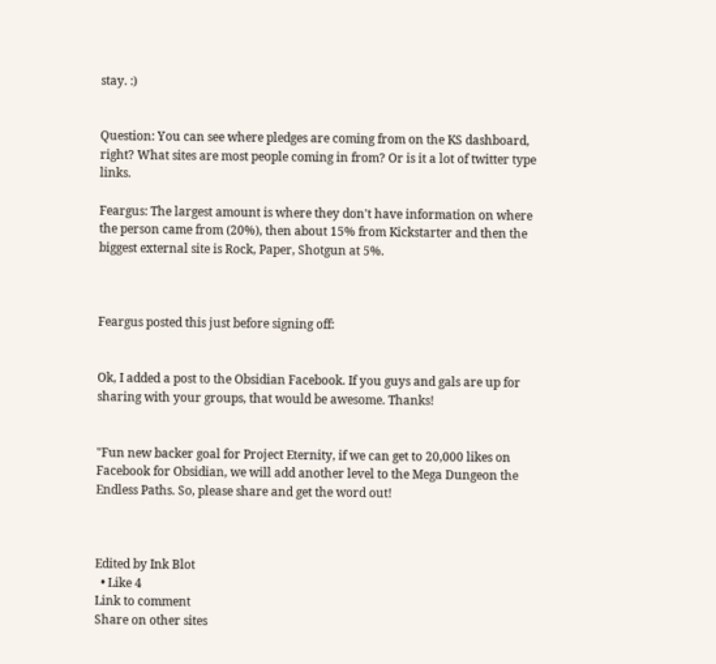stay. :)


Question: You can see where pledges are coming from on the KS dashboard, right? What sites are most people coming in from? Or is it a lot of twitter type links.

Feargus: The largest amount is where they don't have information on where the person came from (20%), then about 15% from Kickstarter and then the biggest external site is Rock, Paper, Shotgun at 5%.



Feargus posted this just before signing off:


Ok, I added a post to the Obsidian Facebook. If you guys and gals are up for sharing with your groups, that would be awesome. Thanks!


"Fun new backer goal for Project Eternity, if we can get to 20,000 likes on Facebook for Obsidian, we will add another level to the Mega Dungeon the Endless Paths. So, please share and get the word out!



Edited by Ink Blot
  • Like 4
Link to comment
Share on other sites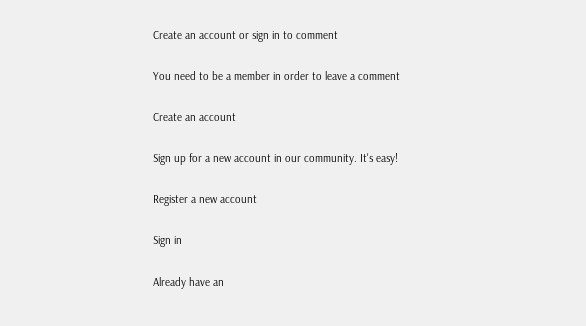Create an account or sign in to comment

You need to be a member in order to leave a comment

Create an account

Sign up for a new account in our community. It's easy!

Register a new account

Sign in

Already have an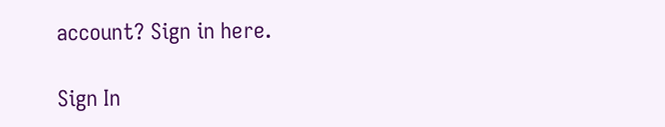account? Sign in here.

Sign In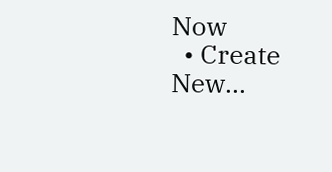Now
  • Create New...